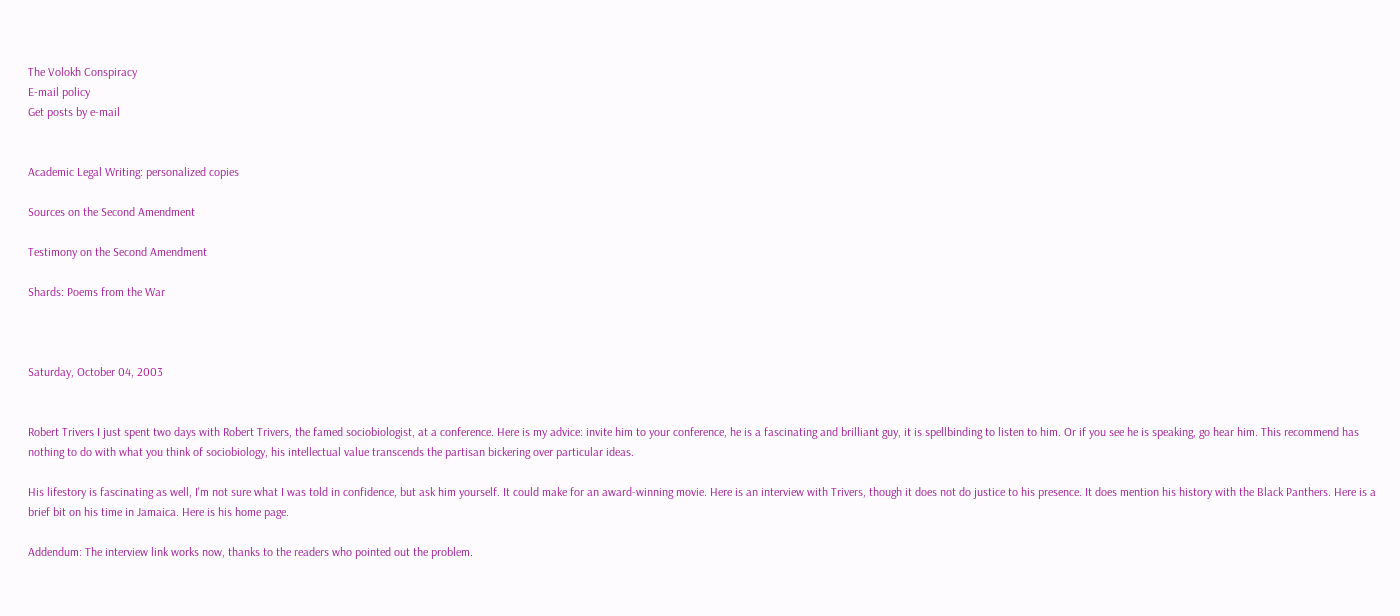The Volokh Conspiracy
E-mail policy
Get posts by e-mail


Academic Legal Writing: personalized copies

Sources on the Second Amendment

Testimony on the Second Amendment

Shards: Poems from the War



Saturday, October 04, 2003


Robert Trivers I just spent two days with Robert Trivers, the famed sociobiologist, at a conference. Here is my advice: invite him to your conference, he is a fascinating and brilliant guy, it is spellbinding to listen to him. Or if you see he is speaking, go hear him. This recommend has nothing to do with what you think of sociobiology, his intellectual value transcends the partisan bickering over particular ideas.

His lifestory is fascinating as well, I'm not sure what I was told in confidence, but ask him yourself. It could make for an award-winning movie. Here is an interview with Trivers, though it does not do justice to his presence. It does mention his history with the Black Panthers. Here is a brief bit on his time in Jamaica. Here is his home page.

Addendum: The interview link works now, thanks to the readers who pointed out the problem.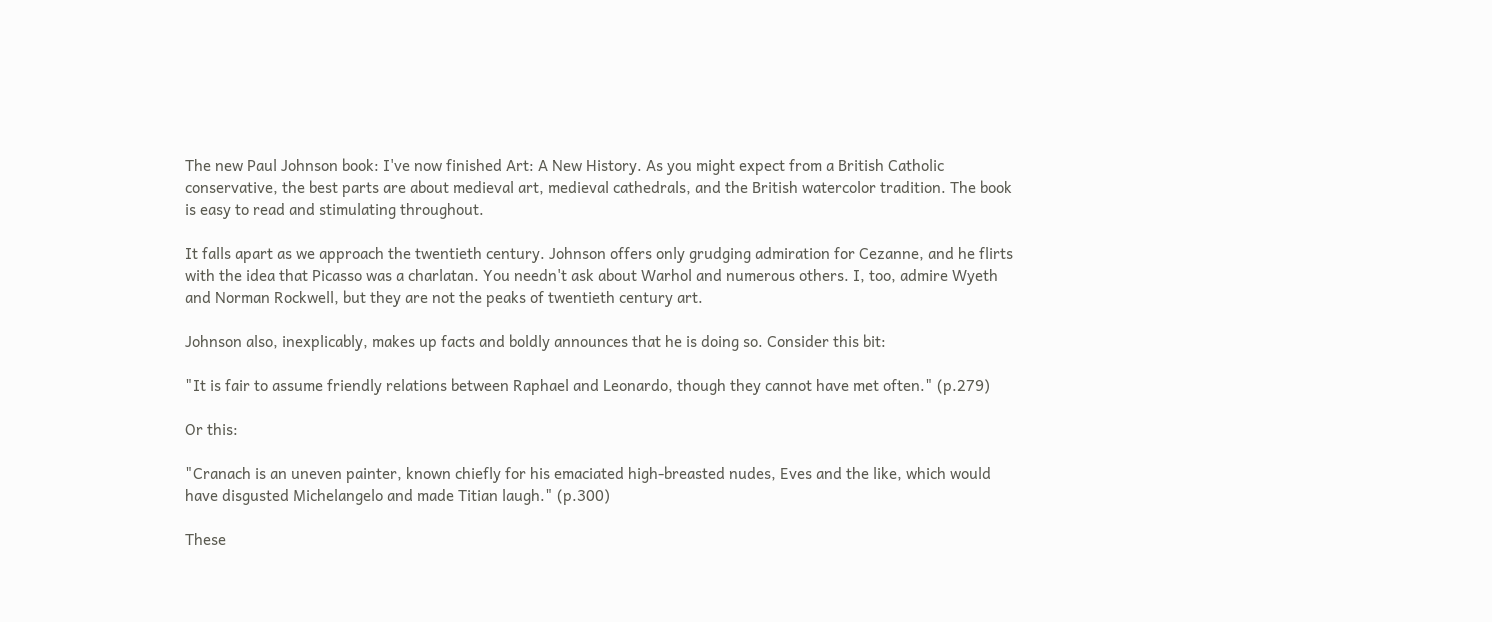The new Paul Johnson book: I've now finished Art: A New History. As you might expect from a British Catholic conservative, the best parts are about medieval art, medieval cathedrals, and the British watercolor tradition. The book is easy to read and stimulating throughout.

It falls apart as we approach the twentieth century. Johnson offers only grudging admiration for Cezanne, and he flirts with the idea that Picasso was a charlatan. You needn't ask about Warhol and numerous others. I, too, admire Wyeth and Norman Rockwell, but they are not the peaks of twentieth century art.

Johnson also, inexplicably, makes up facts and boldly announces that he is doing so. Consider this bit:

"It is fair to assume friendly relations between Raphael and Leonardo, though they cannot have met often." (p.279)

Or this:

"Cranach is an uneven painter, known chiefly for his emaciated high-breasted nudes, Eves and the like, which would have disgusted Michelangelo and made Titian laugh." (p.300)

These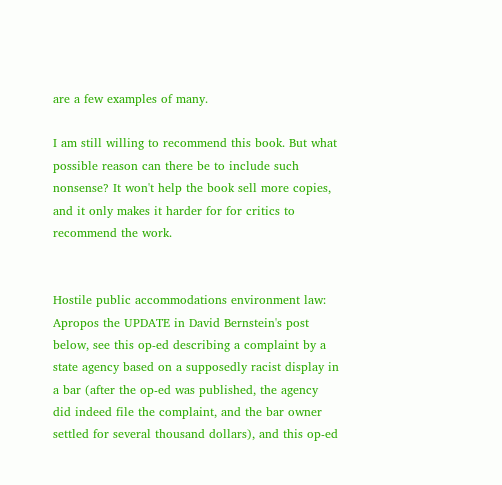are a few examples of many.

I am still willing to recommend this book. But what possible reason can there be to include such nonsense? It won't help the book sell more copies, and it only makes it harder for for critics to recommend the work.


Hostile public accommodations environment law: Apropos the UPDATE in David Bernstein's post below, see this op-ed describing a complaint by a state agency based on a supposedly racist display in a bar (after the op-ed was published, the agency did indeed file the complaint, and the bar owner settled for several thousand dollars), and this op-ed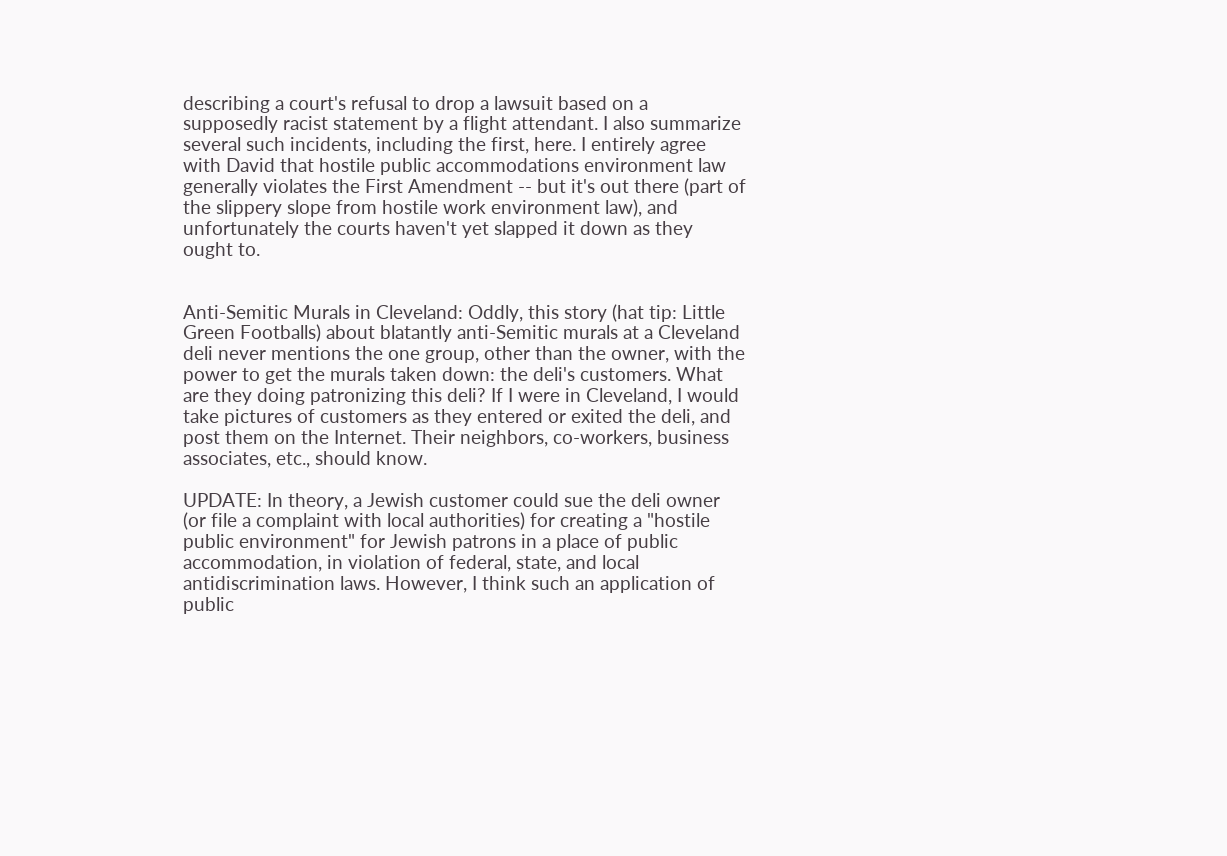describing a court's refusal to drop a lawsuit based on a supposedly racist statement by a flight attendant. I also summarize several such incidents, including the first, here. I entirely agree with David that hostile public accommodations environment law generally violates the First Amendment -- but it's out there (part of the slippery slope from hostile work environment law), and unfortunately the courts haven't yet slapped it down as they ought to.


Anti-Semitic Murals in Cleveland: Oddly, this story (hat tip: Little Green Footballs) about blatantly anti-Semitic murals at a Cleveland deli never mentions the one group, other than the owner, with the power to get the murals taken down: the deli's customers. What are they doing patronizing this deli? If I were in Cleveland, I would take pictures of customers as they entered or exited the deli, and post them on the Internet. Their neighbors, co-workers, business associates, etc., should know.

UPDATE: In theory, a Jewish customer could sue the deli owner (or file a complaint with local authorities) for creating a "hostile public environment" for Jewish patrons in a place of public accommodation, in violation of federal, state, and local antidiscrimination laws. However, I think such an application of public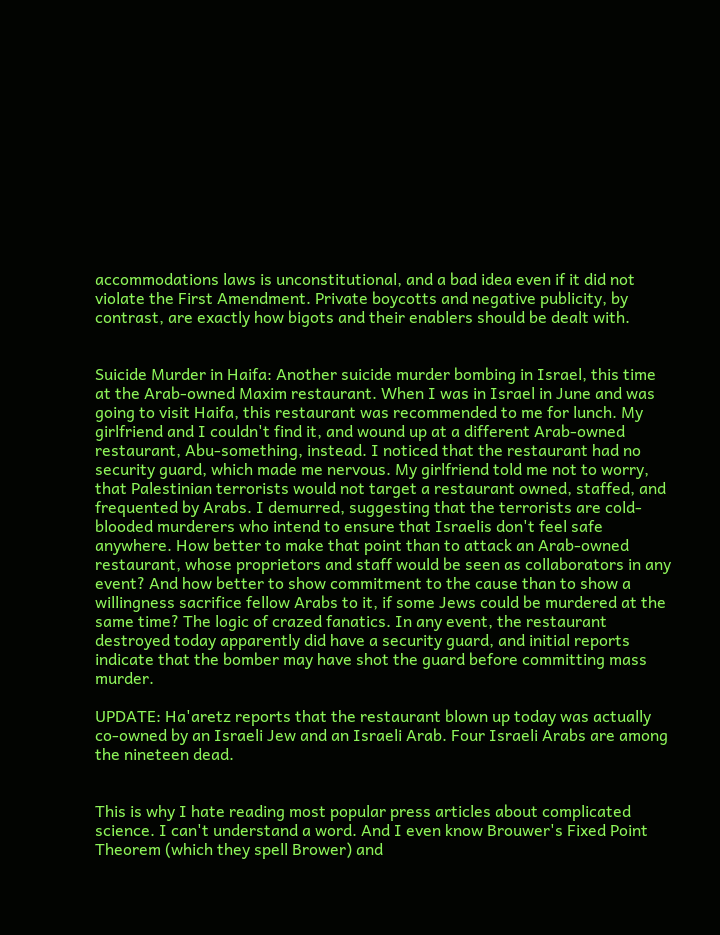accommodations laws is unconstitutional, and a bad idea even if it did not violate the First Amendment. Private boycotts and negative publicity, by contrast, are exactly how bigots and their enablers should be dealt with.


Suicide Murder in Haifa: Another suicide murder bombing in Israel, this time at the Arab-owned Maxim restaurant. When I was in Israel in June and was going to visit Haifa, this restaurant was recommended to me for lunch. My girlfriend and I couldn't find it, and wound up at a different Arab-owned restaurant, Abu-something, instead. I noticed that the restaurant had no security guard, which made me nervous. My girlfriend told me not to worry, that Palestinian terrorists would not target a restaurant owned, staffed, and frequented by Arabs. I demurred, suggesting that the terrorists are cold-blooded murderers who intend to ensure that Israelis don't feel safe anywhere. How better to make that point than to attack an Arab-owned restaurant, whose proprietors and staff would be seen as collaborators in any event? And how better to show commitment to the cause than to show a willingness sacrifice fellow Arabs to it, if some Jews could be murdered at the same time? The logic of crazed fanatics. In any event, the restaurant destroyed today apparently did have a security guard, and initial reports indicate that the bomber may have shot the guard before committing mass murder.

UPDATE: Ha'aretz reports that the restaurant blown up today was actually co-owned by an Israeli Jew and an Israeli Arab. Four Israeli Arabs are among the nineteen dead.


This is why I hate reading most popular press articles about complicated science. I can't understand a word. And I even know Brouwer's Fixed Point Theorem (which they spell Brower) and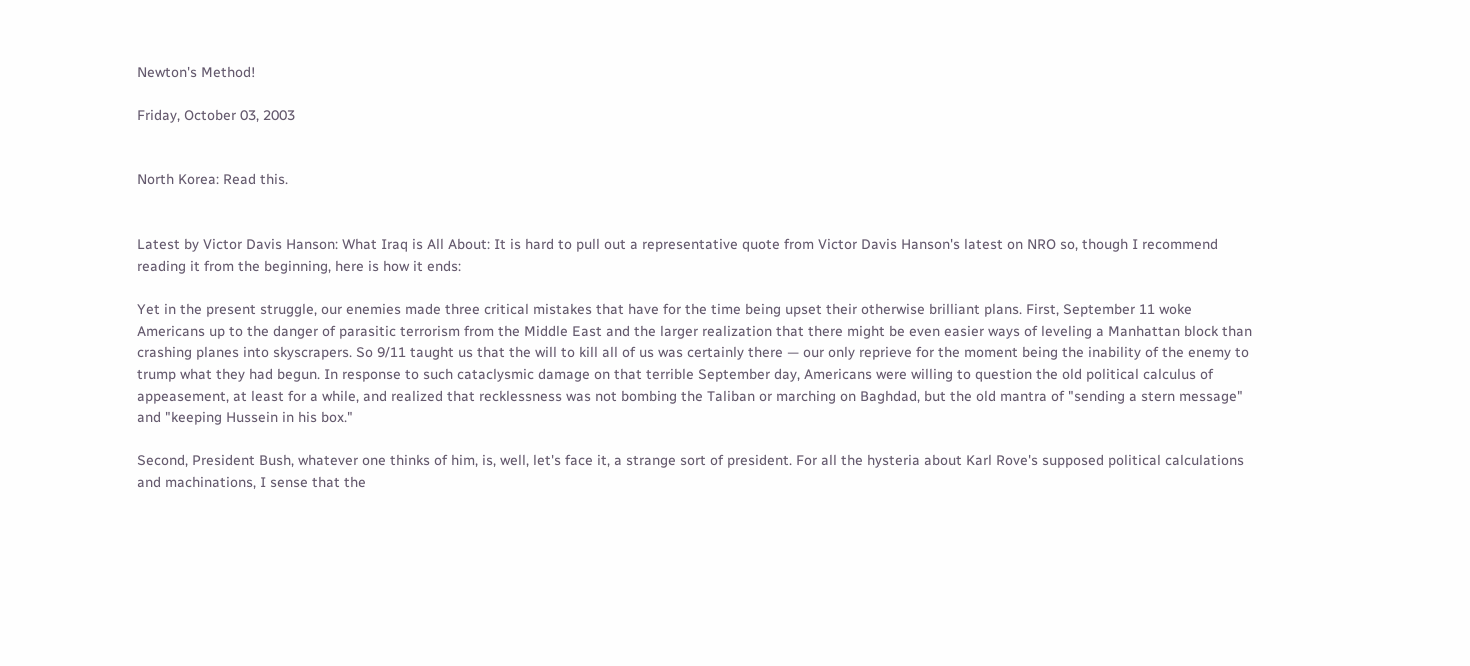Newton's Method!

Friday, October 03, 2003


North Korea: Read this.


Latest by Victor Davis Hanson: What Iraq is All About: It is hard to pull out a representative quote from Victor Davis Hanson's latest on NRO so, though I recommend reading it from the beginning, here is how it ends:

Yet in the present struggle, our enemies made three critical mistakes that have for the time being upset their otherwise brilliant plans. First, September 11 woke Americans up to the danger of parasitic terrorism from the Middle East and the larger realization that there might be even easier ways of leveling a Manhattan block than crashing planes into skyscrapers. So 9/11 taught us that the will to kill all of us was certainly there — our only reprieve for the moment being the inability of the enemy to trump what they had begun. In response to such cataclysmic damage on that terrible September day, Americans were willing to question the old political calculus of appeasement, at least for a while, and realized that recklessness was not bombing the Taliban or marching on Baghdad, but the old mantra of "sending a stern message" and "keeping Hussein in his box."

Second, President Bush, whatever one thinks of him, is, well, let's face it, a strange sort of president. For all the hysteria about Karl Rove's supposed political calculations and machinations, I sense that the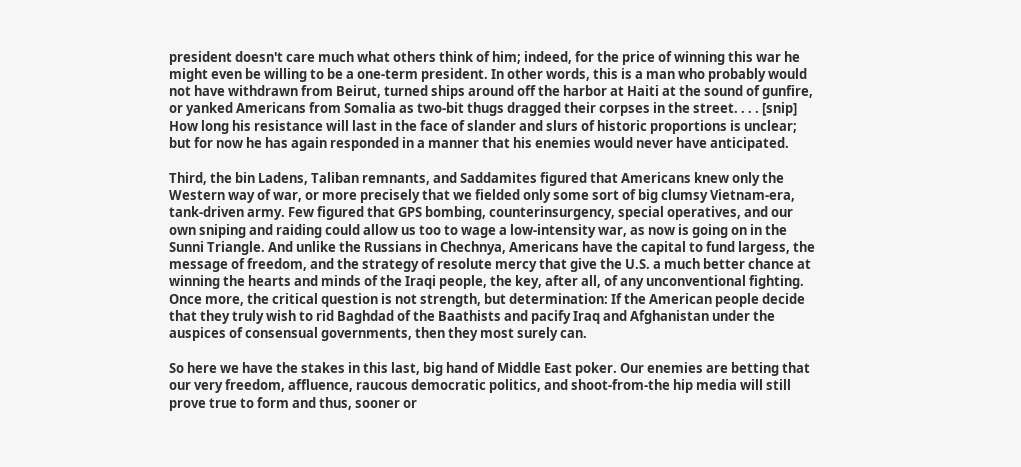president doesn't care much what others think of him; indeed, for the price of winning this war he might even be willing to be a one-term president. In other words, this is a man who probably would not have withdrawn from Beirut, turned ships around off the harbor at Haiti at the sound of gunfire, or yanked Americans from Somalia as two-bit thugs dragged their corpses in the street. . . . [snip] How long his resistance will last in the face of slander and slurs of historic proportions is unclear; but for now he has again responded in a manner that his enemies would never have anticipated.

Third, the bin Ladens, Taliban remnants, and Saddamites figured that Americans knew only the Western way of war, or more precisely that we fielded only some sort of big clumsy Vietnam-era, tank-driven army. Few figured that GPS bombing, counterinsurgency, special operatives, and our own sniping and raiding could allow us too to wage a low-intensity war, as now is going on in the Sunni Triangle. And unlike the Russians in Chechnya, Americans have the capital to fund largess, the message of freedom, and the strategy of resolute mercy that give the U.S. a much better chance at winning the hearts and minds of the Iraqi people, the key, after all, of any unconventional fighting. Once more, the critical question is not strength, but determination: If the American people decide that they truly wish to rid Baghdad of the Baathists and pacify Iraq and Afghanistan under the auspices of consensual governments, then they most surely can.

So here we have the stakes in this last, big hand of Middle East poker. Our enemies are betting that our very freedom, affluence, raucous democratic politics, and shoot-from-the hip media will still prove true to form and thus, sooner or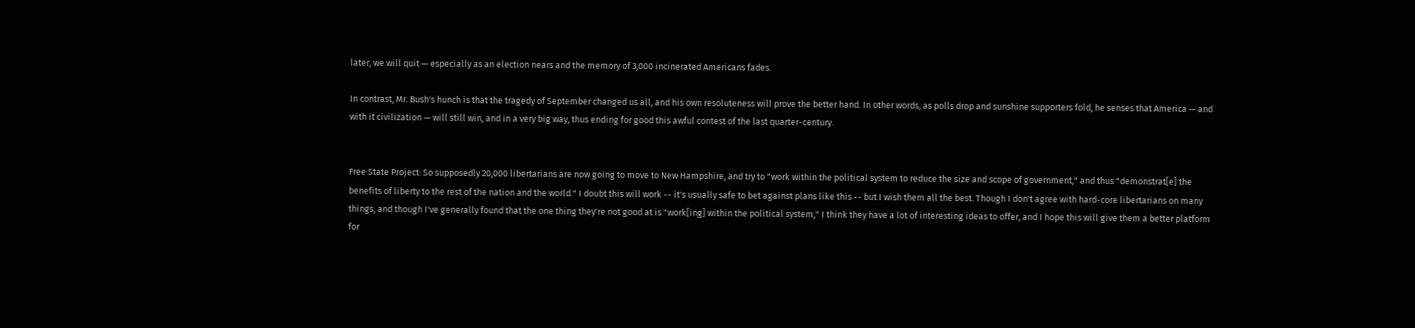later, we will quit — especially as an election nears and the memory of 3,000 incinerated Americans fades.

In contrast, Mr. Bush's hunch is that the tragedy of September changed us all, and his own resoluteness will prove the better hand. In other words, as polls drop and sunshine supporters fold, he senses that America — and with it civilization — will still win, and in a very big way, thus ending for good this awful contest of the last quarter-century.


Free State Project: So supposedly 20,000 libertarians are now going to move to New Hampshire, and try to "work within the political system to reduce the size and scope of government," and thus "demonstrat[e] the benefits of liberty to the rest of the nation and the world." I doubt this will work -- it's usually safe to bet against plans like this -- but I wish them all the best. Though I don't agree with hard-core libertarians on many things, and though I've generally found that the one thing they're not good at is "work[ing] within the political system," I think they have a lot of interesting ideas to offer, and I hope this will give them a better platform for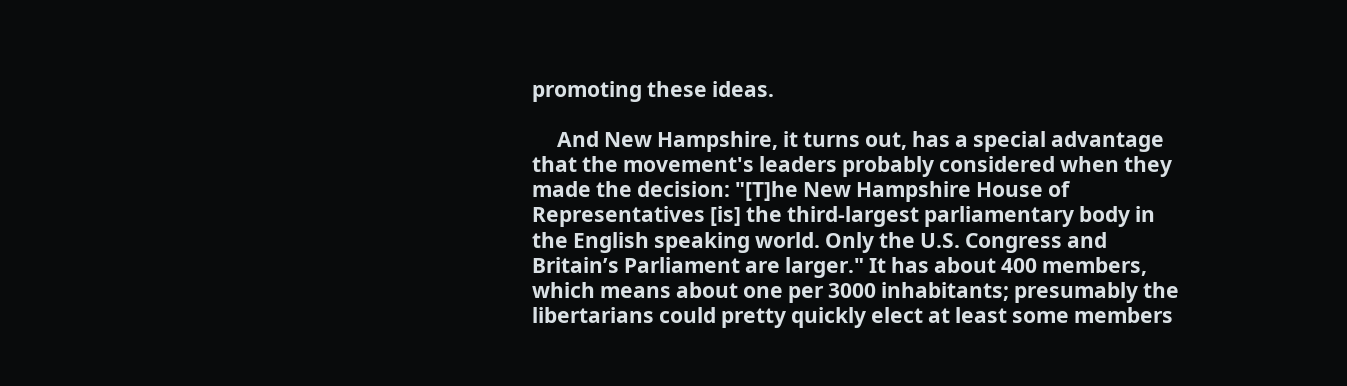promoting these ideas.

     And New Hampshire, it turns out, has a special advantage that the movement's leaders probably considered when they made the decision: "[T]he New Hampshire House of Representatives [is] the third-largest parliamentary body in the English speaking world. Only the U.S. Congress and Britain’s Parliament are larger." It has about 400 members, which means about one per 3000 inhabitants; presumably the libertarians could pretty quickly elect at least some members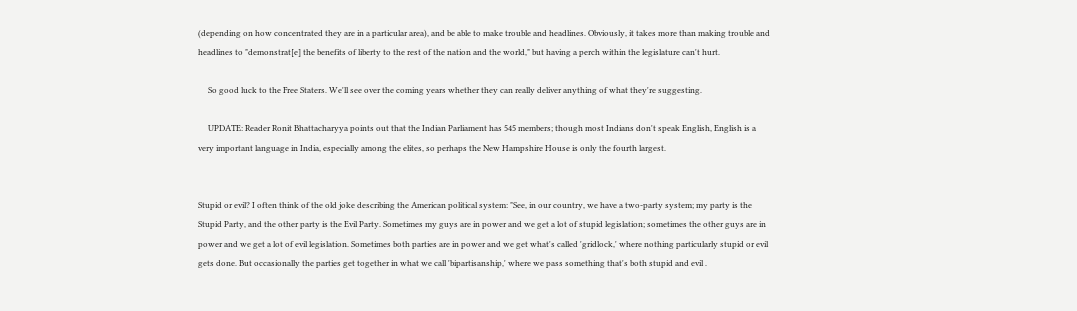(depending on how concentrated they are in a particular area), and be able to make trouble and headlines. Obviously, it takes more than making trouble and headlines to "demonstrat[e] the benefits of liberty to the rest of the nation and the world," but having a perch within the legislature can't hurt.

     So good luck to the Free Staters. We'll see over the coming years whether they can really deliver anything of what they're suggesting.

     UPDATE: Reader Ronit Bhattacharyya points out that the Indian Parliament has 545 members; though most Indians don't speak English, English is a very important language in India, especially among the elites, so perhaps the New Hampshire House is only the fourth largest.


Stupid or evil? I often think of the old joke describing the American political system: "See, in our country, we have a two-party system; my party is the Stupid Party, and the other party is the Evil Party. Sometimes my guys are in power and we get a lot of stupid legislation; sometimes the other guys are in power and we get a lot of evil legislation. Sometimes both parties are in power and we get what's called 'gridlock,' where nothing particularly stupid or evil gets done. But occasionally the parties get together in what we call 'bipartisanship,' where we pass something that's both stupid and evil .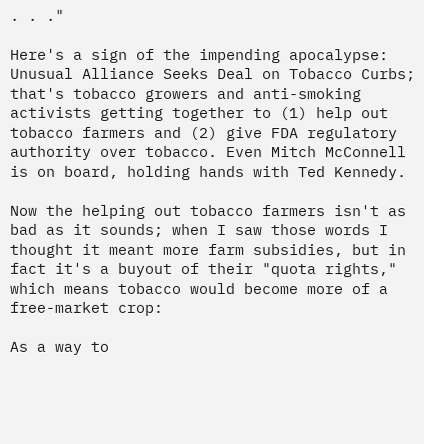. . ."

Here's a sign of the impending apocalypse: Unusual Alliance Seeks Deal on Tobacco Curbs; that's tobacco growers and anti-smoking activists getting together to (1) help out tobacco farmers and (2) give FDA regulatory authority over tobacco. Even Mitch McConnell is on board, holding hands with Ted Kennedy.

Now the helping out tobacco farmers isn't as bad as it sounds; when I saw those words I thought it meant more farm subsidies, but in fact it's a buyout of their "quota rights," which means tobacco would become more of a free-market crop:

As a way to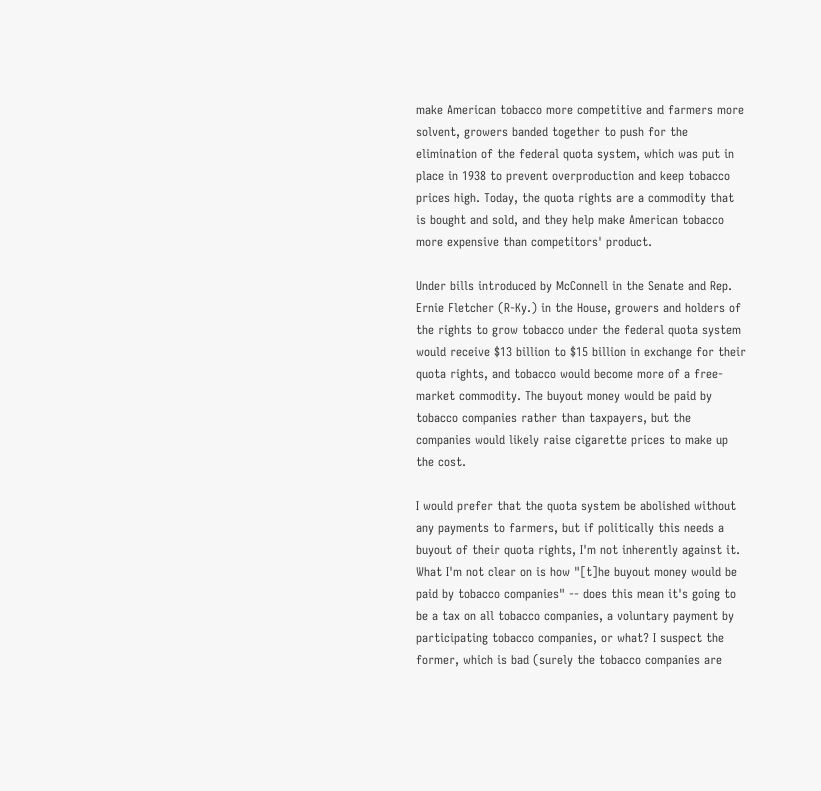make American tobacco more competitive and farmers more solvent, growers banded together to push for the elimination of the federal quota system, which was put in place in 1938 to prevent overproduction and keep tobacco prices high. Today, the quota rights are a commodity that is bought and sold, and they help make American tobacco more expensive than competitors' product.

Under bills introduced by McConnell in the Senate and Rep. Ernie Fletcher (R-Ky.) in the House, growers and holders of the rights to grow tobacco under the federal quota system would receive $13 billion to $15 billion in exchange for their quota rights, and tobacco would become more of a free-market commodity. The buyout money would be paid by tobacco companies rather than taxpayers, but the companies would likely raise cigarette prices to make up the cost.

I would prefer that the quota system be abolished without any payments to farmers, but if politically this needs a buyout of their quota rights, I'm not inherently against it. What I'm not clear on is how "[t]he buyout money would be paid by tobacco companies" -- does this mean it's going to be a tax on all tobacco companies, a voluntary payment by participating tobacco companies, or what? I suspect the former, which is bad (surely the tobacco companies are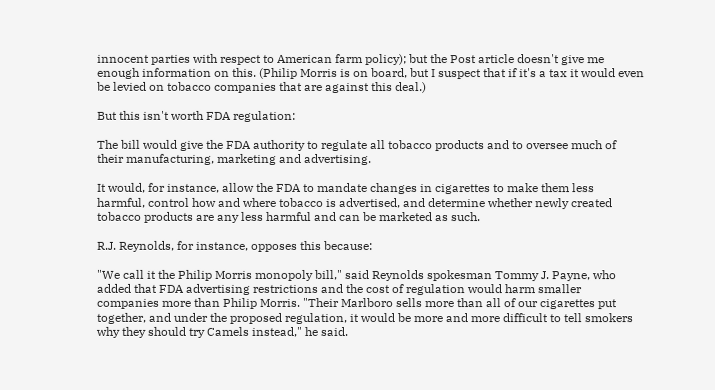innocent parties with respect to American farm policy); but the Post article doesn't give me enough information on this. (Philip Morris is on board, but I suspect that if it's a tax it would even be levied on tobacco companies that are against this deal.)

But this isn't worth FDA regulation:

The bill would give the FDA authority to regulate all tobacco products and to oversee much of their manufacturing, marketing and advertising.

It would, for instance, allow the FDA to mandate changes in cigarettes to make them less harmful, control how and where tobacco is advertised, and determine whether newly created tobacco products are any less harmful and can be marketed as such.

R.J. Reynolds, for instance, opposes this because:

"We call it the Philip Morris monopoly bill," said Reynolds spokesman Tommy J. Payne, who added that FDA advertising restrictions and the cost of regulation would harm smaller companies more than Philip Morris. "Their Marlboro sells more than all of our cigarettes put together, and under the proposed regulation, it would be more and more difficult to tell smokers why they should try Camels instead," he said.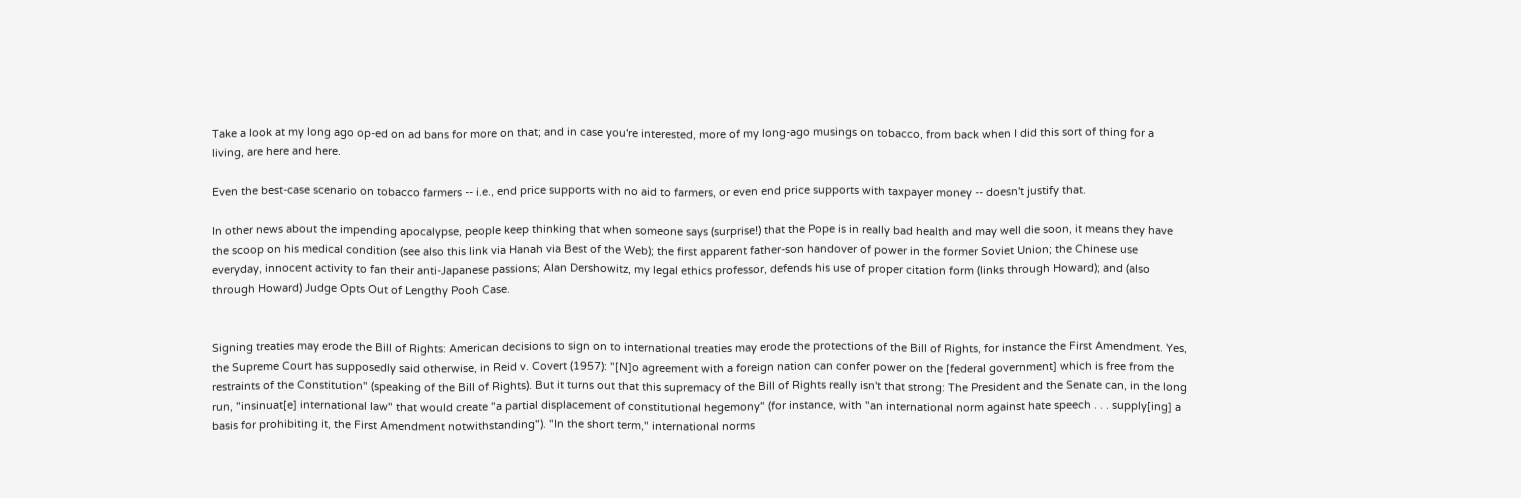Take a look at my long ago op-ed on ad bans for more on that; and in case you're interested, more of my long-ago musings on tobacco, from back when I did this sort of thing for a living, are here and here.

Even the best-case scenario on tobacco farmers -- i.e., end price supports with no aid to farmers, or even end price supports with taxpayer money -- doesn't justify that.

In other news about the impending apocalypse, people keep thinking that when someone says (surprise!) that the Pope is in really bad health and may well die soon, it means they have the scoop on his medical condition (see also this link via Hanah via Best of the Web); the first apparent father-son handover of power in the former Soviet Union; the Chinese use everyday, innocent activity to fan their anti-Japanese passions; Alan Dershowitz, my legal ethics professor, defends his use of proper citation form (links through Howard); and (also through Howard) Judge Opts Out of Lengthy Pooh Case.


Signing treaties may erode the Bill of Rights: American decisions to sign on to international treaties may erode the protections of the Bill of Rights, for instance the First Amendment. Yes, the Supreme Court has supposedly said otherwise, in Reid v. Covert (1957): "[N]o agreement with a foreign nation can confer power on the [federal government] which is free from the restraints of the Constitution" (speaking of the Bill of Rights). But it turns out that this supremacy of the Bill of Rights really isn't that strong: The President and the Senate can, in the long run, "insinuat[e] international law" that would create "a partial displacement of constitutional hegemony" (for instance, with "an international norm against hate speech . . . supply[ing] a basis for prohibiting it, the First Amendment notwithstanding"). "In the short term," international norms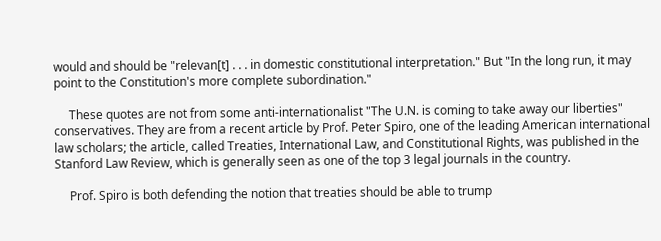would and should be "relevan[t] . . . in domestic constitutional interpretation." But "In the long run, it may point to the Constitution's more complete subordination."

     These quotes are not from some anti-internationalist "The U.N. is coming to take away our liberties" conservatives. They are from a recent article by Prof. Peter Spiro, one of the leading American international law scholars; the article, called Treaties, International Law, and Constitutional Rights, was published in the Stanford Law Review, which is generally seen as one of the top 3 legal journals in the country.

     Prof. Spiro is both defending the notion that treaties should be able to trump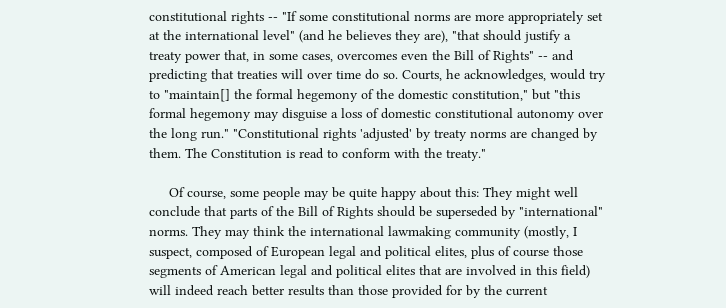constitutional rights -- "If some constitutional norms are more appropriately set at the international level" (and he believes they are), "that should justify a treaty power that, in some cases, overcomes even the Bill of Rights" -- and predicting that treaties will over time do so. Courts, he acknowledges, would try to "maintain[] the formal hegemony of the domestic constitution," but "this formal hegemony may disguise a loss of domestic constitutional autonomy over the long run." "Constitutional rights 'adjusted' by treaty norms are changed by them. The Constitution is read to conform with the treaty."

     Of course, some people may be quite happy about this: They might well conclude that parts of the Bill of Rights should be superseded by "international" norms. They may think the international lawmaking community (mostly, I suspect, composed of European legal and political elites, plus of course those segments of American legal and political elites that are involved in this field) will indeed reach better results than those provided for by the current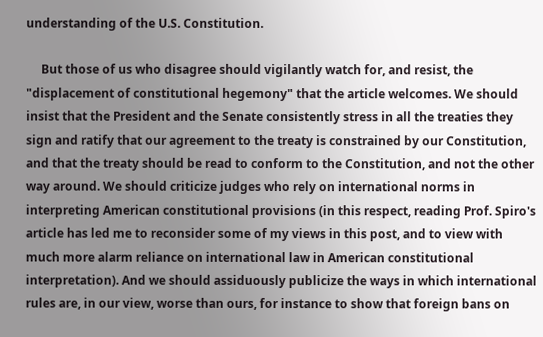understanding of the U.S. Constitution.

     But those of us who disagree should vigilantly watch for, and resist, the "displacement of constitutional hegemony" that the article welcomes. We should insist that the President and the Senate consistently stress in all the treaties they sign and ratify that our agreement to the treaty is constrained by our Constitution, and that the treaty should be read to conform to the Constitution, and not the other way around. We should criticize judges who rely on international norms in interpreting American constitutional provisions (in this respect, reading Prof. Spiro's article has led me to reconsider some of my views in this post, and to view with much more alarm reliance on international law in American constitutional interpretation). And we should assiduously publicize the ways in which international rules are, in our view, worse than ours, for instance to show that foreign bans on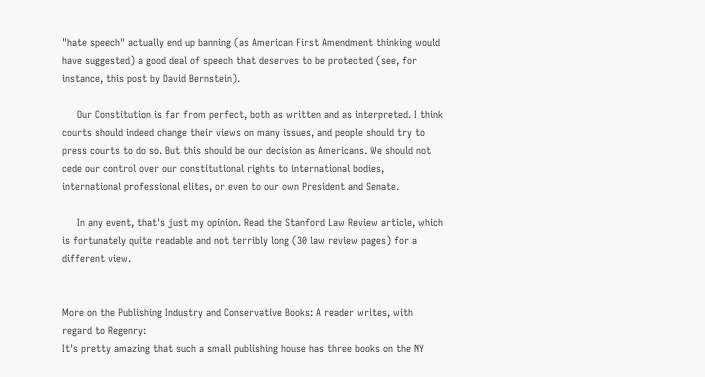"hate speech" actually end up banning (as American First Amendment thinking would have suggested) a good deal of speech that deserves to be protected (see, for instance, this post by David Bernstein).

     Our Constitution is far from perfect, both as written and as interpreted. I think courts should indeed change their views on many issues, and people should try to press courts to do so. But this should be our decision as Americans. We should not cede our control over our constitutional rights to international bodies, international professional elites, or even to our own President and Senate.

     In any event, that's just my opinion. Read the Stanford Law Review article, which is fortunately quite readable and not terribly long (30 law review pages) for a different view.


More on the Publishing Industry and Conservative Books: A reader writes, with regard to Regenry:
It's pretty amazing that such a small publishing house has three books on the NY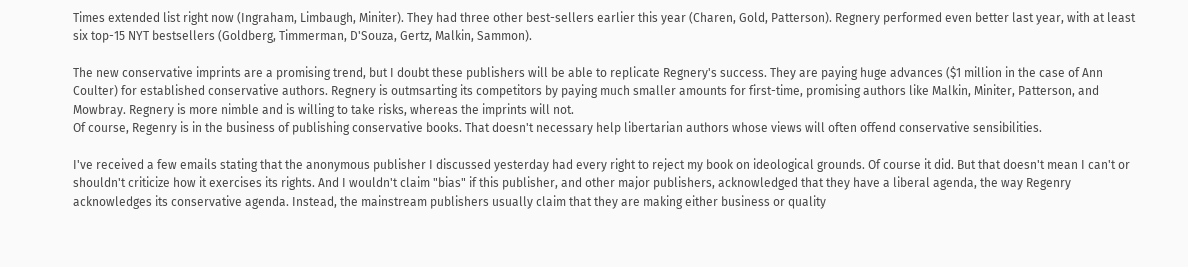Times extended list right now (Ingraham, Limbaugh, Miniter). They had three other best-sellers earlier this year (Charen, Gold, Patterson). Regnery performed even better last year, with at least six top-15 NYT bestsellers (Goldberg, Timmerman, D'Souza, Gertz, Malkin, Sammon).

The new conservative imprints are a promising trend, but I doubt these publishers will be able to replicate Regnery's success. They are paying huge advances ($1 million in the case of Ann Coulter) for established conservative authors. Regnery is outmsarting its competitors by paying much smaller amounts for first-time, promising authors like Malkin, Miniter, Patterson, and Mowbray. Regnery is more nimble and is willing to take risks, whereas the imprints will not.
Of course, Regenry is in the business of publishing conservative books. That doesn't necessary help libertarian authors whose views will often offend conservative sensibilities.

I've received a few emails stating that the anonymous publisher I discussed yesterday had every right to reject my book on ideological grounds. Of course it did. But that doesn't mean I can't or shouldn't criticize how it exercises its rights. And I wouldn't claim "bias" if this publisher, and other major publishers, acknowledged that they have a liberal agenda, the way Regenry acknowledges its conservative agenda. Instead, the mainstream publishers usually claim that they are making either business or quality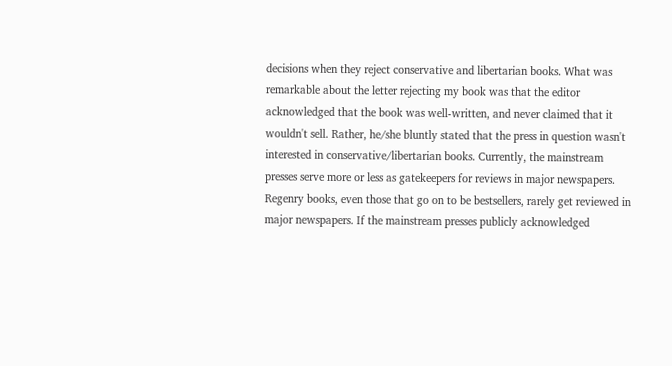decisions when they reject conservative and libertarian books. What was remarkable about the letter rejecting my book was that the editor acknowledged that the book was well-written, and never claimed that it wouldn't sell. Rather, he/she bluntly stated that the press in question wasn't interested in conservative/libertarian books. Currently, the mainstream presses serve more or less as gatekeepers for reviews in major newspapers. Regenry books, even those that go on to be bestsellers, rarely get reviewed in major newspapers. If the mainstream presses publicly acknowledged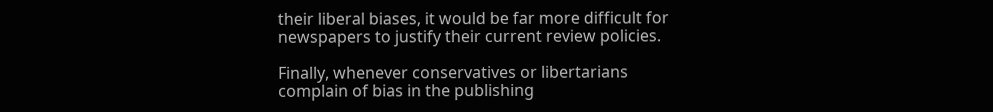their liberal biases, it would be far more difficult for newspapers to justify their current review policies.

Finally, whenever conservatives or libertarians complain of bias in the publishing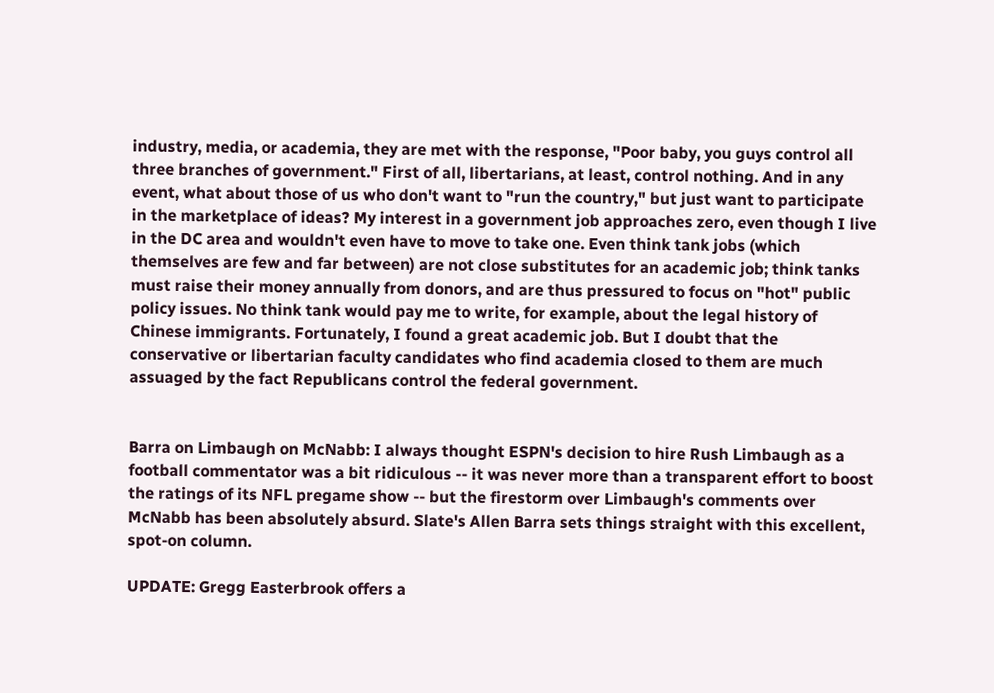industry, media, or academia, they are met with the response, "Poor baby, you guys control all three branches of government." First of all, libertarians, at least, control nothing. And in any event, what about those of us who don't want to "run the country," but just want to participate in the marketplace of ideas? My interest in a government job approaches zero, even though I live in the DC area and wouldn't even have to move to take one. Even think tank jobs (which themselves are few and far between) are not close substitutes for an academic job; think tanks must raise their money annually from donors, and are thus pressured to focus on "hot" public policy issues. No think tank would pay me to write, for example, about the legal history of Chinese immigrants. Fortunately, I found a great academic job. But I doubt that the conservative or libertarian faculty candidates who find academia closed to them are much assuaged by the fact Republicans control the federal government.


Barra on Limbaugh on McNabb: I always thought ESPN's decision to hire Rush Limbaugh as a football commentator was a bit ridiculous -- it was never more than a transparent effort to boost the ratings of its NFL pregame show -- but the firestorm over Limbaugh's comments over McNabb has been absolutely absurd. Slate's Allen Barra sets things straight with this excellent, spot-on column.

UPDATE: Gregg Easterbrook offers a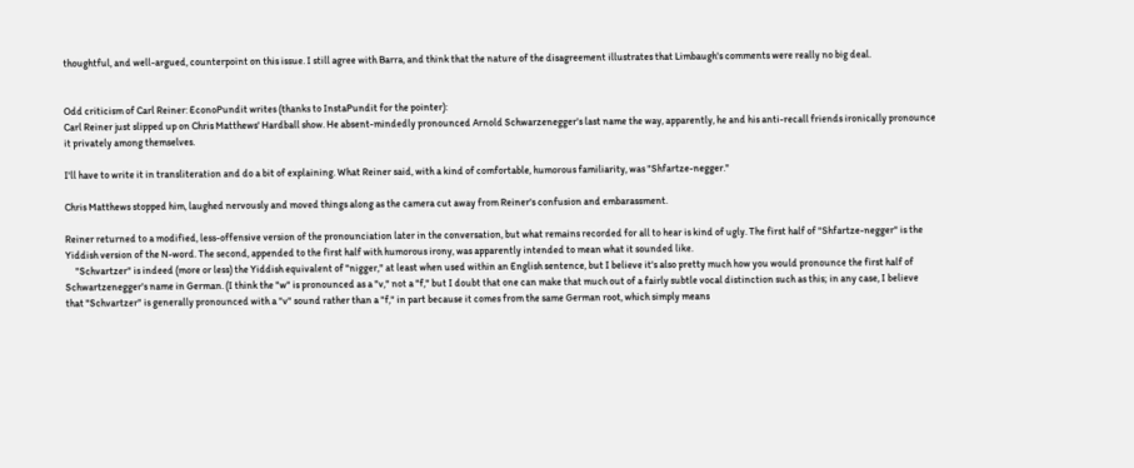thoughtful, and well-argued, counterpoint on this issue. I still agree with Barra, and think that the nature of the disagreement illustrates that Limbaugh's comments were really no big deal.


Odd criticism of Carl Reiner: EconoPundit writes (thanks to InstaPundit for the pointer):
Carl Reiner just slipped up on Chris Matthews' Hardball show. He absent-mindedly pronounced Arnold Schwarzenegger's last name the way, apparently, he and his anti-recall friends ironically pronounce it privately among themselves.

I'll have to write it in transliteration and do a bit of explaining. What Reiner said, with a kind of comfortable, humorous familiarity, was "Shfartze-negger."

Chris Matthews stopped him, laughed nervously and moved things along as the camera cut away from Reiner's confusion and embarassment.

Reiner returned to a modified, less-offensive version of the pronounciation later in the conversation, but what remains recorded for all to hear is kind of ugly. The first half of "Shfartze-negger" is the Yiddish version of the N-word. The second, appended to the first half with humorous irony, was apparently intended to mean what it sounded like.
     "Schvartzer" is indeed (more or less) the Yiddish equivalent of "nigger," at least when used within an English sentence, but I believe it's also pretty much how you would pronounce the first half of Schwartzenegger's name in German. (I think the "w" is pronounced as a "v," not a "f," but I doubt that one can make that much out of a fairly subtle vocal distinction such as this; in any case, I believe that "Schvartzer" is generally pronounced with a "v" sound rather than a "f," in part because it comes from the same German root, which simply means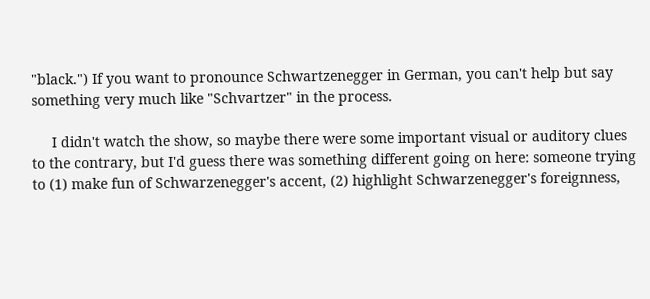"black.") If you want to pronounce Schwartzenegger in German, you can't help but say something very much like "Schvartzer" in the process.

     I didn't watch the show, so maybe there were some important visual or auditory clues to the contrary, but I'd guess there was something different going on here: someone trying to (1) make fun of Schwarzenegger's accent, (2) highlight Schwarzenegger's foreignness,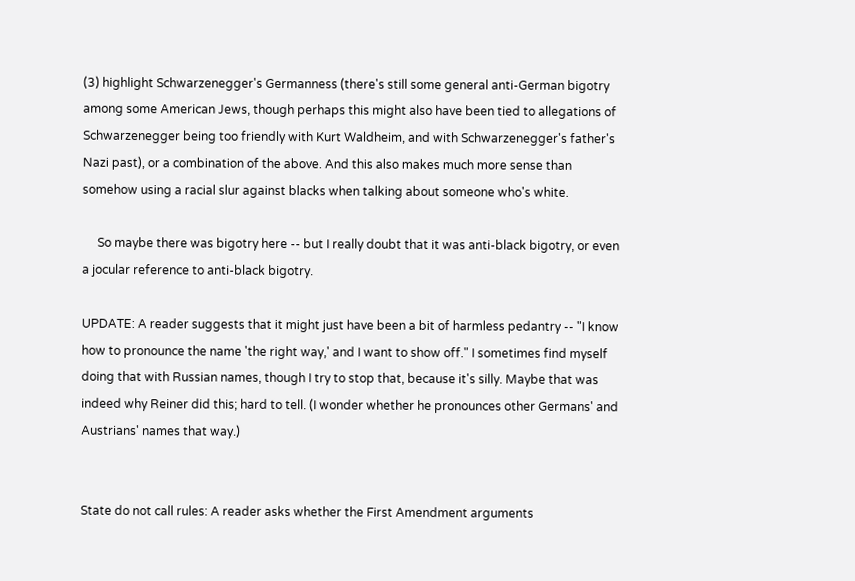(3) highlight Schwarzenegger's Germanness (there's still some general anti-German bigotry among some American Jews, though perhaps this might also have been tied to allegations of Schwarzenegger being too friendly with Kurt Waldheim, and with Schwarzenegger's father's Nazi past), or a combination of the above. And this also makes much more sense than somehow using a racial slur against blacks when talking about someone who's white.

     So maybe there was bigotry here -- but I really doubt that it was anti-black bigotry, or even a jocular reference to anti-black bigotry.

UPDATE: A reader suggests that it might just have been a bit of harmless pedantry -- "I know how to pronounce the name 'the right way,' and I want to show off." I sometimes find myself doing that with Russian names, though I try to stop that, because it's silly. Maybe that was indeed why Reiner did this; hard to tell. (I wonder whether he pronounces other Germans' and Austrians' names that way.)


State do not call rules: A reader asks whether the First Amendment arguments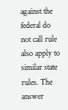against the federal do not call rule also apply to similar state rules. The answer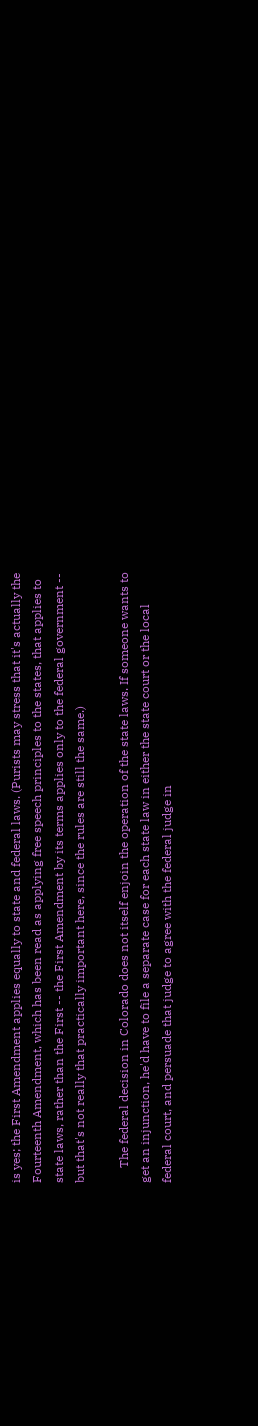is yes; the First Amendment applies equally to state and federal laws. (Purists may stress that it's actually the Fourteenth Amendment, which has been read as applying free speech principles to the states, that applies to state laws, rather than the First -- the First Amendment by its terms applies only to the federal government -- but that's not really that practically important here, since the rules are still the same.)

     The federal decision in Colorado does not itself enjoin the operation of the state laws. If someone wants to get an injunction, he'd have to file a separate case for each state law in either the state court or the local federal court, and persuade that judge to agree with the federal judge in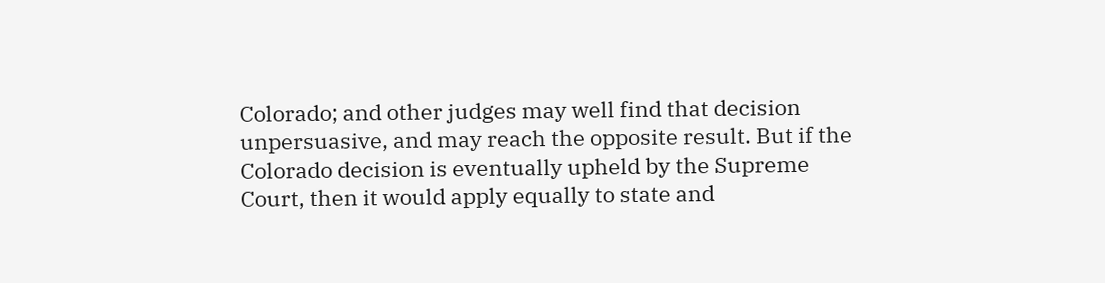Colorado; and other judges may well find that decision unpersuasive, and may reach the opposite result. But if the Colorado decision is eventually upheld by the Supreme Court, then it would apply equally to state and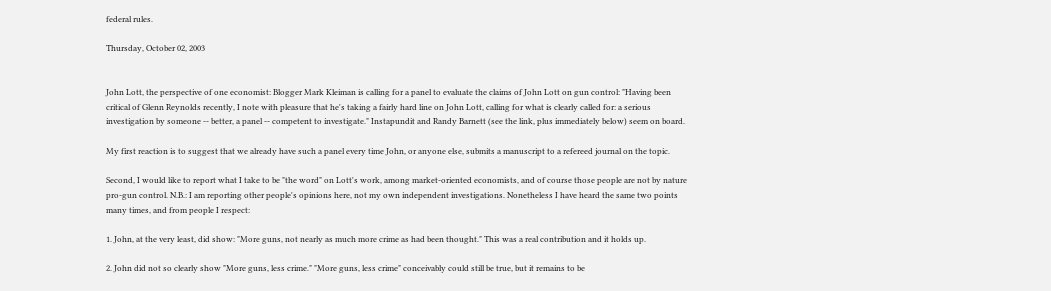federal rules.

Thursday, October 02, 2003


John Lott, the perspective of one economist: Blogger Mark Kleiman is calling for a panel to evaluate the claims of John Lott on gun control: "Having been critical of Glenn Reynolds recently, I note with pleasure that he's taking a fairly hard line on John Lott, calling for what is clearly called for: a serious investigation by someone -- better, a panel -- competent to investigate." Instapundit and Randy Barnett (see the link, plus immediately below) seem on board.

My first reaction is to suggest that we already have such a panel every time John, or anyone else, submits a manuscript to a refereed journal on the topic.

Second, I would like to report what I take to be "the word" on Lott's work, among market-oriented economists, and of course those people are not by nature pro-gun control. N.B.: I am reporting other people's opinions here, not my own independent investigations. Nonetheless I have heard the same two points many times, and from people I respect:

1. John, at the very least, did show: "More guns, not nearly as much more crime as had been thought." This was a real contribution and it holds up.

2. John did not so clearly show "More guns, less crime." "More guns, less crime" conceivably could still be true, but it remains to be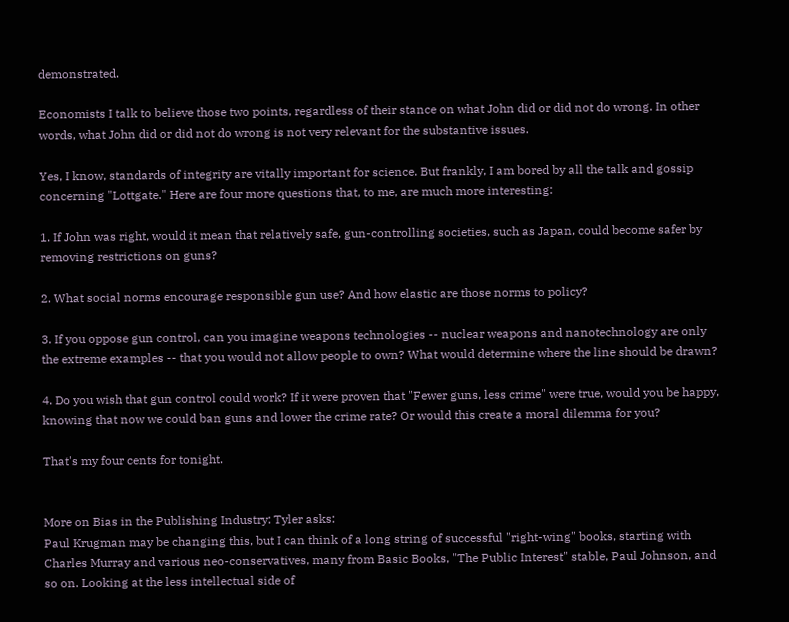demonstrated.

Economists I talk to believe those two points, regardless of their stance on what John did or did not do wrong. In other words, what John did or did not do wrong is not very relevant for the substantive issues.

Yes, I know, standards of integrity are vitally important for science. But frankly, I am bored by all the talk and gossip concerning "Lottgate." Here are four more questions that, to me, are much more interesting:

1. If John was right, would it mean that relatively safe, gun-controlling societies, such as Japan, could become safer by removing restrictions on guns?

2. What social norms encourage responsible gun use? And how elastic are those norms to policy?

3. If you oppose gun control, can you imagine weapons technologies -- nuclear weapons and nanotechnology are only the extreme examples -- that you would not allow people to own? What would determine where the line should be drawn?

4. Do you wish that gun control could work? If it were proven that "Fewer guns, less crime" were true, would you be happy, knowing that now we could ban guns and lower the crime rate? Or would this create a moral dilemma for you?

That's my four cents for tonight.


More on Bias in the Publishing Industry: Tyler asks:
Paul Krugman may be changing this, but I can think of a long string of successful "right-wing" books, starting with Charles Murray and various neo-conservatives, many from Basic Books, "The Public Interest" stable, Paul Johnson, and so on. Looking at the less intellectual side of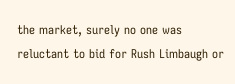the market, surely no one was reluctant to bid for Rush Limbaugh or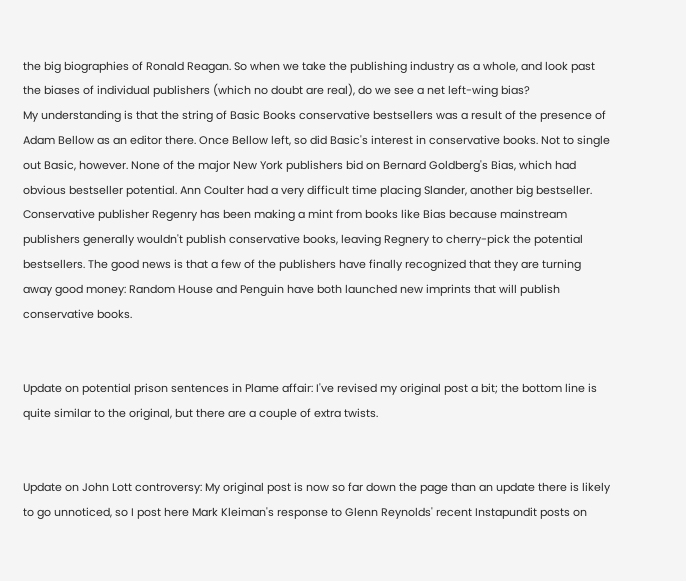the big biographies of Ronald Reagan. So when we take the publishing industry as a whole, and look past the biases of individual publishers (which no doubt are real), do we see a net left-wing bias?
My understanding is that the string of Basic Books conservative bestsellers was a result of the presence of Adam Bellow as an editor there. Once Bellow left, so did Basic's interest in conservative books. Not to single out Basic, however. None of the major New York publishers bid on Bernard Goldberg's Bias, which had obvious bestseller potential. Ann Coulter had a very difficult time placing Slander, another big bestseller. Conservative publisher Regenry has been making a mint from books like Bias because mainstream publishers generally wouldn't publish conservative books, leaving Regnery to cherry-pick the potential bestsellers. The good news is that a few of the publishers have finally recognized that they are turning away good money: Random House and Penguin have both launched new imprints that will publish conservative books.


Update on potential prison sentences in Plame affair: I've revised my original post a bit; the bottom line is quite similar to the original, but there are a couple of extra twists.


Update on John Lott controversy: My original post is now so far down the page than an update there is likely to go unnoticed, so I post here Mark Kleiman's response to Glenn Reynolds' recent Instapundit posts on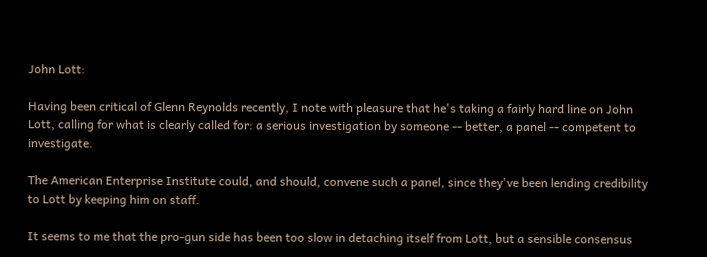John Lott:

Having been critical of Glenn Reynolds recently, I note with pleasure that he's taking a fairly hard line on John Lott, calling for what is clearly called for: a serious investigation by someone -- better, a panel -- competent to investigate.

The American Enterprise Institute could, and should, convene such a panel, since they've been lending credibility to Lott by keeping him on staff.

It seems to me that the pro-gun side has been too slow in detaching itself from Lott, but a sensible consensus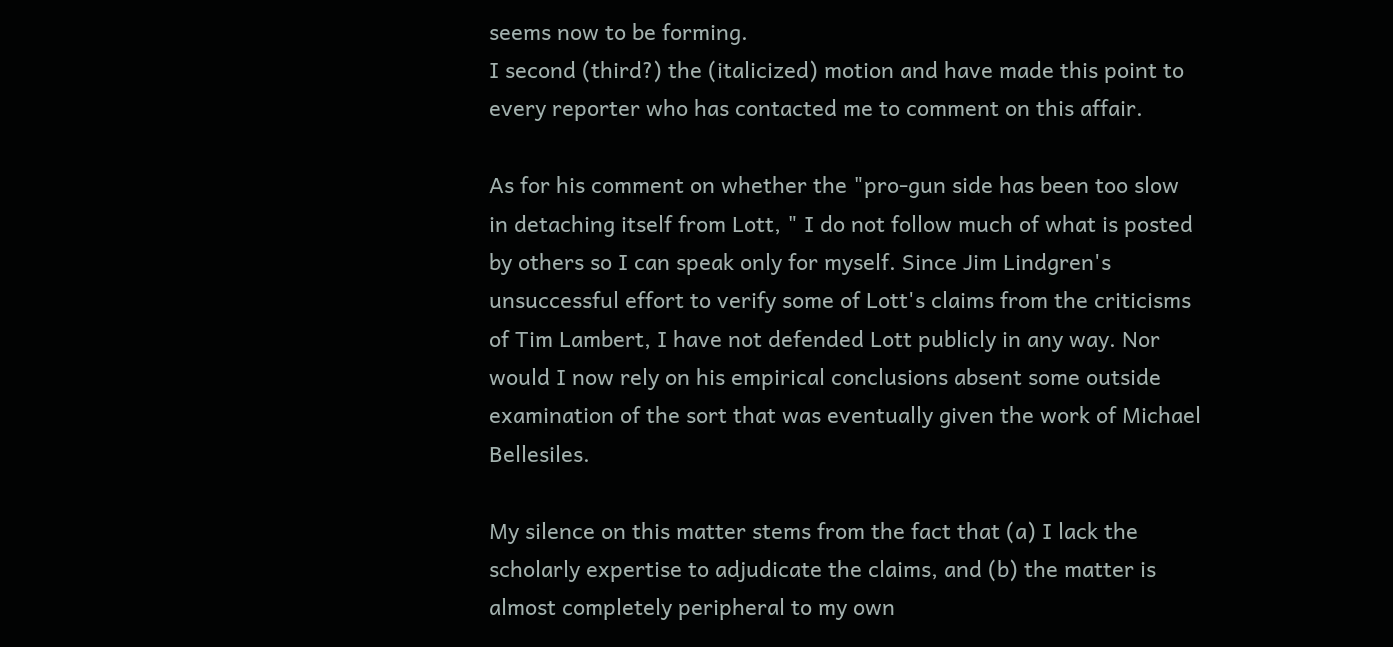seems now to be forming.
I second (third?) the (italicized) motion and have made this point to every reporter who has contacted me to comment on this affair.

As for his comment on whether the "pro-gun side has been too slow in detaching itself from Lott, " I do not follow much of what is posted by others so I can speak only for myself. Since Jim Lindgren's unsuccessful effort to verify some of Lott's claims from the criticisms of Tim Lambert, I have not defended Lott publicly in any way. Nor would I now rely on his empirical conclusions absent some outside examination of the sort that was eventually given the work of Michael Bellesiles.

My silence on this matter stems from the fact that (a) I lack the scholarly expertise to adjudicate the claims, and (b) the matter is almost completely peripheral to my own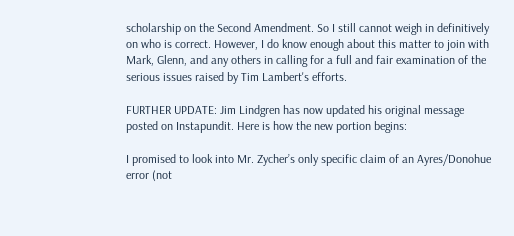scholarship on the Second Amendment. So I still cannot weigh in definitively on who is correct. However, I do know enough about this matter to join with Mark, Glenn, and any others in calling for a full and fair examination of the serious issues raised by Tim Lambert's efforts.

FURTHER UPDATE: Jim Lindgren has now updated his original message posted on Instapundit. Here is how the new portion begins:

I promised to look into Mr. Zycher’s only specific claim of an Ayres/Donohue error (not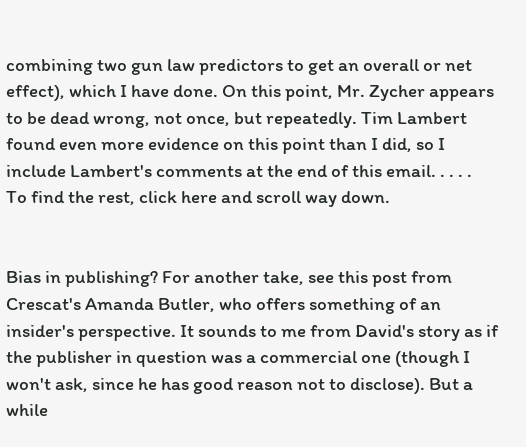combining two gun law predictors to get an overall or net effect), which I have done. On this point, Mr. Zycher appears to be dead wrong, not once, but repeatedly. Tim Lambert found even more evidence on this point than I did, so I include Lambert's comments at the end of this email. . . . .
To find the rest, click here and scroll way down.


Bias in publishing? For another take, see this post from Crescat's Amanda Butler, who offers something of an insider's perspective. It sounds to me from David's story as if the publisher in question was a commercial one (though I won't ask, since he has good reason not to disclose). But a while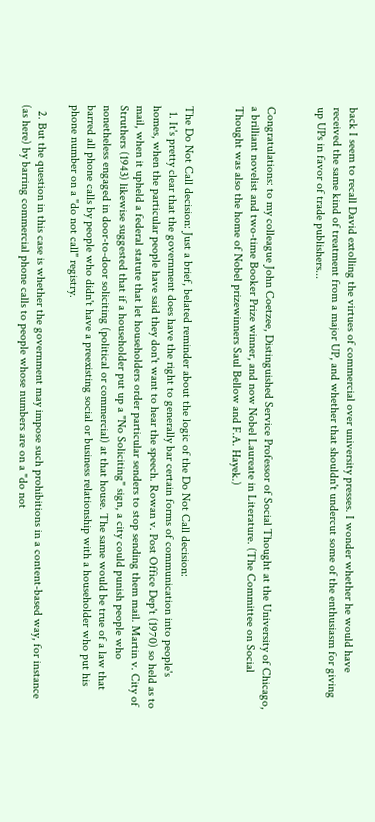back I seem to recall David extolling the virtues of commercial over university presses. I wonder whether he would have received the same kind of treatment from a major UP, and whether that shouldn't undercut some of the enthusiasm for giving up UPs in favor of trade publishers...


Congratulations: to my colleague John Coetzee, Distinguished Service Professor of Social Thought at the University of Chicago, a brilliant novelist and two-time Booker Prize winner, and now Nobel Laureate in Literature. (The Committee on Social Thought was also the home of Nobel prizewinners Saul Bellow and F.A. Hayek.)


The Do Not Call decision: Just a brief, belated reminder about the logic of the Do Not Call decision:
  1. It's pretty clear that the government does have the right to generally bar certain forms of communication into people's homes, when the particular people have said they don't want to hear the speech. Rowan v. Post Office Dep't (1970) so held as to mail, when it upheld a federal statute that let householders order particular senders to stop sending them mail. Martin v. City of Struthers (1943) likewise suggested that if a householder put up a "No Soliciting" sign, a city could punish people who nonetheless engaged in door-to-door soliciting (political or commercial) at that house. The same would be true of a law that barred all phone calls by people who didn't have a preexisting social or business relationship with a householder who put his phone number on a "do not call" registry.

  2. But the question in this case is whether the government may impose such prohibitions in a content-based way, for instance (as here) by barring commercial phone calls to people whose numbers are on a "do not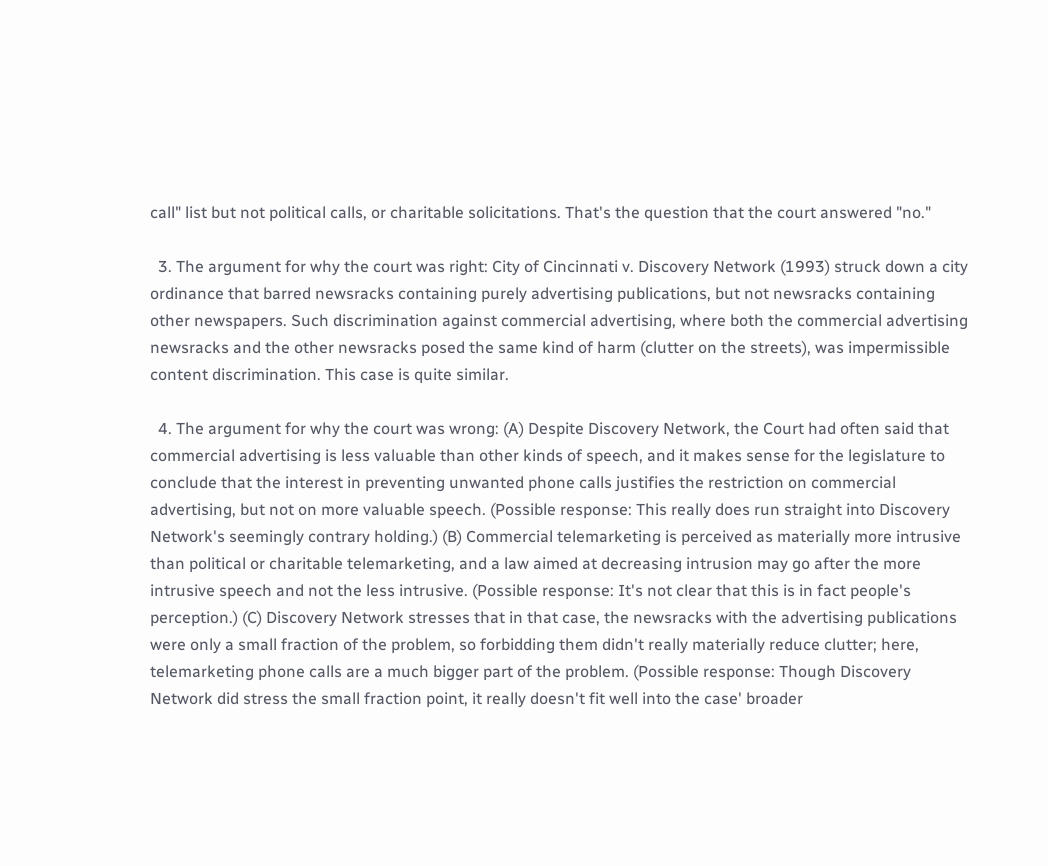call" list but not political calls, or charitable solicitations. That's the question that the court answered "no."

  3. The argument for why the court was right: City of Cincinnati v. Discovery Network (1993) struck down a city ordinance that barred newsracks containing purely advertising publications, but not newsracks containing other newspapers. Such discrimination against commercial advertising, where both the commercial advertising newsracks and the other newsracks posed the same kind of harm (clutter on the streets), was impermissible content discrimination. This case is quite similar.

  4. The argument for why the court was wrong: (A) Despite Discovery Network, the Court had often said that commercial advertising is less valuable than other kinds of speech, and it makes sense for the legislature to conclude that the interest in preventing unwanted phone calls justifies the restriction on commercial advertising, but not on more valuable speech. (Possible response: This really does run straight into Discovery Network's seemingly contrary holding.) (B) Commercial telemarketing is perceived as materially more intrusive than political or charitable telemarketing, and a law aimed at decreasing intrusion may go after the more intrusive speech and not the less intrusive. (Possible response: It's not clear that this is in fact people's perception.) (C) Discovery Network stresses that in that case, the newsracks with the advertising publications were only a small fraction of the problem, so forbidding them didn't really materially reduce clutter; here, telemarketing phone calls are a much bigger part of the problem. (Possible response: Though Discovery Network did stress the small fraction point, it really doesn't fit well into the case' broader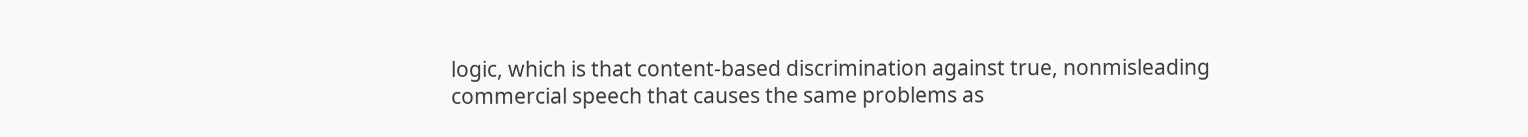logic, which is that content-based discrimination against true, nonmisleading commercial speech that causes the same problems as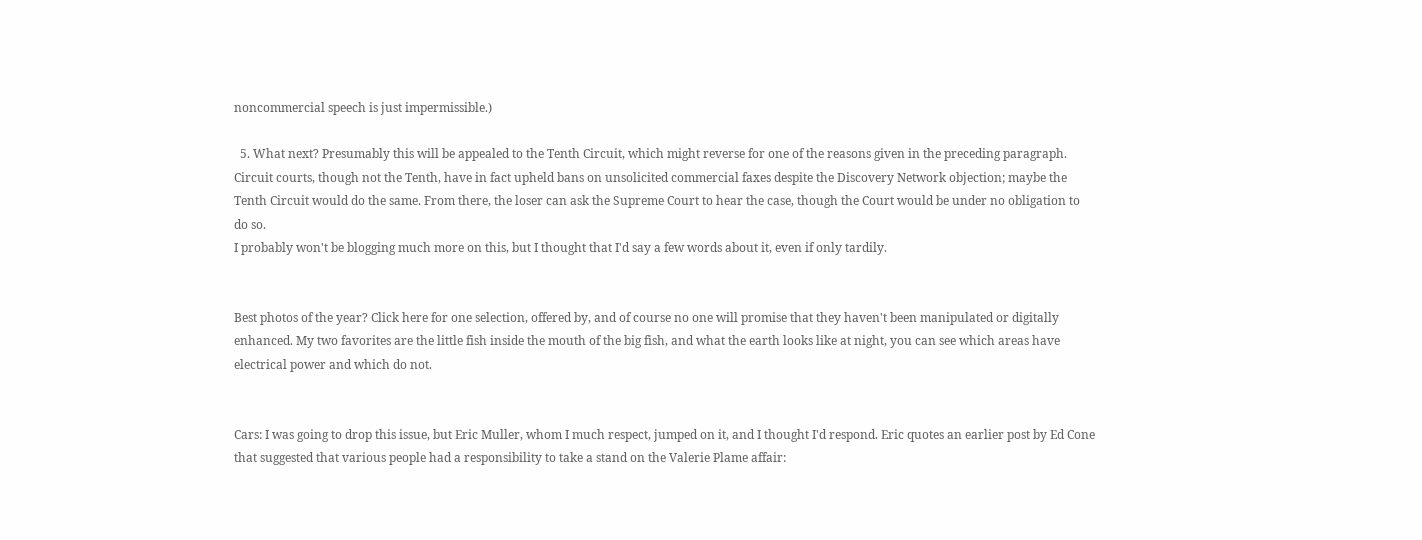noncommercial speech is just impermissible.)

  5. What next? Presumably this will be appealed to the Tenth Circuit, which might reverse for one of the reasons given in the preceding paragraph. Circuit courts, though not the Tenth, have in fact upheld bans on unsolicited commercial faxes despite the Discovery Network objection; maybe the Tenth Circuit would do the same. From there, the loser can ask the Supreme Court to hear the case, though the Court would be under no obligation to do so.
I probably won't be blogging much more on this, but I thought that I'd say a few words about it, even if only tardily.


Best photos of the year? Click here for one selection, offered by, and of course no one will promise that they haven't been manipulated or digitally enhanced. My two favorites are the little fish inside the mouth of the big fish, and what the earth looks like at night, you can see which areas have electrical power and which do not.


Cars: I was going to drop this issue, but Eric Muller, whom I much respect, jumped on it, and I thought I'd respond. Eric quotes an earlier post by Ed Cone that suggested that various people had a responsibility to take a stand on the Valerie Plame affair: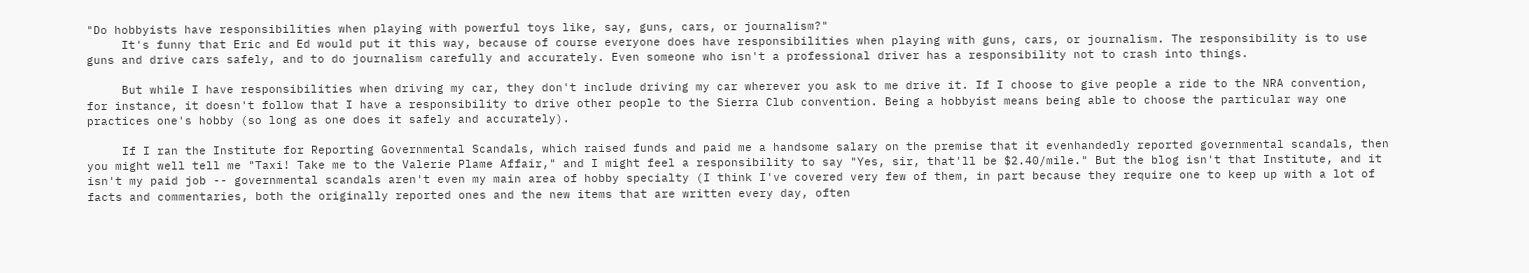"Do hobbyists have responsibilities when playing with powerful toys like, say, guns, cars, or journalism?"
     It's funny that Eric and Ed would put it this way, because of course everyone does have responsibilities when playing with guns, cars, or journalism. The responsibility is to use guns and drive cars safely, and to do journalism carefully and accurately. Even someone who isn't a professional driver has a responsibility not to crash into things.

     But while I have responsibilities when driving my car, they don't include driving my car wherever you ask to me drive it. If I choose to give people a ride to the NRA convention, for instance, it doesn't follow that I have a responsibility to drive other people to the Sierra Club convention. Being a hobbyist means being able to choose the particular way one practices one's hobby (so long as one does it safely and accurately).

     If I ran the Institute for Reporting Governmental Scandals, which raised funds and paid me a handsome salary on the premise that it evenhandedly reported governmental scandals, then you might well tell me "Taxi! Take me to the Valerie Plame Affair," and I might feel a responsibility to say "Yes, sir, that'll be $2.40/mile." But the blog isn't that Institute, and it isn't my paid job -- governmental scandals aren't even my main area of hobby specialty (I think I've covered very few of them, in part because they require one to keep up with a lot of facts and commentaries, both the originally reported ones and the new items that are written every day, often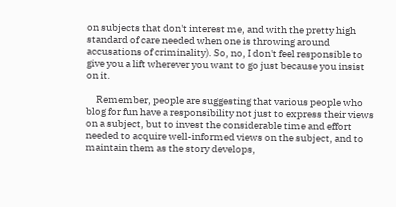on subjects that don't interest me, and with the pretty high standard of care needed when one is throwing around accusations of criminality). So, no, I don't feel responsible to give you a lift wherever you want to go just because you insist on it.

     Remember, people are suggesting that various people who blog for fun have a responsibility not just to express their views on a subject, but to invest the considerable time and effort needed to acquire well-informed views on the subject, and to maintain them as the story develops,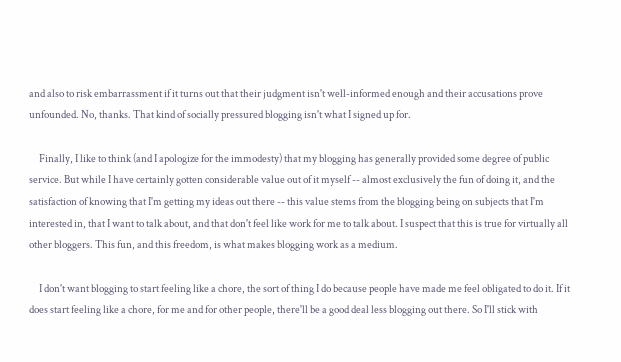and also to risk embarrassment if it turns out that their judgment isn't well-informed enough and their accusations prove unfounded. No, thanks. That kind of socially pressured blogging isn't what I signed up for.

     Finally, I like to think (and I apologize for the immodesty) that my blogging has generally provided some degree of public service. But while I have certainly gotten considerable value out of it myself -- almost exclusively the fun of doing it, and the satisfaction of knowing that I'm getting my ideas out there -- this value stems from the blogging being on subjects that I'm interested in, that I want to talk about, and that don't feel like work for me to talk about. I suspect that this is true for virtually all other bloggers. This fun, and this freedom, is what makes blogging work as a medium.

     I don't want blogging to start feeling like a chore, the sort of thing I do because people have made me feel obligated to do it. If it does start feeling like a chore, for me and for other people, there'll be a good deal less blogging out there. So I'll stick with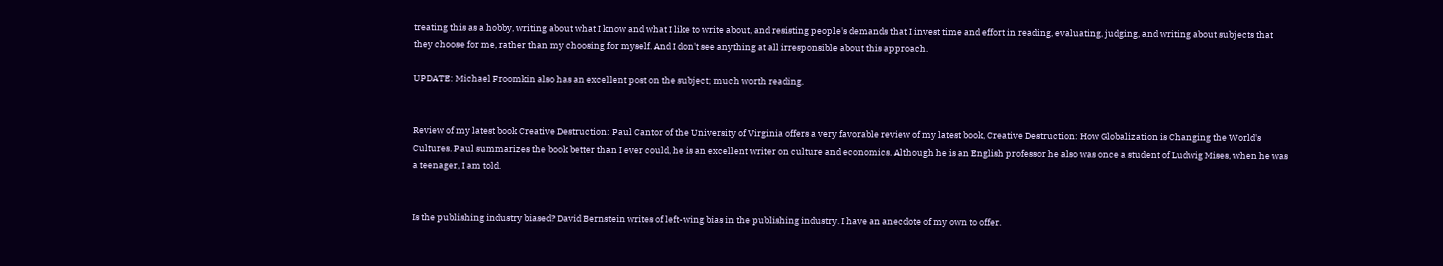treating this as a hobby, writing about what I know and what I like to write about, and resisting people's demands that I invest time and effort in reading, evaluating, judging, and writing about subjects that they choose for me, rather than my choosing for myself. And I don't see anything at all irresponsible about this approach.

UPDATE: Michael Froomkin also has an excellent post on the subject; much worth reading.


Review of my latest book Creative Destruction: Paul Cantor of the University of Virginia offers a very favorable review of my latest book, Creative Destruction: How Globalization is Changing the World's Cultures. Paul summarizes the book better than I ever could, he is an excellent writer on culture and economics. Although he is an English professor he also was once a student of Ludwig Mises, when he was a teenager, I am told.


Is the publishing industry biased? David Bernstein writes of left-wing bias in the publishing industry. I have an anecdote of my own to offer.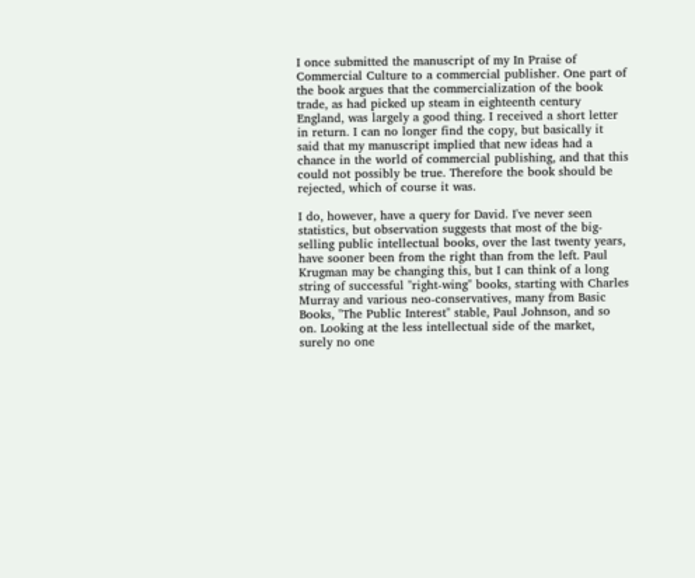I once submitted the manuscript of my In Praise of Commercial Culture to a commercial publisher. One part of the book argues that the commercialization of the book trade, as had picked up steam in eighteenth century England, was largely a good thing. I received a short letter in return. I can no longer find the copy, but basically it said that my manuscript implied that new ideas had a chance in the world of commercial publishing, and that this could not possibly be true. Therefore the book should be rejected, which of course it was.

I do, however, have a query for David. I've never seen statistics, but observation suggests that most of the big-selling public intellectual books, over the last twenty years, have sooner been from the right than from the left. Paul Krugman may be changing this, but I can think of a long string of successful "right-wing" books, starting with Charles Murray and various neo-conservatives, many from Basic Books, "The Public Interest" stable, Paul Johnson, and so on. Looking at the less intellectual side of the market, surely no one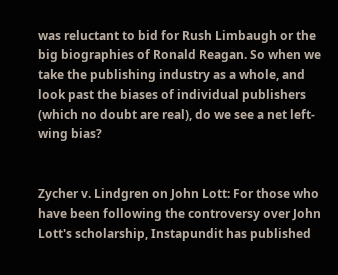was reluctant to bid for Rush Limbaugh or the big biographies of Ronald Reagan. So when we take the publishing industry as a whole, and look past the biases of individual publishers (which no doubt are real), do we see a net left-wing bias?


Zycher v. Lindgren on John Lott: For those who have been following the controversy over John Lott's scholarship, Instapundit has published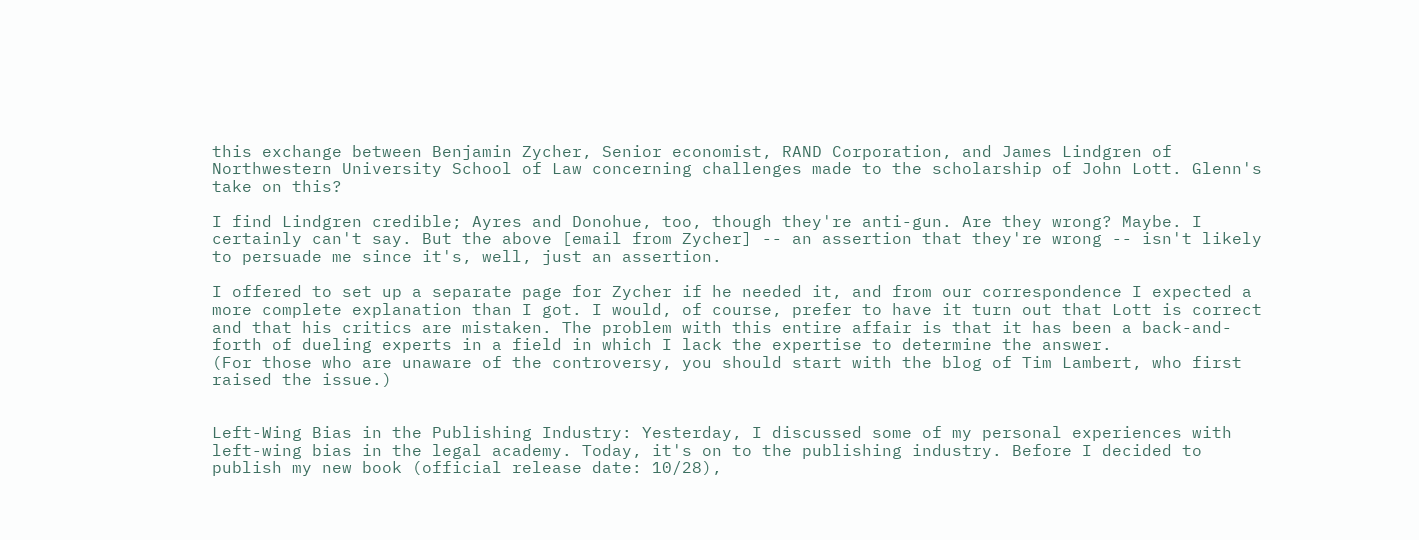this exchange between Benjamin Zycher, Senior economist, RAND Corporation, and James Lindgren of Northwestern University School of Law concerning challenges made to the scholarship of John Lott. Glenn's take on this?

I find Lindgren credible; Ayres and Donohue, too, though they're anti-gun. Are they wrong? Maybe. I certainly can't say. But the above [email from Zycher] -- an assertion that they're wrong -- isn't likely to persuade me since it's, well, just an assertion.

I offered to set up a separate page for Zycher if he needed it, and from our correspondence I expected a more complete explanation than I got. I would, of course, prefer to have it turn out that Lott is correct and that his critics are mistaken. The problem with this entire affair is that it has been a back-and-forth of dueling experts in a field in which I lack the expertise to determine the answer.
(For those who are unaware of the controversy, you should start with the blog of Tim Lambert, who first raised the issue.)


Left-Wing Bias in the Publishing Industry: Yesterday, I discussed some of my personal experiences with left-wing bias in the legal academy. Today, it's on to the publishing industry. Before I decided to publish my new book (official release date: 10/28),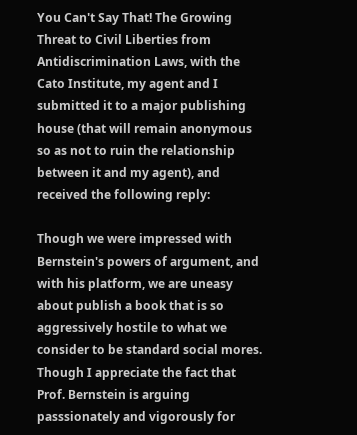You Can't Say That! The Growing Threat to Civil Liberties from Antidiscrimination Laws, with the Cato Institute, my agent and I submitted it to a major publishing house (that will remain anonymous so as not to ruin the relationship between it and my agent), and received the following reply:

Though we were impressed with Bernstein's powers of argument, and with his platform, we are uneasy about publish a book that is so aggressively hostile to what we consider to be standard social mores. Though I appreciate the fact that Prof. Bernstein is arguing passsionately and vigorously for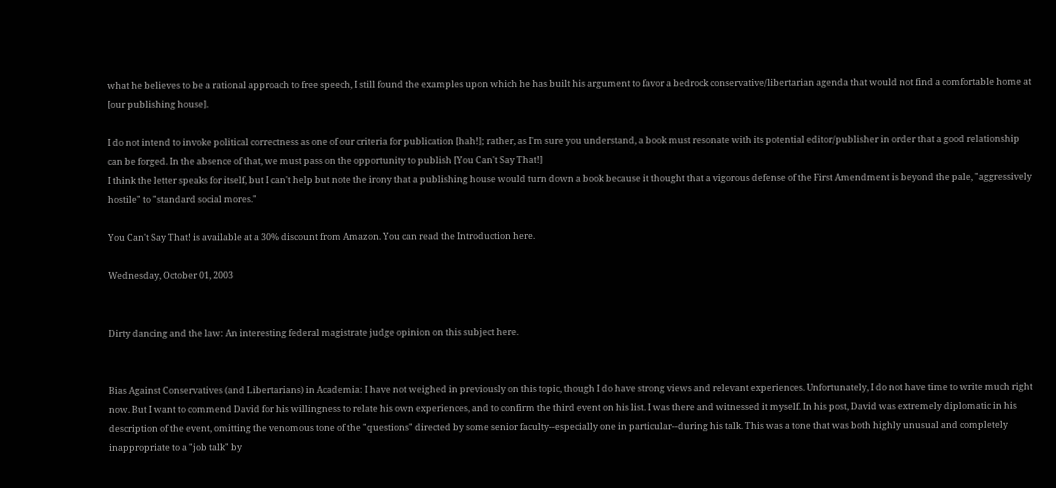what he believes to be a rational approach to free speech, I still found the examples upon which he has built his argument to favor a bedrock conservative/libertarian agenda that would not find a comfortable home at [our publishing house].

I do not intend to invoke political correctness as one of our criteria for publication [hah!]; rather, as I'm sure you understand, a book must resonate with its potential editor/publisher in order that a good relationship can be forged. In the absence of that, we must pass on the opportunity to publish [You Can't Say That!]
I think the letter speaks for itself, but I can't help but note the irony that a publishing house would turn down a book because it thought that a vigorous defense of the First Amendment is beyond the pale, "aggressively hostile" to "standard social mores."

You Can't Say That! is available at a 30% discount from Amazon. You can read the Introduction here.

Wednesday, October 01, 2003


Dirty dancing and the law: An interesting federal magistrate judge opinion on this subject here.


Bias Against Conservatives (and Libertarians) in Academia: I have not weighed in previously on this topic, though I do have strong views and relevant experiences. Unfortunately, I do not have time to write much right now. But I want to commend David for his willingness to relate his own experiences, and to confirm the third event on his list. I was there and witnessed it myself. In his post, David was extremely diplomatic in his description of the event, omitting the venomous tone of the "questions" directed by some senior faculty--especially one in particular--during his talk. This was a tone that was both highly unusual and completely inappropriate to a "job talk" by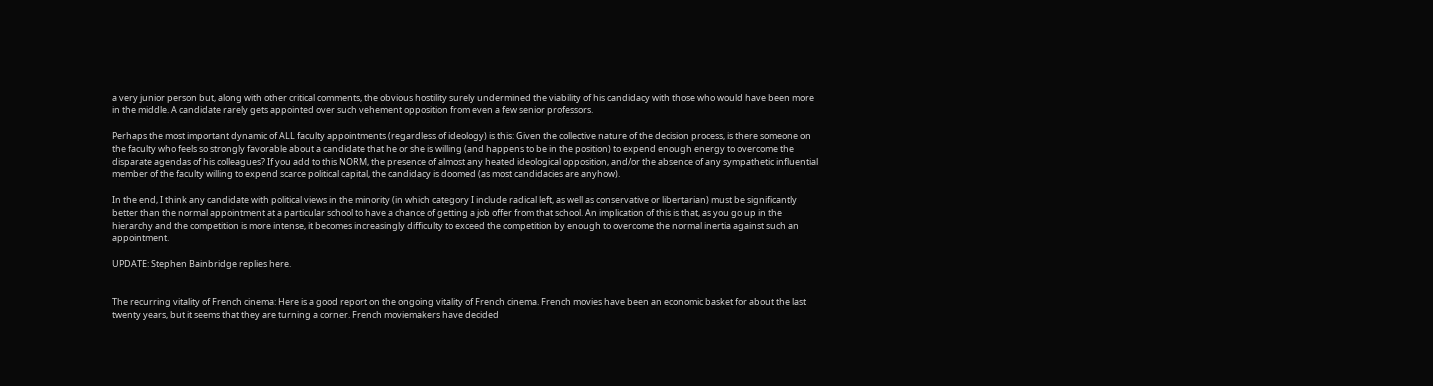a very junior person but, along with other critical comments, the obvious hostility surely undermined the viability of his candidacy with those who would have been more in the middle. A candidate rarely gets appointed over such vehement opposition from even a few senior professors.

Perhaps the most important dynamic of ALL faculty appointments (regardless of ideology) is this: Given the collective nature of the decision process, is there someone on the faculty who feels so strongly favorable about a candidate that he or she is willing (and happens to be in the position) to expend enough energy to overcome the disparate agendas of his colleagues? If you add to this NORM, the presence of almost any heated ideological opposition, and/or the absence of any sympathetic influential member of the faculty willing to expend scarce political capital, the candidacy is doomed (as most candidacies are anyhow).

In the end, I think any candidate with political views in the minority (in which category I include radical left, as well as conservative or libertarian) must be significantly better than the normal appointment at a particular school to have a chance of getting a job offer from that school. An implication of this is that, as you go up in the hierarchy and the competition is more intense, it becomes increasingly difficulty to exceed the competition by enough to overcome the normal inertia against such an appointment.

UPDATE: Stephen Bainbridge replies here.


The recurring vitality of French cinema: Here is a good report on the ongoing vitality of French cinema. French movies have been an economic basket for about the last twenty years, but it seems that they are turning a corner. French moviemakers have decided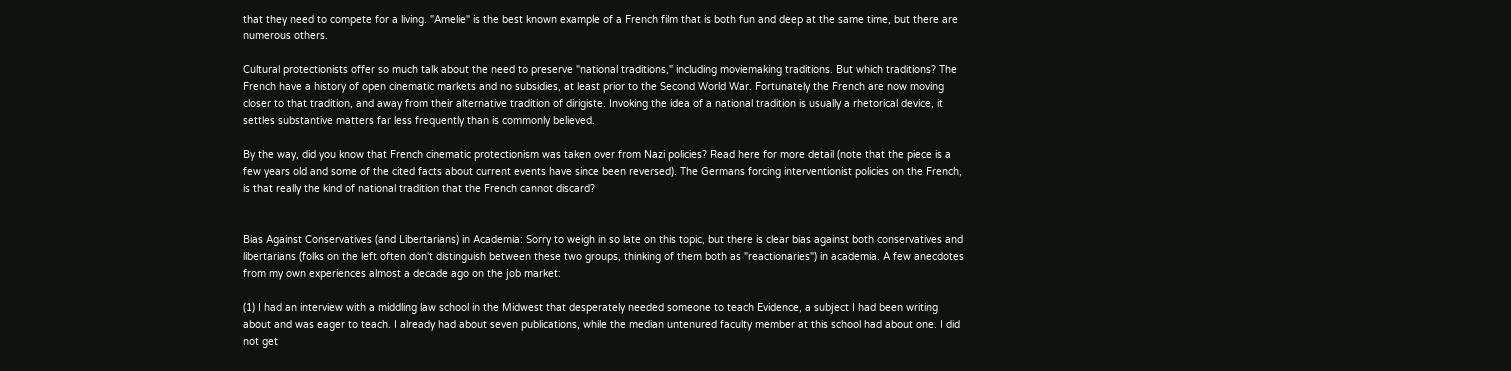that they need to compete for a living. "Amelie" is the best known example of a French film that is both fun and deep at the same time, but there are numerous others.

Cultural protectionists offer so much talk about the need to preserve "national traditions," including moviemaking traditions. But which traditions? The French have a history of open cinematic markets and no subsidies, at least prior to the Second World War. Fortunately the French are now moving closer to that tradition, and away from their alternative tradition of dirigiste. Invoking the idea of a national tradition is usually a rhetorical device, it settles substantive matters far less frequently than is commonly believed.

By the way, did you know that French cinematic protectionism was taken over from Nazi policies? Read here for more detail (note that the piece is a few years old and some of the cited facts about current events have since been reversed). The Germans forcing interventionist policies on the French, is that really the kind of national tradition that the French cannot discard?


Bias Against Conservatives (and Libertarians) in Academia: Sorry to weigh in so late on this topic, but there is clear bias against both conservatives and libertarians (folks on the left often don't distinguish between these two groups, thinking of them both as "reactionaries") in academia. A few anecdotes from my own experiences almost a decade ago on the job market:

(1) I had an interview with a middling law school in the Midwest that desperately needed someone to teach Evidence, a subject I had been writing about and was eager to teach. I already had about seven publications, while the median untenured faculty member at this school had about one. I did not get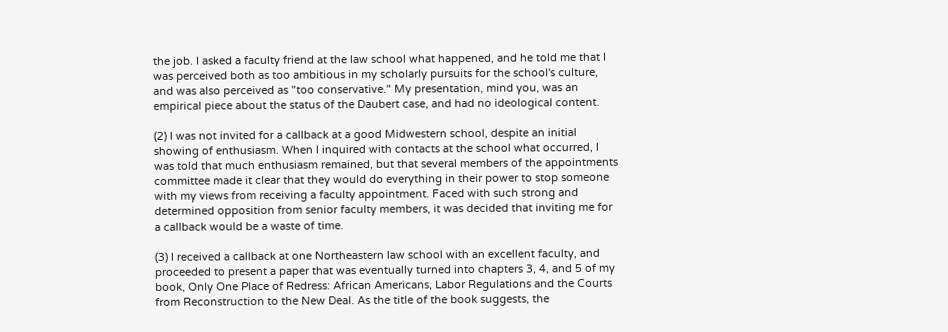the job. I asked a faculty friend at the law school what happened, and he told me that I was perceived both as too ambitious in my scholarly pursuits for the school's culture, and was also perceived as "too conservative." My presentation, mind you, was an empirical piece about the status of the Daubert case, and had no ideological content.

(2) I was not invited for a callback at a good Midwestern school, despite an initial showing of enthusiasm. When I inquired with contacts at the school what occurred, I was told that much enthusiasm remained, but that several members of the appointments committee made it clear that they would do everything in their power to stop someone with my views from receiving a faculty appointment. Faced with such strong and determined opposition from senior faculty members, it was decided that inviting me for a callback would be a waste of time.

(3) I received a callback at one Northeastern law school with an excellent faculty, and proceeded to present a paper that was eventually turned into chapters 3, 4, and 5 of my book, Only One Place of Redress: African Americans, Labor Regulations and the Courts from Reconstruction to the New Deal. As the title of the book suggests, the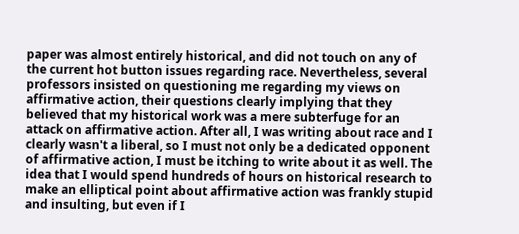paper was almost entirely historical, and did not touch on any of the current hot button issues regarding race. Nevertheless, several professors insisted on questioning me regarding my views on affirmative action, their questions clearly implying that they believed that my historical work was a mere subterfuge for an attack on affirmative action. After all, I was writing about race and I clearly wasn't a liberal, so I must not only be a dedicated opponent of affirmative action, I must be itching to write about it as well. The idea that I would spend hundreds of hours on historical research to make an elliptical point about affirmative action was frankly stupid and insulting, but even if I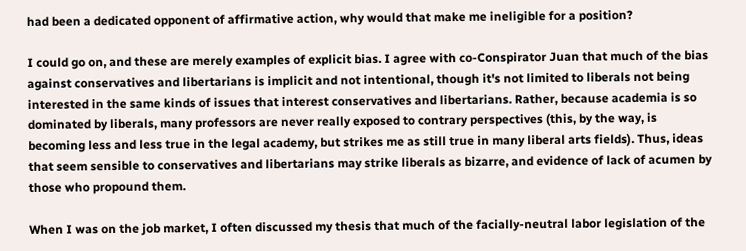had been a dedicated opponent of affirmative action, why would that make me ineligible for a position?

I could go on, and these are merely examples of explicit bias. I agree with co-Conspirator Juan that much of the bias against conservatives and libertarians is implicit and not intentional, though it's not limited to liberals not being interested in the same kinds of issues that interest conservatives and libertarians. Rather, because academia is so dominated by liberals, many professors are never really exposed to contrary perspectives (this, by the way, is becoming less and less true in the legal academy, but strikes me as still true in many liberal arts fields). Thus, ideas that seem sensible to conservatives and libertarians may strike liberals as bizarre, and evidence of lack of acumen by those who propound them.

When I was on the job market, I often discussed my thesis that much of the facially-neutral labor legislation of the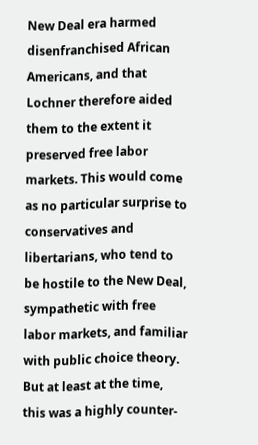New Deal era harmed disenfranchised African Americans, and that Lochner therefore aided them to the extent it preserved free labor markets. This would come as no particular surprise to conservatives and libertarians, who tend to be hostile to the New Deal, sympathetic with free labor markets, and familiar with public choice theory. But at least at the time, this was a highly counter-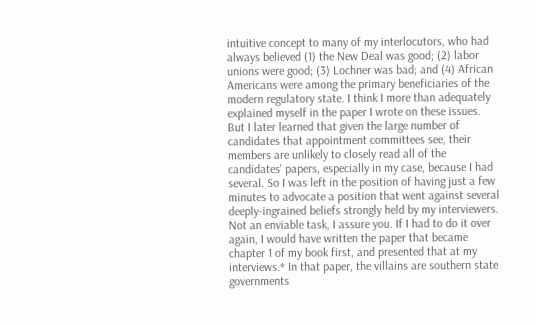intuitive concept to many of my interlocutors, who had always believed (1) the New Deal was good; (2) labor unions were good; (3) Lochner was bad; and (4) African Americans were among the primary beneficiaries of the modern regulatory state. I think I more than adequately explained myself in the paper I wrote on these issues. But I later learned that given the large number of candidates that appointment committees see, their members are unlikely to closely read all of the candidates' papers, especially in my case, because I had several. So I was left in the position of having just a few minutes to advocate a position that went against several deeply-ingrained beliefs strongly held by my interviewers. Not an enviable task, I assure you. If I had to do it over again, I would have written the paper that became chapter 1 of my book first, and presented that at my interviews.* In that paper, the villains are southern state governments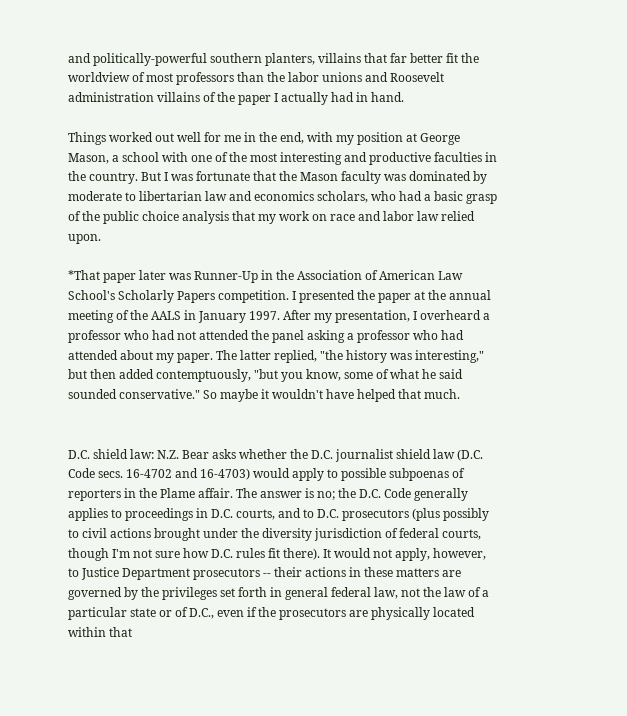and politically-powerful southern planters, villains that far better fit the worldview of most professors than the labor unions and Roosevelt administration villains of the paper I actually had in hand.

Things worked out well for me in the end, with my position at George Mason, a school with one of the most interesting and productive faculties in the country. But I was fortunate that the Mason faculty was dominated by moderate to libertarian law and economics scholars, who had a basic grasp of the public choice analysis that my work on race and labor law relied upon.

*That paper later was Runner-Up in the Association of American Law School's Scholarly Papers competition. I presented the paper at the annual meeting of the AALS in January 1997. After my presentation, I overheard a professor who had not attended the panel asking a professor who had attended about my paper. The latter replied, "the history was interesting," but then added contemptuously, "but you know, some of what he said sounded conservative." So maybe it wouldn't have helped that much.


D.C. shield law: N.Z. Bear asks whether the D.C. journalist shield law (D.C. Code secs. 16-4702 and 16-4703) would apply to possible subpoenas of reporters in the Plame affair. The answer is no; the D.C. Code generally applies to proceedings in D.C. courts, and to D.C. prosecutors (plus possibly to civil actions brought under the diversity jurisdiction of federal courts, though I'm not sure how D.C. rules fit there). It would not apply, however, to Justice Department prosecutors -- their actions in these matters are governed by the privileges set forth in general federal law, not the law of a particular state or of D.C., even if the prosecutors are physically located within that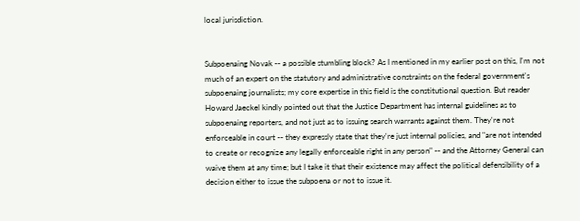local jurisdiction.


Subpoenaing Novak -- a possible stumbling block? As I mentioned in my earlier post on this, I'm not much of an expert on the statutory and administrative constraints on the federal government's subpoenaing journalists; my core expertise in this field is the constitutional question. But reader Howard Jaeckel kindly pointed out that the Justice Department has internal guidelines as to subpoenaing reporters, and not just as to issuing search warrants against them. They're not enforceable in court -- they expressly state that they're just internal policies, and "are not intended to create or recognize any legally enforceable right in any person" -- and the Attorney General can waive them at any time; but I take it that their existence may affect the political defensibility of a decision either to issue the subpoena or not to issue it.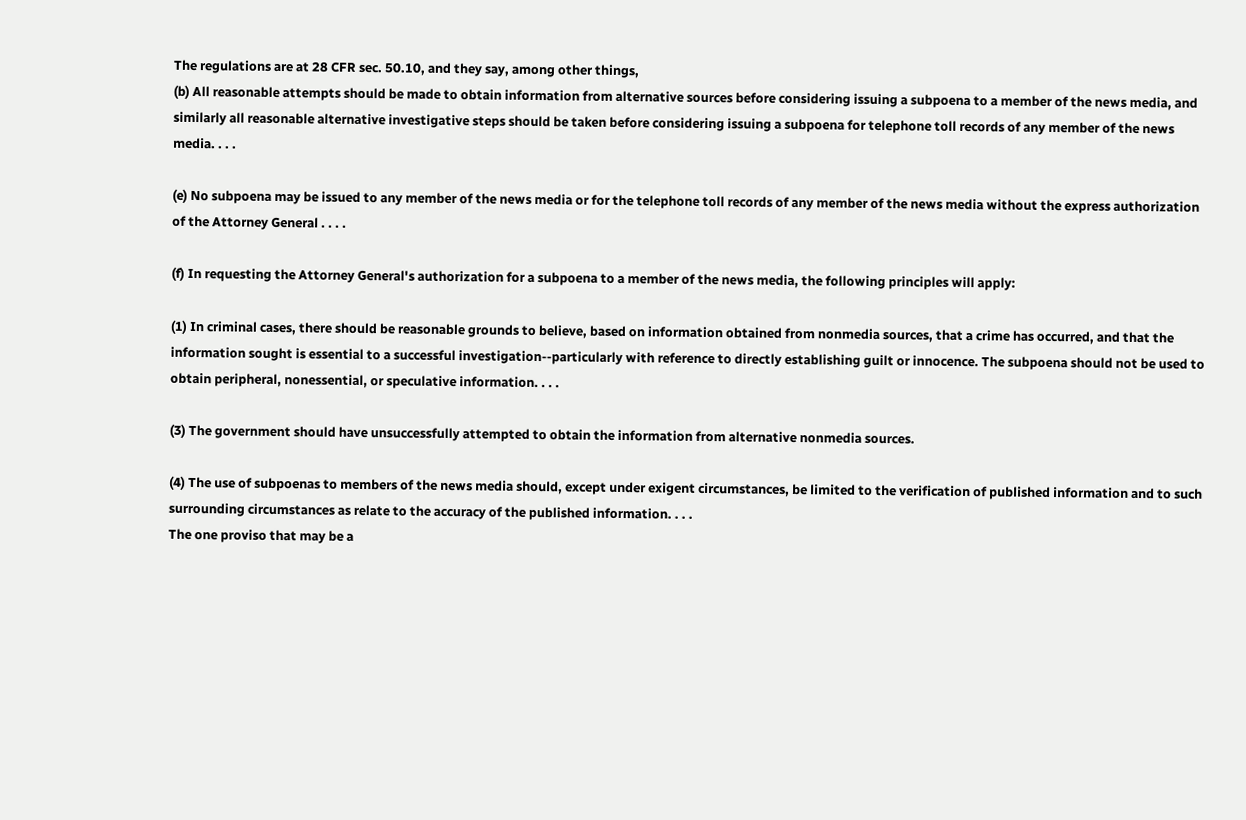The regulations are at 28 CFR sec. 50.10, and they say, among other things,
(b) All reasonable attempts should be made to obtain information from alternative sources before considering issuing a subpoena to a member of the news media, and similarly all reasonable alternative investigative steps should be taken before considering issuing a subpoena for telephone toll records of any member of the news media. . . .

(e) No subpoena may be issued to any member of the news media or for the telephone toll records of any member of the news media without the express authorization of the Attorney General . . . .

(f) In requesting the Attorney General's authorization for a subpoena to a member of the news media, the following principles will apply:

(1) In criminal cases, there should be reasonable grounds to believe, based on information obtained from nonmedia sources, that a crime has occurred, and that the information sought is essential to a successful investigation--particularly with reference to directly establishing guilt or innocence. The subpoena should not be used to obtain peripheral, nonessential, or speculative information. . . .

(3) The government should have unsuccessfully attempted to obtain the information from alternative nonmedia sources.

(4) The use of subpoenas to members of the news media should, except under exigent circumstances, be limited to the verification of published information and to such surrounding circumstances as relate to the accuracy of the published information. . . .
The one proviso that may be a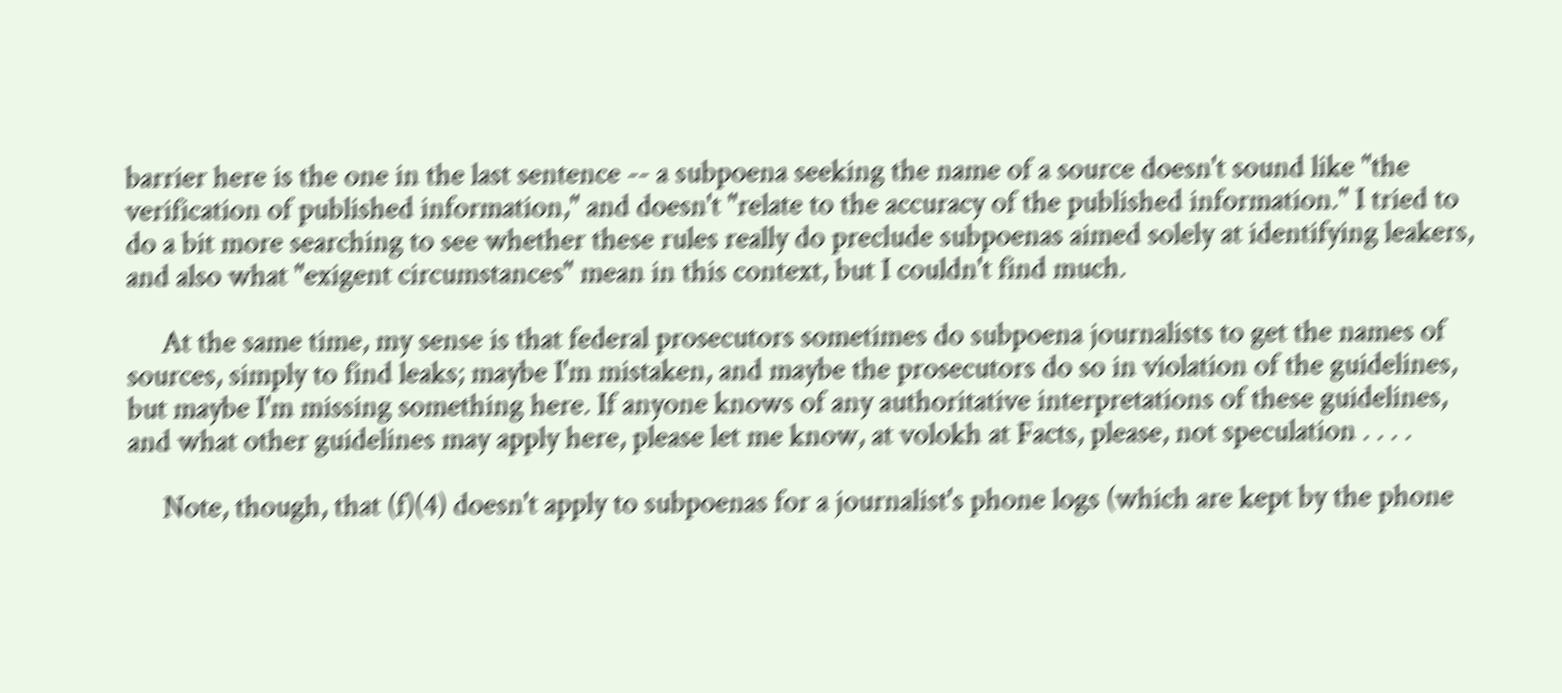barrier here is the one in the last sentence -- a subpoena seeking the name of a source doesn't sound like "the verification of published information," and doesn't "relate to the accuracy of the published information." I tried to do a bit more searching to see whether these rules really do preclude subpoenas aimed solely at identifying leakers, and also what "exigent circumstances" mean in this context, but I couldn't find much.

     At the same time, my sense is that federal prosecutors sometimes do subpoena journalists to get the names of sources, simply to find leaks; maybe I'm mistaken, and maybe the prosecutors do so in violation of the guidelines, but maybe I'm missing something here. If anyone knows of any authoritative interpretations of these guidelines, and what other guidelines may apply here, please let me know, at volokh at Facts, please, not speculation . . . .

     Note, though, that (f)(4) doesn't apply to subpoenas for a journalist's phone logs (which are kept by the phone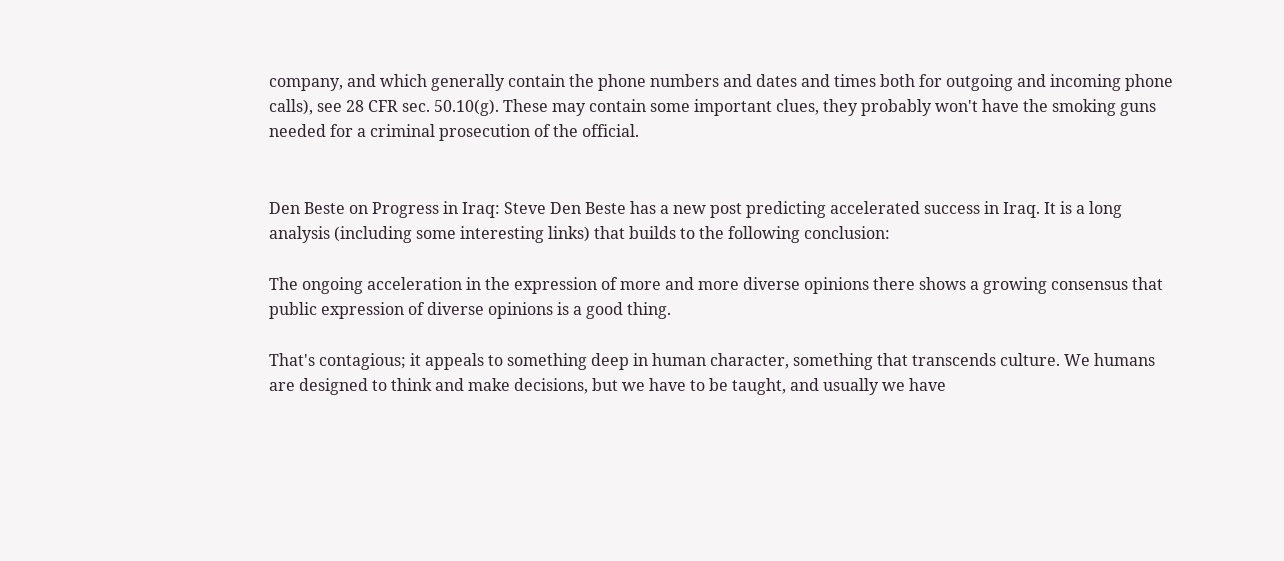company, and which generally contain the phone numbers and dates and times both for outgoing and incoming phone calls), see 28 CFR sec. 50.10(g). These may contain some important clues, they probably won't have the smoking guns needed for a criminal prosecution of the official.


Den Beste on Progress in Iraq: Steve Den Beste has a new post predicting accelerated success in Iraq. It is a long analysis (including some interesting links) that builds to the following conclusion:

The ongoing acceleration in the expression of more and more diverse opinions there shows a growing consensus that public expression of diverse opinions is a good thing.

That's contagious; it appeals to something deep in human character, something that transcends culture. We humans are designed to think and make decisions, but we have to be taught, and usually we have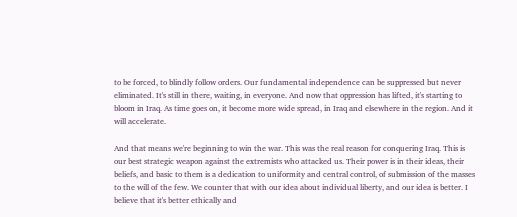to be forced, to blindly follow orders. Our fundamental independence can be suppressed but never eliminated. It's still in there, waiting, in everyone. And now that oppression has lifted, it's starting to bloom in Iraq. As time goes on, it become more wide spread, in Iraq and elsewhere in the region. And it will accelerate.

And that means we're beginning to win the war. This was the real reason for conquering Iraq. This is our best strategic weapon against the extremists who attacked us. Their power is in their ideas, their beliefs, and basic to them is a dedication to uniformity and central control, of submission of the masses to the will of the few. We counter that with our idea about individual liberty, and our idea is better. I believe that it's better ethically and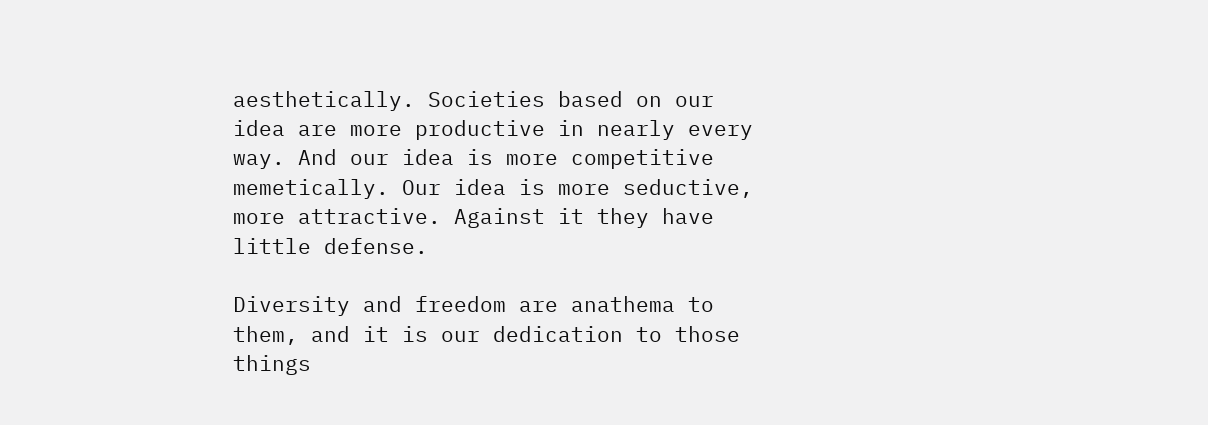aesthetically. Societies based on our idea are more productive in nearly every way. And our idea is more competitive memetically. Our idea is more seductive, more attractive. Against it they have little defense.

Diversity and freedom are anathema to them, and it is our dedication to those things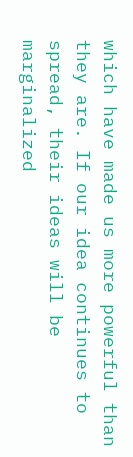which have made us more powerful than they are. If our idea continues to spread, their ideas will be marginalized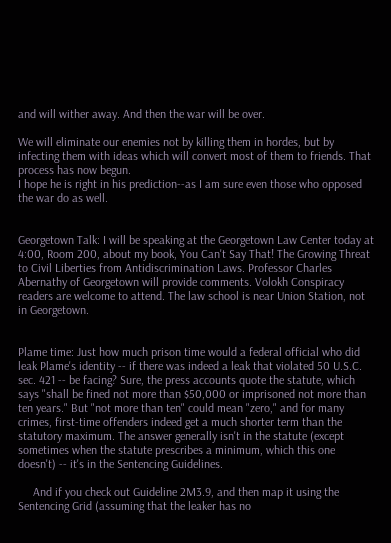and will wither away. And then the war will be over.

We will eliminate our enemies not by killing them in hordes, but by infecting them with ideas which will convert most of them to friends. That process has now begun.
I hope he is right in his prediction--as I am sure even those who opposed the war do as well.


Georgetown Talk: I will be speaking at the Georgetown Law Center today at 4:00, Room 200, about my book, You Can't Say That! The Growing Threat to Civil Liberties from Antidiscrimination Laws. Professor Charles Abernathy of Georgetown will provide comments. Volokh Conspiracy readers are welcome to attend. The law school is near Union Station, not in Georgetown.


Plame time: Just how much prison time would a federal official who did leak Plame's identity -- if there was indeed a leak that violated 50 U.S.C. sec. 421 -- be facing? Sure, the press accounts quote the statute, which says "shall be fined not more than $50,000 or imprisoned not more than ten years." But "not more than ten" could mean "zero," and for many crimes, first-time offenders indeed get a much shorter term than the statutory maximum. The answer generally isn't in the statute (except sometimes when the statute prescribes a minimum, which this one doesn't) -- it's in the Sentencing Guidelines.

     And if you check out Guideline 2M3.9, and then map it using the Sentencing Grid (assuming that the leaker has no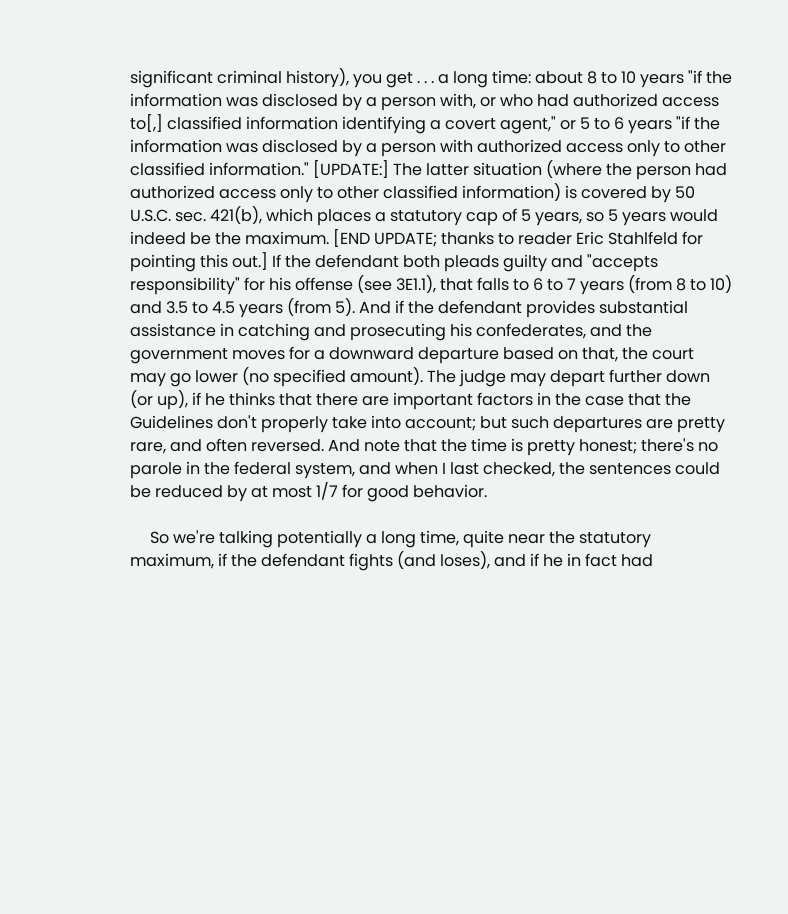significant criminal history), you get . . . a long time: about 8 to 10 years "if the information was disclosed by a person with, or who had authorized access to[,] classified information identifying a covert agent," or 5 to 6 years "if the information was disclosed by a person with authorized access only to other classified information." [UPDATE:] The latter situation (where the person had authorized access only to other classified information) is covered by 50 U.S.C. sec. 421(b), which places a statutory cap of 5 years, so 5 years would indeed be the maximum. [END UPDATE; thanks to reader Eric Stahlfeld for pointing this out.] If the defendant both pleads guilty and "accepts responsibility" for his offense (see 3E1.1), that falls to 6 to 7 years (from 8 to 10) and 3.5 to 4.5 years (from 5). And if the defendant provides substantial assistance in catching and prosecuting his confederates, and the government moves for a downward departure based on that, the court may go lower (no specified amount). The judge may depart further down (or up), if he thinks that there are important factors in the case that the Guidelines don't properly take into account; but such departures are pretty rare, and often reversed. And note that the time is pretty honest; there's no parole in the federal system, and when I last checked, the sentences could be reduced by at most 1/7 for good behavior.

     So we're talking potentially a long time, quite near the statutory maximum, if the defendant fights (and loses), and if he in fact had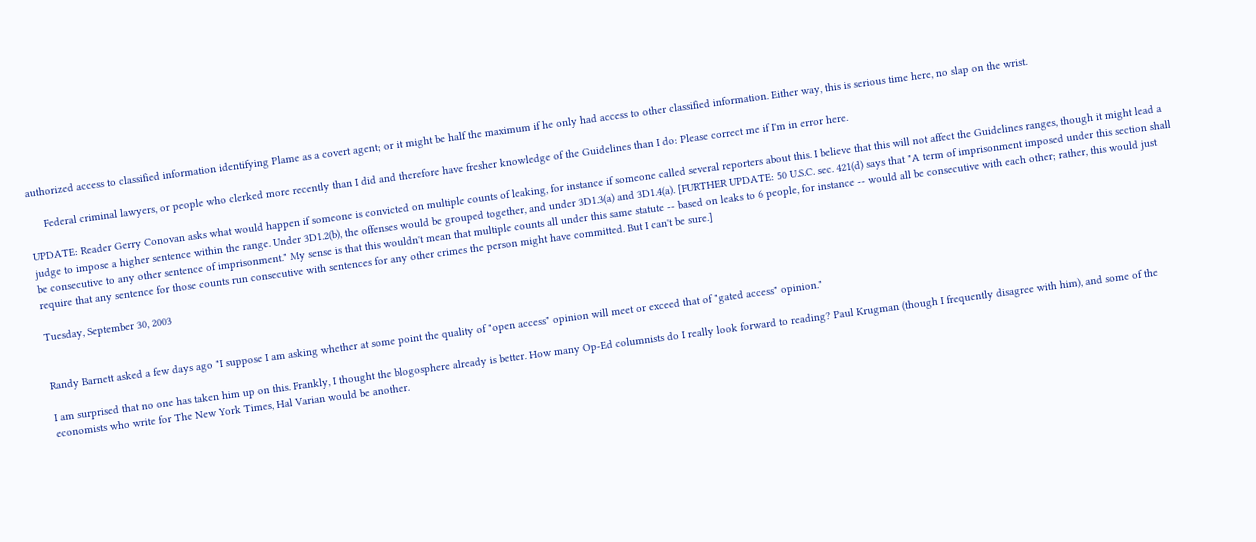authorized access to classified information identifying Plame as a covert agent; or it might be half the maximum if he only had access to other classified information. Either way, this is serious time here, no slap on the wrist.

     Federal criminal lawyers, or people who clerked more recently than I did and therefore have fresher knowledge of the Guidelines than I do: Please correct me if I'm in error here.

UPDATE: Reader Gerry Conovan asks what would happen if someone is convicted on multiple counts of leaking, for instance if someone called several reporters about this. I believe that this will not affect the Guidelines ranges, though it might lead a judge to impose a higher sentence within the range. Under 3D1.2(b), the offenses would be grouped together, and under 3D1.3(a) and 3D1.4(a). [FURTHER UPDATE: 50 U.S.C. sec. 421(d) says that "A term of imprisonment imposed under this section shall be consecutive to any other sentence of imprisonment." My sense is that this wouldn't mean that multiple counts all under this same statute -- based on leaks to 6 people, for instance -- would all be consecutive with each other; rather, this would just require that any sentence for those counts run consecutive with sentences for any other crimes the person might have committed. But I can't be sure.]

Tuesday, September 30, 2003


Randy Barnett asked a few days ago "I suppose I am asking whether at some point the quality of "open access" opinion will meet or exceed that of "gated access" opinion."

I am surprised that no one has taken him up on this. Frankly, I thought the blogosphere already is better. How many Op-Ed columnists do I really look forward to reading? Paul Krugman (though I frequently disagree with him), and some of the economists who write for The New York Times, Hal Varian would be another.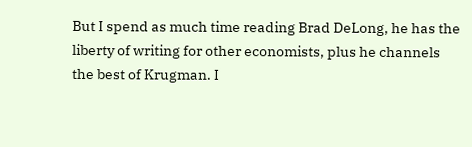But I spend as much time reading Brad DeLong, he has the liberty of writing for other economists, plus he channels the best of Krugman. I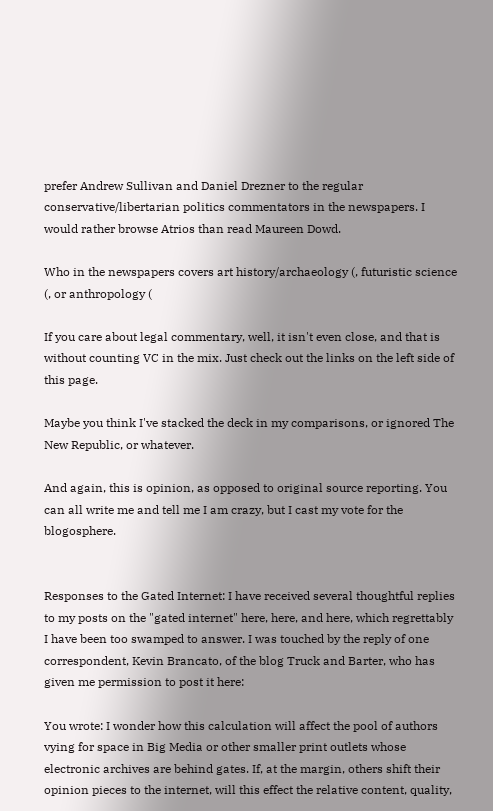prefer Andrew Sullivan and Daniel Drezner to the regular conservative/libertarian politics commentators in the newspapers. I would rather browse Atrios than read Maureen Dowd.

Who in the newspapers covers art history/archaeology (, futuristic science (, or anthropology (

If you care about legal commentary, well, it isn't even close, and that is without counting VC in the mix. Just check out the links on the left side of this page.

Maybe you think I've stacked the deck in my comparisons, or ignored The New Republic, or whatever.

And again, this is opinion, as opposed to original source reporting. You can all write me and tell me I am crazy, but I cast my vote for the blogosphere.


Responses to the Gated Internet: I have received several thoughtful replies to my posts on the "gated internet" here, here, and here, which regrettably I have been too swamped to answer. I was touched by the reply of one correspondent, Kevin Brancato, of the blog Truck and Barter, who has given me permission to post it here:

You wrote: I wonder how this calculation will affect the pool of authors vying for space in Big Media or other smaller print outlets whose electronic archives are behind gates. If, at the margin, others shift their opinion pieces to the internet, will this effect the relative content, quality,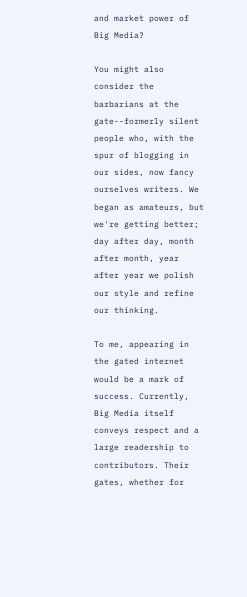and market power of Big Media?

You might also consider the barbarians at the gate--formerly silent people who, with the spur of blogging in our sides, now fancy ourselves writers. We began as amateurs, but we're getting better; day after day, month after month, year after year we polish our style and refine our thinking.

To me, appearing in the gated internet would be a mark of success. Currently, Big Media itself conveys respect and a large readership to contributors. Their gates, whether for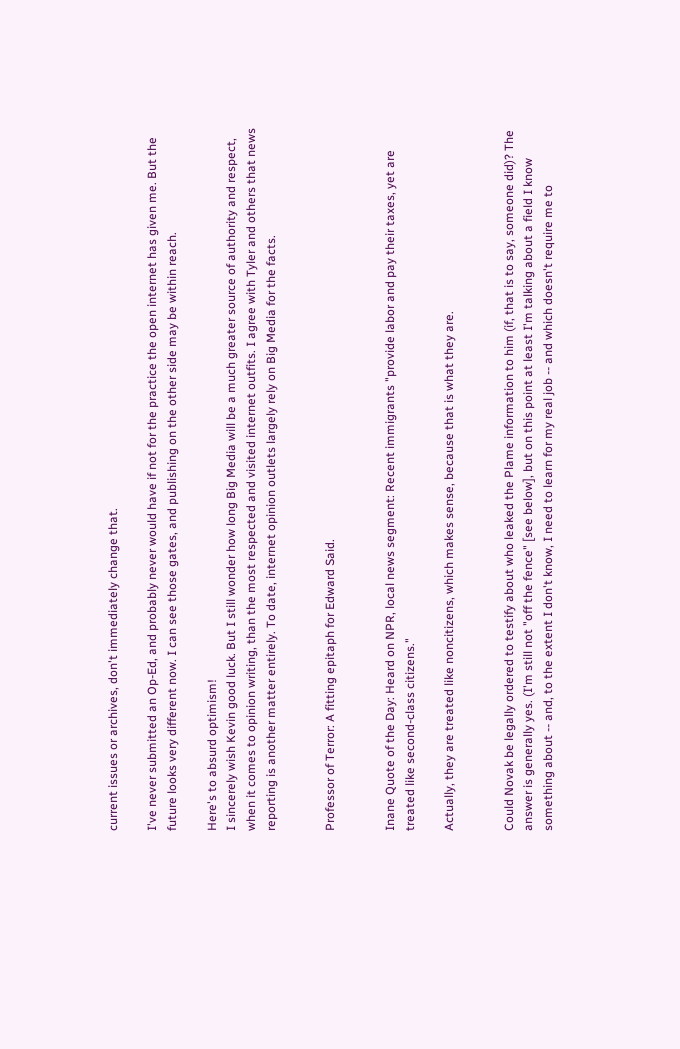current issues or archives, don't immediately change that.

I've never submitted an Op-Ed, and probably never would have if not for the practice the open internet has given me. But the future looks very different now. I can see those gates, and publishing on the other side may be within reach.

Here's to absurd optimism!
I sincerely wish Kevin good luck. But I still wonder how long Big Media will be a much greater source of authority and respect, when it comes to opinion writing, than the most respected and visited internet outfits. I agree with Tyler and others that news reporting is another matter entirely. To date, internet opinion outlets largely rely on Big Media for the facts.


Professor of Terror: A fitting epitaph for Edward Said.


Inane Quote of the Day: Heard on NPR, local news segment: Recent immigrants "provide labor and pay their taxes, yet are treated like second-class citizens."

Actually, they are treated like noncitizens, which makes sense, because that is what they are.


Could Novak be legally ordered to testify about who leaked the Plame information to him (if, that is to say, someone did)? The answer is generally yes. (I'm still not "off the fence" [see below], but on this point at least I'm talking about a field I know something about -- and, to the extent I don't know, I need to learn for my real job -- and which doesn't require me to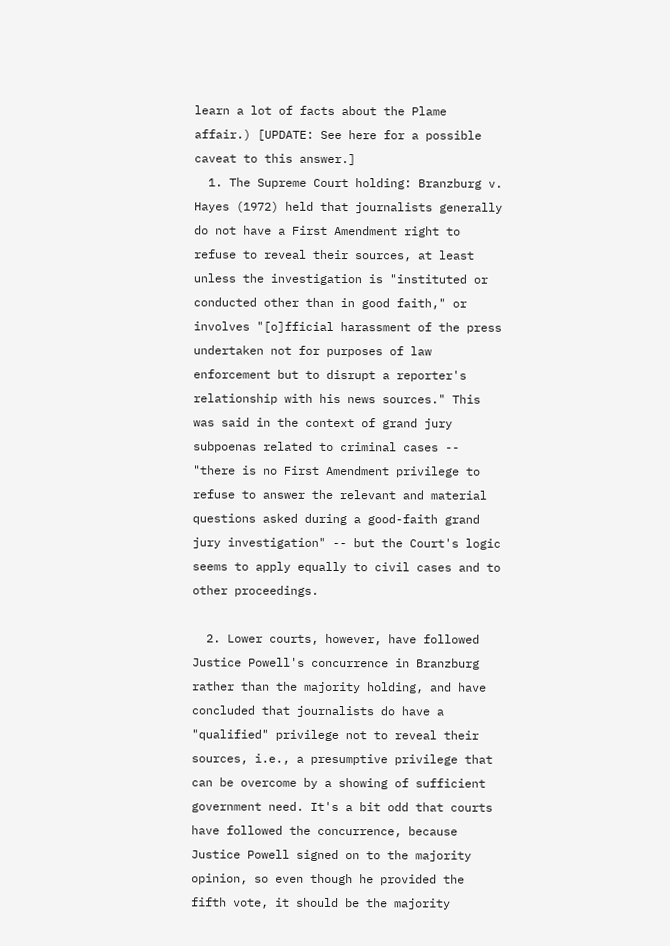learn a lot of facts about the Plame affair.) [UPDATE: See here for a possible caveat to this answer.]
  1. The Supreme Court holding: Branzburg v. Hayes (1972) held that journalists generally do not have a First Amendment right to refuse to reveal their sources, at least unless the investigation is "instituted or conducted other than in good faith," or involves "[o]fficial harassment of the press undertaken not for purposes of law enforcement but to disrupt a reporter's relationship with his news sources." This was said in the context of grand jury subpoenas related to criminal cases -- "there is no First Amendment privilege to refuse to answer the relevant and material questions asked during a good-faith grand jury investigation" -- but the Court's logic seems to apply equally to civil cases and to other proceedings.

  2. Lower courts, however, have followed Justice Powell's concurrence in Branzburg rather than the majority holding, and have concluded that journalists do have a "qualified" privilege not to reveal their sources, i.e., a presumptive privilege that can be overcome by a showing of sufficient government need. It's a bit odd that courts have followed the concurrence, because Justice Powell signed on to the majority opinion, so even though he provided the fifth vote, it should be the majority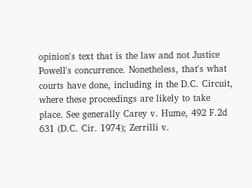opinion's text that is the law and not Justice Powell's concurrence. Nonetheless, that's what courts have done, including in the D.C. Circuit, where these proceedings are likely to take place. See generally Carey v. Hume, 492 F.2d 631 (D.C. Cir. 1974); Zerrilli v.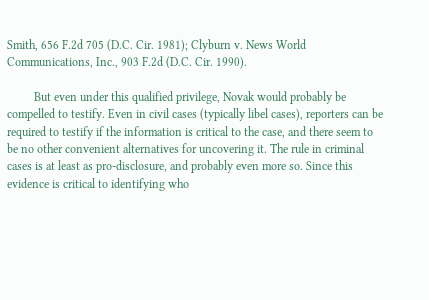Smith, 656 F.2d 705 (D.C. Cir. 1981); Clyburn v. News World Communications, Inc., 903 F.2d (D.C. Cir. 1990).

         But even under this qualified privilege, Novak would probably be compelled to testify. Even in civil cases (typically libel cases), reporters can be required to testify if the information is critical to the case, and there seem to be no other convenient alternatives for uncovering it. The rule in criminal cases is at least as pro-disclosure, and probably even more so. Since this evidence is critical to identifying who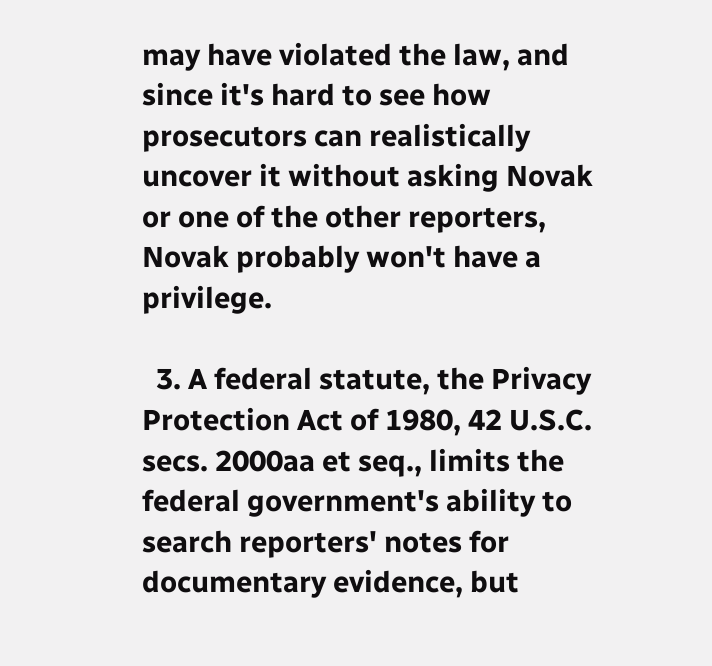may have violated the law, and since it's hard to see how prosecutors can realistically uncover it without asking Novak or one of the other reporters, Novak probably won't have a privilege.

  3. A federal statute, the Privacy Protection Act of 1980, 42 U.S.C. secs. 2000aa et seq., limits the federal government's ability to search reporters' notes for documentary evidence, but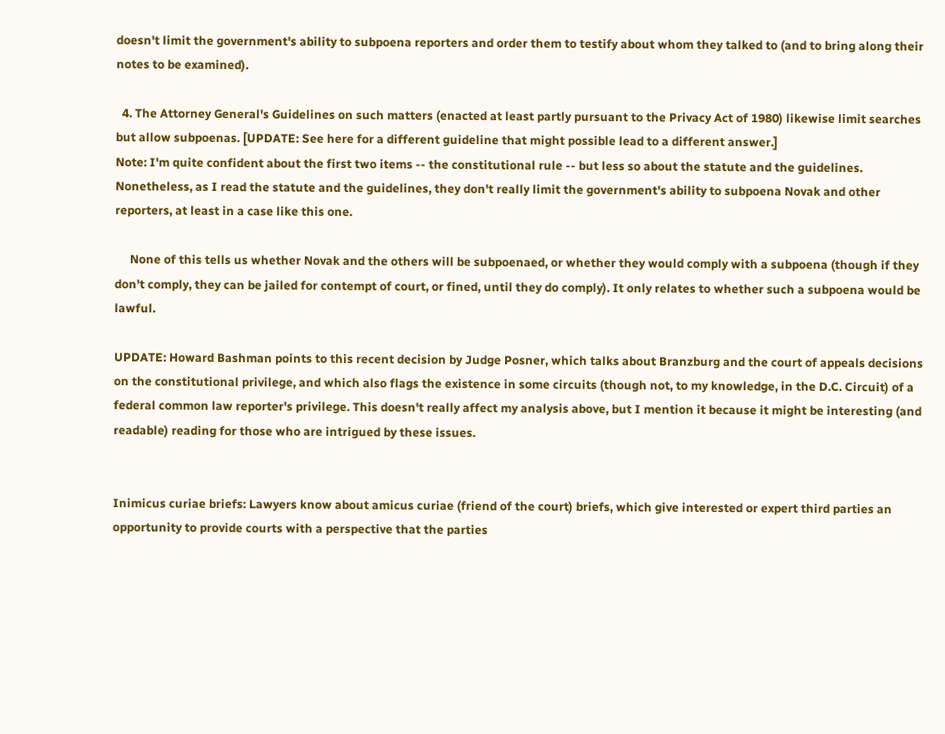doesn't limit the government's ability to subpoena reporters and order them to testify about whom they talked to (and to bring along their notes to be examined).

  4. The Attorney General's Guidelines on such matters (enacted at least partly pursuant to the Privacy Act of 1980) likewise limit searches but allow subpoenas. [UPDATE: See here for a different guideline that might possible lead to a different answer.]
Note: I'm quite confident about the first two items -- the constitutional rule -- but less so about the statute and the guidelines. Nonetheless, as I read the statute and the guidelines, they don't really limit the government's ability to subpoena Novak and other reporters, at least in a case like this one.

     None of this tells us whether Novak and the others will be subpoenaed, or whether they would comply with a subpoena (though if they don't comply, they can be jailed for contempt of court, or fined, until they do comply). It only relates to whether such a subpoena would be lawful.

UPDATE: Howard Bashman points to this recent decision by Judge Posner, which talks about Branzburg and the court of appeals decisions on the constitutional privilege, and which also flags the existence in some circuits (though not, to my knowledge, in the D.C. Circuit) of a federal common law reporter's privilege. This doesn't really affect my analysis above, but I mention it because it might be interesting (and readable) reading for those who are intrigued by these issues.


Inimicus curiae briefs: Lawyers know about amicus curiae (friend of the court) briefs, which give interested or expert third parties an opportunity to provide courts with a perspective that the parties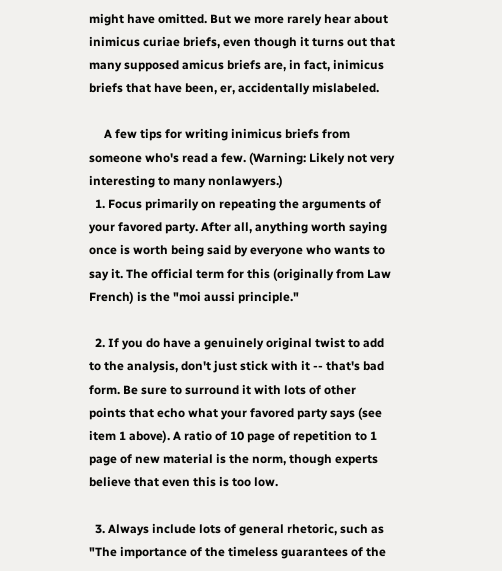might have omitted. But we more rarely hear about inimicus curiae briefs, even though it turns out that many supposed amicus briefs are, in fact, inimicus briefs that have been, er, accidentally mislabeled.

     A few tips for writing inimicus briefs from someone who's read a few. (Warning: Likely not very interesting to many nonlawyers.)
  1. Focus primarily on repeating the arguments of your favored party. After all, anything worth saying once is worth being said by everyone who wants to say it. The official term for this (originally from Law French) is the "moi aussi principle."

  2. If you do have a genuinely original twist to add to the analysis, don't just stick with it -- that's bad form. Be sure to surround it with lots of other points that echo what your favored party says (see item 1 above). A ratio of 10 page of repetition to 1 page of new material is the norm, though experts believe that even this is too low.

  3. Always include lots of general rhetoric, such as "The importance of the timeless guarantees of the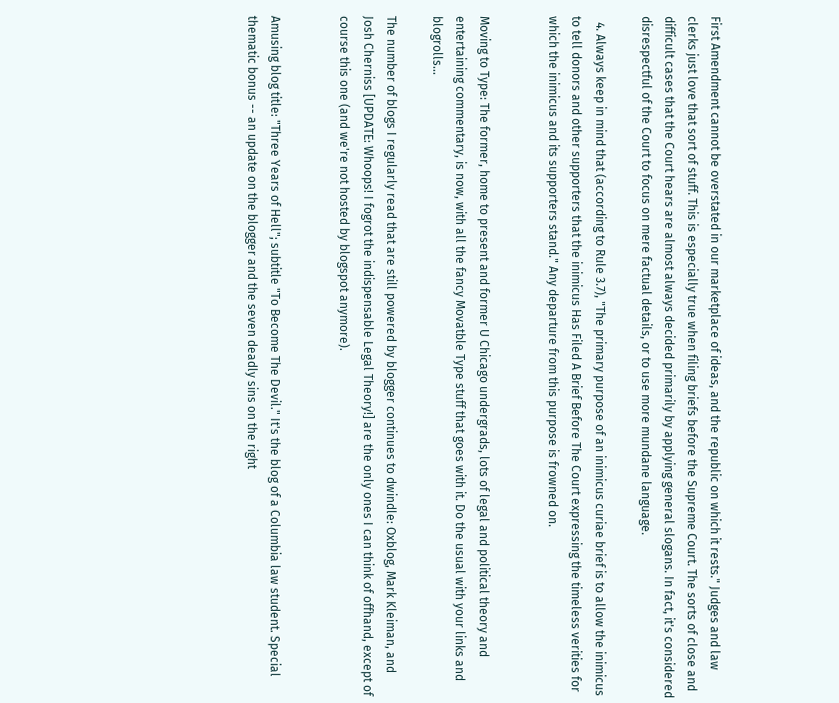First Amendment cannot be overstated in our marketplace of ideas, and the republic on which it rests." Judges and law clerks just love that sort of stuff. This is especially true when filing briefs before the Supreme Court. The sorts of close and difficult cases that the Court hears are almost always decided primarily by applying general slogans. In fact, it's considered disrespectful of the Court to focus on mere factual details, or to use more mundane language.

  4. Always keep in mind that (according to Rule 3.7), "The primary purpose of an inimicus curiae brief is to allow the inimicus to tell donors and other supporters that the inimicus Has Filed A Brief Before The Court expressing the timeless verities for which the inimicus and its supporters stand." Any departure from this purpose is frowned on.


Moving to Type: The former, home to present and former U Chicago undergrads, lots of legal and political theory and entertaining commentary, is now, with all the fancy Movatble Type stuff that goes with it. Do the usual with your links and blogrolls...

The number of blogs I regularly read that are still powered by blogger continues to dwindle: Oxblog, Mark Kleiman, and Josh Cherniss [UPDATE: Whoops! I fogrot the indispensable Legal Theory!] are the only ones I can think of offhand, except of course this one (and we're not hosted by blogspot anymore).


Amusing blog title: "Three Years of Hell"; subtitle "To Become The Devil." It's the blog of a Columbia law student. Special thematic bonus -- an update on the blogger and the seven deadly sins on the right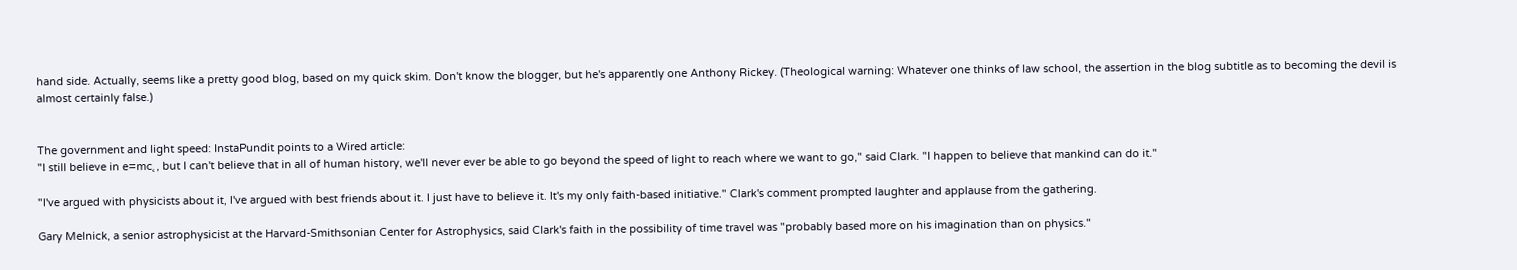hand side. Actually, seems like a pretty good blog, based on my quick skim. Don't know the blogger, but he's apparently one Anthony Rickey. (Theological warning: Whatever one thinks of law school, the assertion in the blog subtitle as to becoming the devil is almost certainly false.)


The government and light speed: InstaPundit points to a Wired article:
"I still believe in e=mc˛, but I can't believe that in all of human history, we'll never ever be able to go beyond the speed of light to reach where we want to go," said Clark. "I happen to believe that mankind can do it."

"I've argued with physicists about it, I've argued with best friends about it. I just have to believe it. It's my only faith-based initiative." Clark's comment prompted laughter and applause from the gathering.

Gary Melnick, a senior astrophysicist at the Harvard-Smithsonian Center for Astrophysics, said Clark's faith in the possibility of time travel was "probably based more on his imagination than on physics."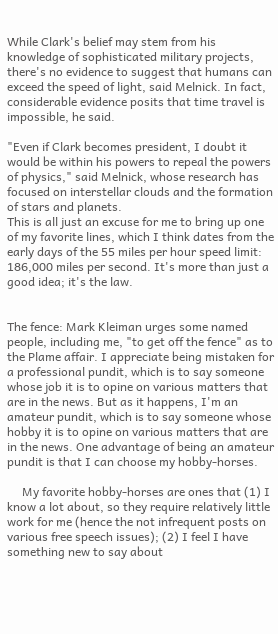While Clark's belief may stem from his knowledge of sophisticated military projects, there's no evidence to suggest that humans can exceed the speed of light, said Melnick. In fact, considerable evidence posits that time travel is impossible, he said.

"Even if Clark becomes president, I doubt it would be within his powers to repeal the powers of physics," said Melnick, whose research has focused on interstellar clouds and the formation of stars and planets.
This is all just an excuse for me to bring up one of my favorite lines, which I think dates from the early days of the 55 miles per hour speed limit:
186,000 miles per second. It's more than just a good idea; it's the law.


The fence: Mark Kleiman urges some named people, including me, "to get off the fence" as to the Plame affair. I appreciate being mistaken for a professional pundit, which is to say someone whose job it is to opine on various matters that are in the news. But as it happens, I'm an amateur pundit, which is to say someone whose hobby it is to opine on various matters that are in the news. One advantage of being an amateur pundit is that I can choose my hobby-horses.

     My favorite hobby-horses are ones that (1) I know a lot about, so they require relatively little work for me (hence the not infrequent posts on various free speech issues); (2) I feel I have something new to say about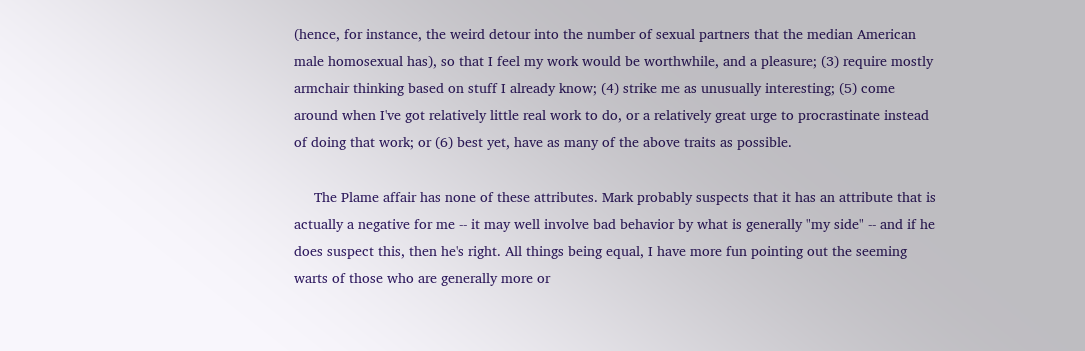(hence, for instance, the weird detour into the number of sexual partners that the median American male homosexual has), so that I feel my work would be worthwhile, and a pleasure; (3) require mostly armchair thinking based on stuff I already know; (4) strike me as unusually interesting; (5) come around when I've got relatively little real work to do, or a relatively great urge to procrastinate instead of doing that work; or (6) best yet, have as many of the above traits as possible.

     The Plame affair has none of these attributes. Mark probably suspects that it has an attribute that is actually a negative for me -- it may well involve bad behavior by what is generally "my side" -- and if he does suspect this, then he's right. All things being equal, I have more fun pointing out the seeming warts of those who are generally more or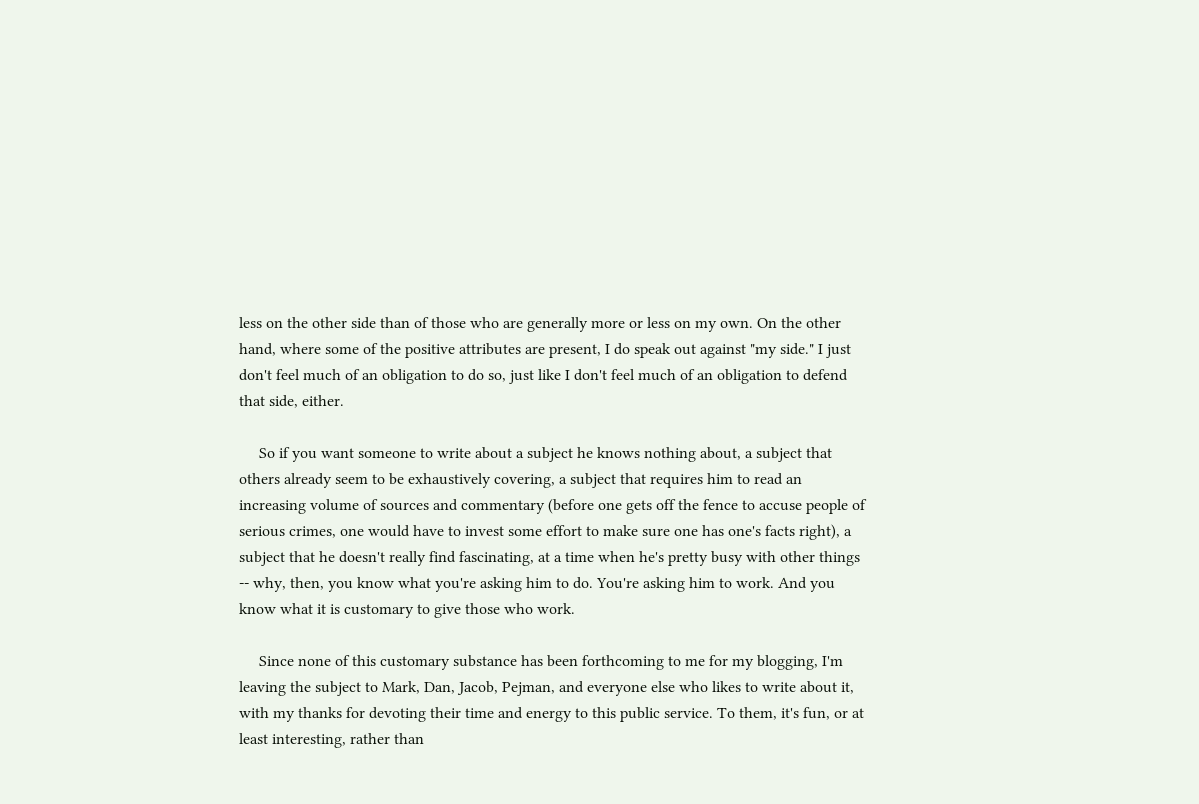less on the other side than of those who are generally more or less on my own. On the other hand, where some of the positive attributes are present, I do speak out against "my side." I just don't feel much of an obligation to do so, just like I don't feel much of an obligation to defend that side, either.

     So if you want someone to write about a subject he knows nothing about, a subject that others already seem to be exhaustively covering, a subject that requires him to read an increasing volume of sources and commentary (before one gets off the fence to accuse people of serious crimes, one would have to invest some effort to make sure one has one's facts right), a subject that he doesn't really find fascinating, at a time when he's pretty busy with other things -- why, then, you know what you're asking him to do. You're asking him to work. And you know what it is customary to give those who work.

     Since none of this customary substance has been forthcoming to me for my blogging, I'm leaving the subject to Mark, Dan, Jacob, Pejman, and everyone else who likes to write about it, with my thanks for devoting their time and energy to this public service. To them, it's fun, or at least interesting, rather than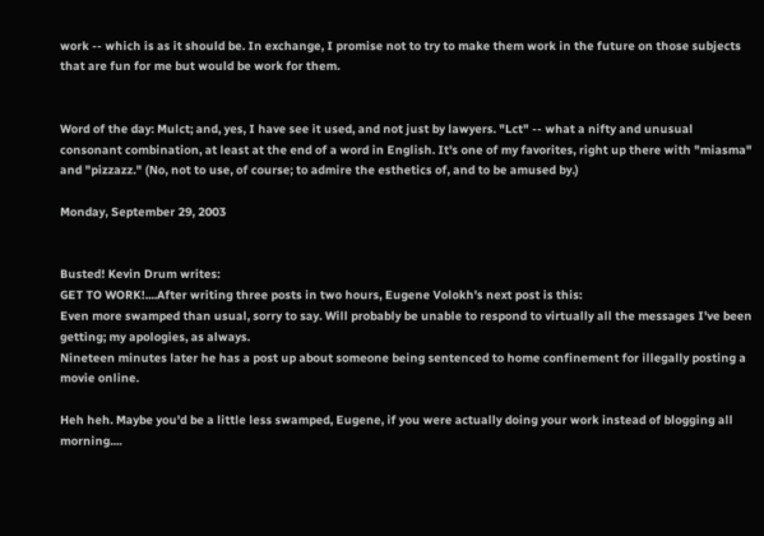work -- which is as it should be. In exchange, I promise not to try to make them work in the future on those subjects that are fun for me but would be work for them.


Word of the day: Mulct; and, yes, I have see it used, and not just by lawyers. "Lct" -- what a nifty and unusual consonant combination, at least at the end of a word in English. It's one of my favorites, right up there with "miasma" and "pizzazz." (No, not to use, of course; to admire the esthetics of, and to be amused by.)

Monday, September 29, 2003


Busted! Kevin Drum writes:
GET TO WORK!....After writing three posts in two hours, Eugene Volokh's next post is this:
Even more swamped than usual, sorry to say. Will probably be unable to respond to virtually all the messages I've been getting; my apologies, as always.
Nineteen minutes later he has a post up about someone being sentenced to home confinement for illegally posting a movie online.

Heh heh. Maybe you'd be a little less swamped, Eugene, if you were actually doing your work instead of blogging all morning....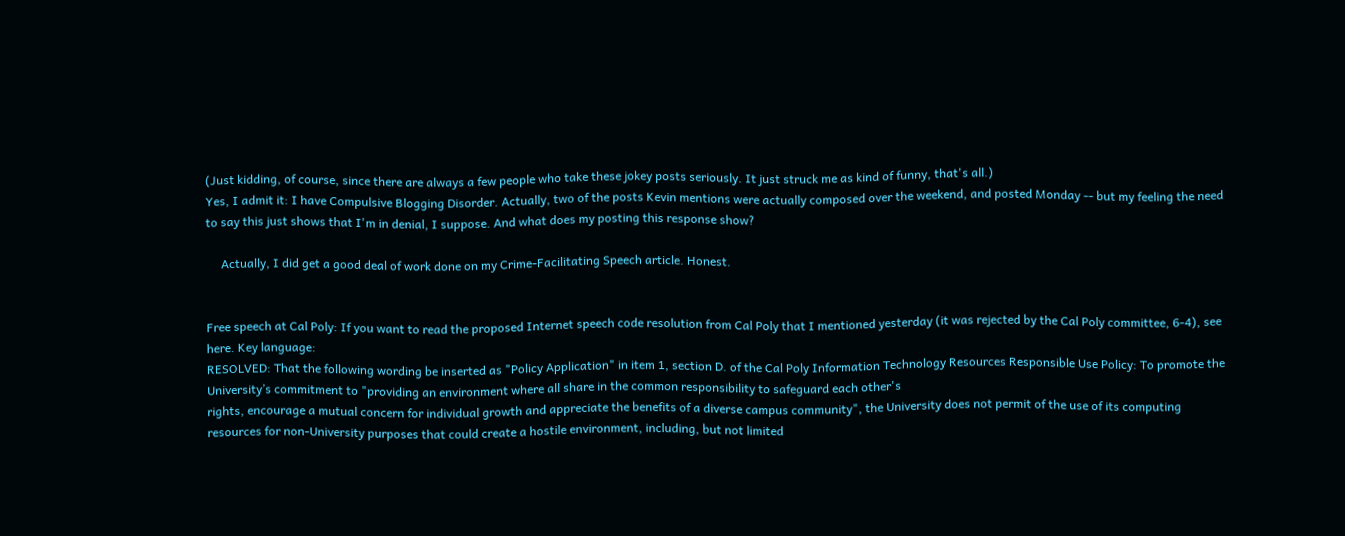(Just kidding, of course, since there are always a few people who take these jokey posts seriously. It just struck me as kind of funny, that's all.)
Yes, I admit it: I have Compulsive Blogging Disorder. Actually, two of the posts Kevin mentions were actually composed over the weekend, and posted Monday -- but my feeling the need to say this just shows that I'm in denial, I suppose. And what does my posting this response show?

     Actually, I did get a good deal of work done on my Crime-Facilitating Speech article. Honest.


Free speech at Cal Poly: If you want to read the proposed Internet speech code resolution from Cal Poly that I mentioned yesterday (it was rejected by the Cal Poly committee, 6-4), see here. Key language:
RESOLVED: That the following wording be inserted as "Policy Application" in item 1, section D. of the Cal Poly Information Technology Resources Responsible Use Policy: To promote the University’s commitment to "providing an environment where all share in the common responsibility to safeguard each other's
rights, encourage a mutual concern for individual growth and appreciate the benefits of a diverse campus community", the University does not permit of the use of its computing resources for non-University purposes that could create a hostile environment, including, but not limited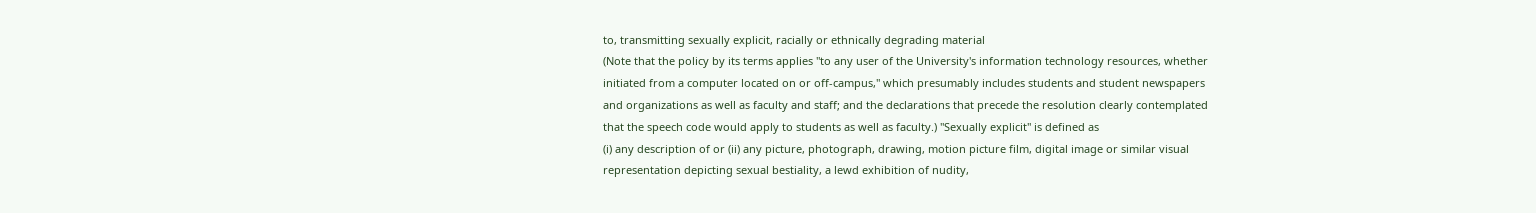to, transmitting sexually explicit, racially or ethnically degrading material
(Note that the policy by its terms applies "to any user of the University's information technology resources, whether initiated from a computer located on or off-campus," which presumably includes students and student newspapers and organizations as well as faculty and staff; and the declarations that precede the resolution clearly contemplated that the speech code would apply to students as well as faculty.) "Sexually explicit" is defined as
(i) any description of or (ii) any picture, photograph, drawing, motion picture film, digital image or similar visual representation depicting sexual bestiality, a lewd exhibition of nudity,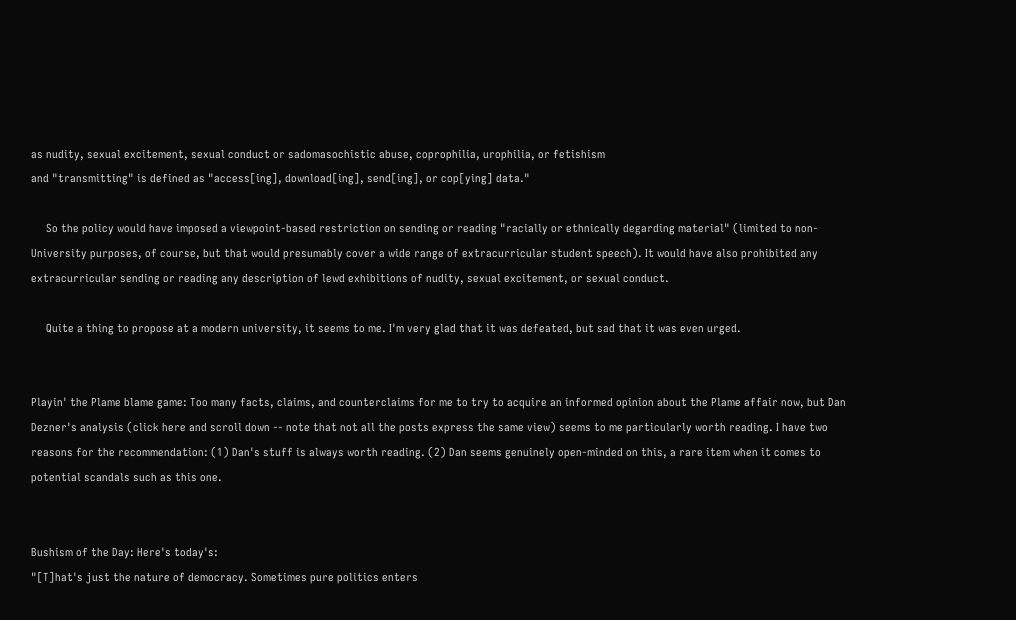as nudity, sexual excitement, sexual conduct or sadomasochistic abuse, coprophilia, urophilia, or fetishism
and "transmitting" is defined as "access[ing], download[ing], send[ing], or cop[ying] data."

     So the policy would have imposed a viewpoint-based restriction on sending or reading "racially or ethnically degarding material" (limited to non-University purposes, of course, but that would presumably cover a wide range of extracurricular student speech). It would have also prohibited any extracurricular sending or reading any description of lewd exhibitions of nudity, sexual excitement, or sexual conduct.

     Quite a thing to propose at a modern university, it seems to me. I'm very glad that it was defeated, but sad that it was even urged.


Playin' the Plame blame game: Too many facts, claims, and counterclaims for me to try to acquire an informed opinion about the Plame affair now, but Dan Dezner's analysis (click here and scroll down -- note that not all the posts express the same view) seems to me particularly worth reading. I have two reasons for the recommendation: (1) Dan's stuff is always worth reading. (2) Dan seems genuinely open-minded on this, a rare item when it comes to potential scandals such as this one.


Bushism of the Day: Here's today's:
"[T]hat's just the nature of democracy. Sometimes pure politics enters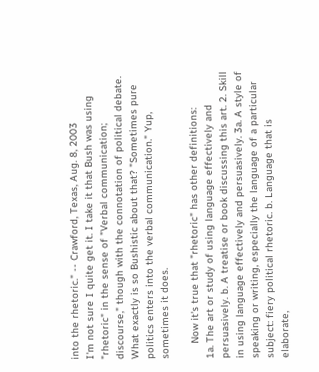into the rhetoric." -- Crawford, Texas, Aug. 8, 2003
I'm not sure I quite get it. I take it that Bush was using "rhetoric" in the sense of "Verbal communication; discourse," though with the connotation of political debate. What exactly is so Bushistic about that? "Sometimes pure politics enters into the verbal communication." Yup, sometimes it does.

     Now it's true that "rhetoric" has other definitions:
1a. The art or study of using language effectively and persuasively. b. A treatise or book discussing this art. 2. Skill in using language effectively and persuasively. 3a. A style of speaking or writing, especially the language of a particular subject: fiery political rhetoric. b. Language that is elaborate,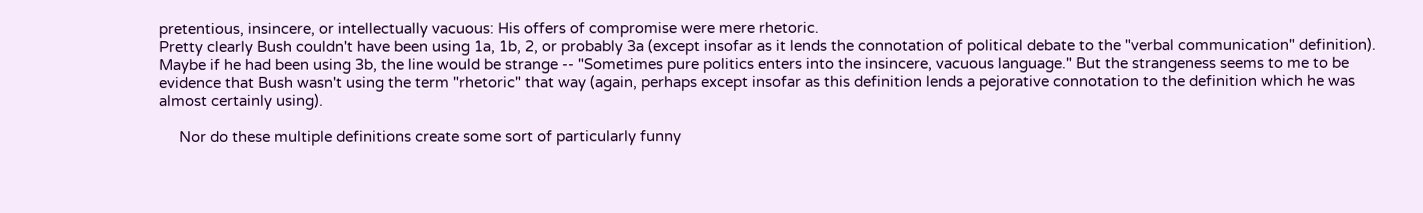pretentious, insincere, or intellectually vacuous: His offers of compromise were mere rhetoric.
Pretty clearly Bush couldn't have been using 1a, 1b, 2, or probably 3a (except insofar as it lends the connotation of political debate to the "verbal communication" definition). Maybe if he had been using 3b, the line would be strange -- "Sometimes pure politics enters into the insincere, vacuous language." But the strangeness seems to me to be evidence that Bush wasn't using the term "rhetoric" that way (again, perhaps except insofar as this definition lends a pejorative connotation to the definition which he was almost certainly using).

     Nor do these multiple definitions create some sort of particularly funny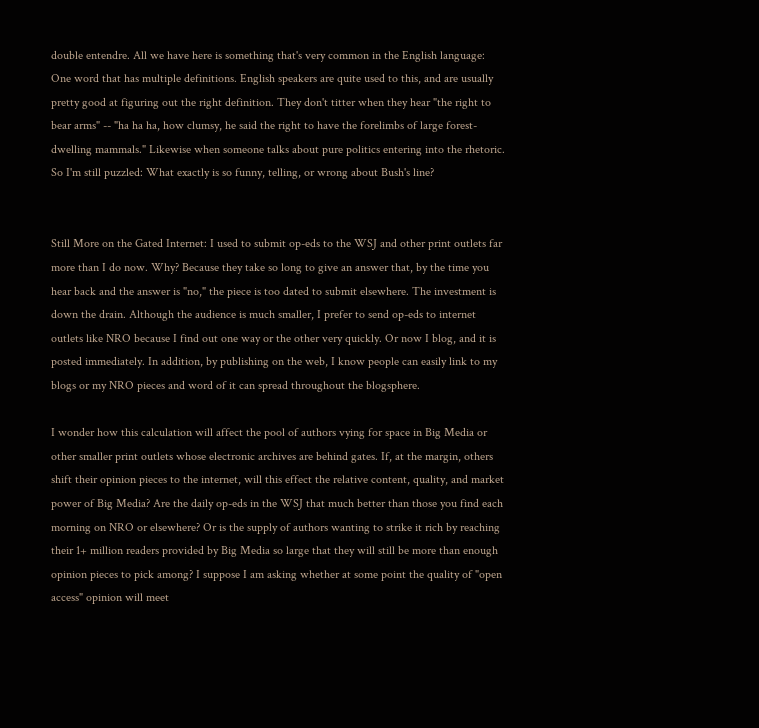double entendre. All we have here is something that's very common in the English language: One word that has multiple definitions. English speakers are quite used to this, and are usually pretty good at figuring out the right definition. They don't titter when they hear "the right to bear arms" -- "ha ha ha, how clumsy, he said the right to have the forelimbs of large forest-dwelling mammals." Likewise when someone talks about pure politics entering into the rhetoric. So I'm still puzzled: What exactly is so funny, telling, or wrong about Bush's line?


Still More on the Gated Internet: I used to submit op-eds to the WSJ and other print outlets far more than I do now. Why? Because they take so long to give an answer that, by the time you hear back and the answer is "no," the piece is too dated to submit elsewhere. The investment is down the drain. Although the audience is much smaller, I prefer to send op-eds to internet outlets like NRO because I find out one way or the other very quickly. Or now I blog, and it is posted immediately. In addition, by publishing on the web, I know people can easily link to my blogs or my NRO pieces and word of it can spread throughout the blogsphere.

I wonder how this calculation will affect the pool of authors vying for space in Big Media or other smaller print outlets whose electronic archives are behind gates. If, at the margin, others shift their opinion pieces to the internet, will this effect the relative content, quality, and market power of Big Media? Are the daily op-eds in the WSJ that much better than those you find each morning on NRO or elsewhere? Or is the supply of authors wanting to strike it rich by reaching their 1+ million readers provided by Big Media so large that they will still be more than enough opinion pieces to pick among? I suppose I am asking whether at some point the quality of "open access" opinion will meet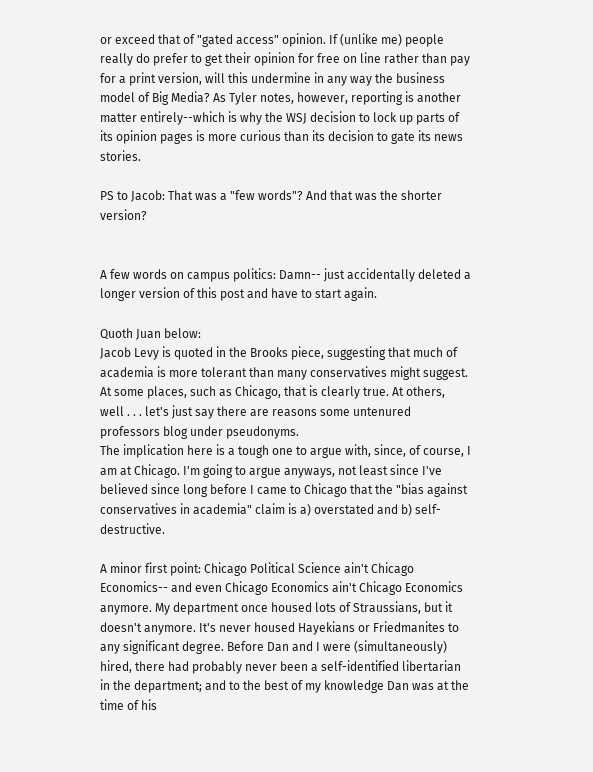or exceed that of "gated access" opinion. If (unlike me) people really do prefer to get their opinion for free on line rather than pay for a print version, will this undermine in any way the business model of Big Media? As Tyler notes, however, reporting is another matter entirely--which is why the WSJ decision to lock up parts of its opinion pages is more curious than its decision to gate its news stories.

PS to Jacob: That was a "few words"? And that was the shorter version?


A few words on campus politics: Damn-- just accidentally deleted a longer version of this post and have to start again.

Quoth Juan below:
Jacob Levy is quoted in the Brooks piece, suggesting that much of academia is more tolerant than many conservatives might suggest. At some places, such as Chicago, that is clearly true. At others, well . . . let's just say there are reasons some untenured professors blog under pseudonyms.
The implication here is a tough one to argue with, since, of course, I am at Chicago. I'm going to argue anyways, not least since I've believed since long before I came to Chicago that the "bias against conservatives in academia" claim is a) overstated and b) self-destructive.

A minor first point: Chicago Political Science ain't Chicago Economics-- and even Chicago Economics ain't Chicago Economics anymore. My department once housed lots of Straussians, but it doesn't anymore. It's never housed Hayekians or Friedmanites to any significant degree. Before Dan and I were (simultaneously) hired, there had probably never been a self-identified libertarian in the department; and to the best of my knowledge Dan was at the time of his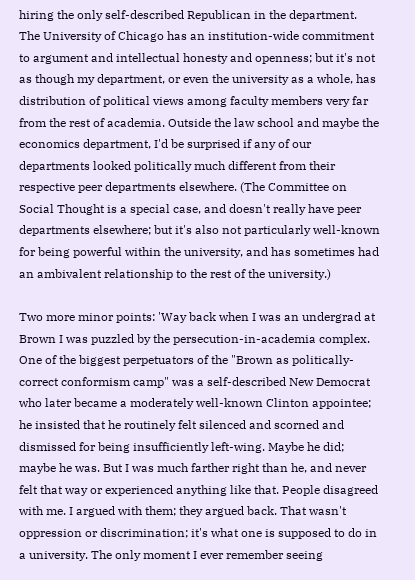hiring the only self-described Republican in the department. The University of Chicago has an institution-wide commitment to argument and intellectual honesty and openness; but it's not as though my department, or even the university as a whole, has distribution of political views among faculty members very far from the rest of academia. Outside the law school and maybe the economics department, I'd be surprised if any of our departments looked politically much different from their respective peer departments elsewhere. (The Committee on Social Thought is a special case, and doesn't really have peer departments elsewhere; but it's also not particularly well-known for being powerful within the university, and has sometimes had an ambivalent relationship to the rest of the university.)

Two more minor points: 'Way back when I was an undergrad at Brown I was puzzled by the persecution-in-academia complex. One of the biggest perpetuators of the "Brown as politically-correct conformism camp" was a self-described New Democrat who later became a moderately well-known Clinton appointee; he insisted that he routinely felt silenced and scorned and dismissed for being insufficiently left-wing. Maybe he did; maybe he was. But I was much farther right than he, and never felt that way or experienced anything like that. People disagreed with me. I argued with them; they argued back. That wasn't oppression or discrimination; it's what one is supposed to do in a university. The only moment I ever remember seeing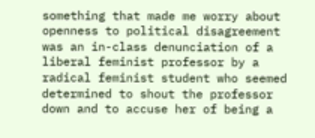something that made me worry about openness to political disagreement was an in-class denunciation of a liberal feminist professor by a radical feminist student who seemed determined to shout the professor down and to accuse her of being a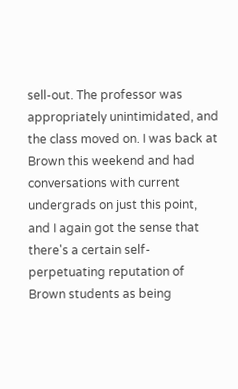sell-out. The professor was appropriately unintimidated, and the class moved on. I was back at Brown this weekend and had conversations with current undergrads on just this point, and I again got the sense that there's a certain self-perpetuating reputation of Brown students as being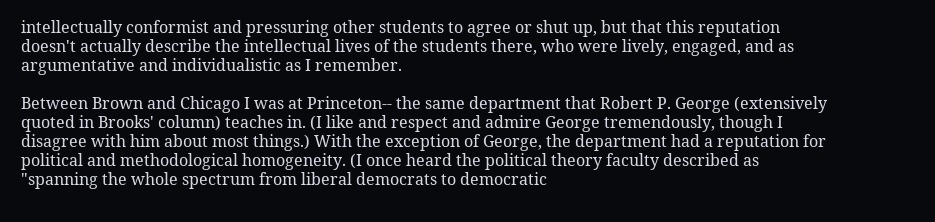intellectually conformist and pressuring other students to agree or shut up, but that this reputation doesn't actually describe the intellectual lives of the students there, who were lively, engaged, and as argumentative and individualistic as I remember.

Between Brown and Chicago I was at Princeton-- the same department that Robert P. George (extensively quoted in Brooks' column) teaches in. (I like and respect and admire George tremendously, though I disagree with him about most things.) With the exception of George, the department had a reputation for political and methodological homogeneity. (I once heard the political theory faculty described as "spanning the whole spectrum from liberal democrats to democratic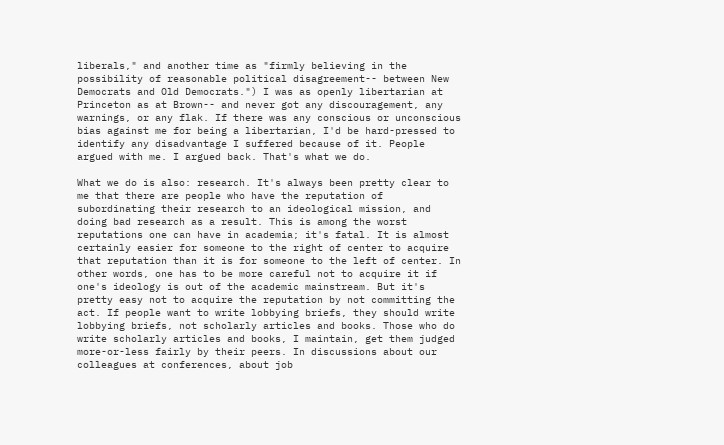liberals," and another time as "firmly believing in the possibility of reasonable political disagreement-- between New Democrats and Old Democrats.") I was as openly libertarian at Princeton as at Brown-- and never got any discouragement, any warnings, or any flak. If there was any conscious or unconscious bias against me for being a libertarian, I'd be hard-pressed to identify any disadvantage I suffered because of it. People argued with me. I argued back. That's what we do.

What we do is also: research. It's always been pretty clear to me that there are people who have the reputation of subordinating their research to an ideological mission, and doing bad research as a result. This is among the worst reputations one can have in academia; it's fatal. It is almost certainly easier for someone to the right of center to acquire that reputation than it is for someone to the left of center. In other words, one has to be more careful not to acquire it if one's ideology is out of the academic mainstream. But it's pretty easy not to acquire the reputation by not committing the act. If people want to write lobbying briefs, they should write lobbying briefs, not scholarly articles and books. Those who do write scholarly articles and books, I maintain, get them judged more-or-less fairly by their peers. In discussions about our colleagues at conferences, about job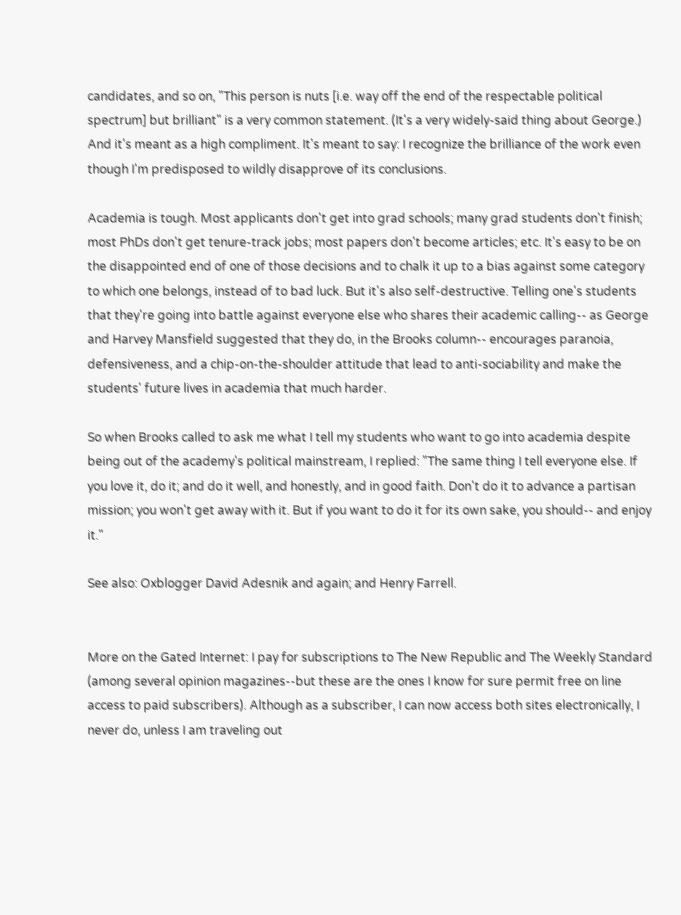candidates, and so on, "This person is nuts [i.e. way off the end of the respectable political spectrum] but brilliant" is a very common statement. (It's a very widely-said thing about George.) And it's meant as a high compliment. It's meant to say: I recognize the brilliance of the work even though I'm predisposed to wildly disapprove of its conclusions.

Academia is tough. Most applicants don't get into grad schools; many grad students don't finish; most PhDs don't get tenure-track jobs; most papers don't become articles; etc. It's easy to be on the disappointed end of one of those decisions and to chalk it up to a bias against some category to which one belongs, instead of to bad luck. But it's also self-destructive. Telling one's students that they're going into battle against everyone else who shares their academic calling-- as George and Harvey Mansfield suggested that they do, in the Brooks column-- encourages paranoia, defensiveness, and a chip-on-the-shoulder attitude that lead to anti-sociability and make the students' future lives in academia that much harder.

So when Brooks called to ask me what I tell my students who want to go into academia despite being out of the academy's political mainstream, I replied: "The same thing I tell everyone else. If you love it, do it; and do it well, and honestly, and in good faith. Don't do it to advance a partisan mission; you won't get away with it. But if you want to do it for its own sake, you should-- and enjoy it."

See also: Oxblogger David Adesnik and again; and Henry Farrell.


More on the Gated Internet: I pay for subscriptions to The New Republic and The Weekly Standard (among several opinion magazines--but these are the ones I know for sure permit free on line access to paid subscribers). Although as a subscriber, I can now access both sites electronically, I never do, unless I am traveling out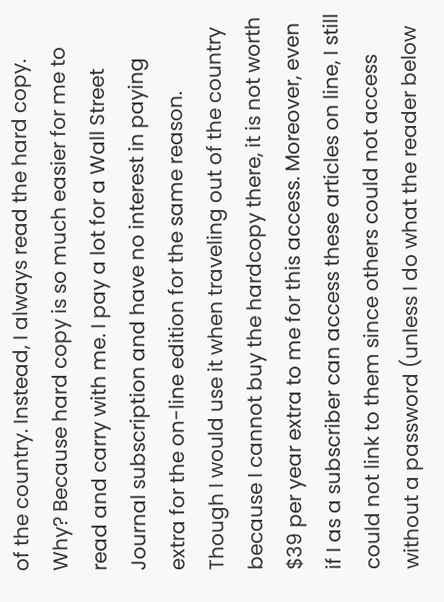of the country. Instead, I always read the hard copy. Why? Because hard copy is so much easier for me to read and carry with me. I pay a lot for a Wall Street Journal subscription and have no interest in paying extra for the on-line edition for the same reason. Though I would use it when traveling out of the country because I cannot buy the hardcopy there, it is not worth $39 per year extra to me for this access. Moreover, even if I as a subscriber can access these articles on line, I still could not link to them since others could not access without a password (unless I do what the reader below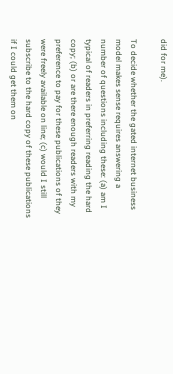did for me).

To decide whether the gated internet business model makes sense requires answering a number of questions including these: (a) am I typical of readers in preferring reading the hard copy; (b) or are there enough readers with my preference to pay for these publications of they were freely available on line; (c) would I still subscribe to the hard copy of these publications if I could get them on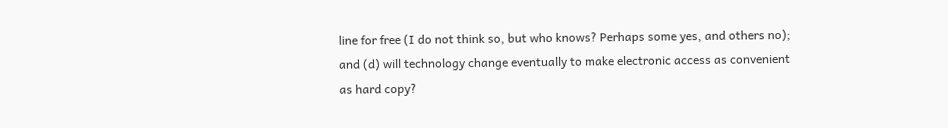line for free (I do not think so, but who knows? Perhaps some yes, and others no); and (d) will technology change eventually to make electronic access as convenient as hard copy?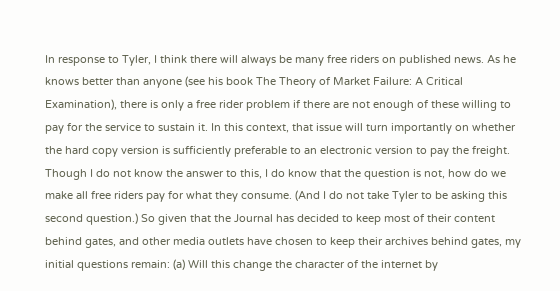In response to Tyler, I think there will always be many free riders on published news. As he knows better than anyone (see his book The Theory of Market Failure: A Critical Examination), there is only a free rider problem if there are not enough of these willing to pay for the service to sustain it. In this context, that issue will turn importantly on whether the hard copy version is sufficiently preferable to an electronic version to pay the freight. Though I do not know the answer to this, I do know that the question is not, how do we make all free riders pay for what they consume. (And I do not take Tyler to be asking this second question.) So given that the Journal has decided to keep most of their content behind gates, and other media outlets have chosen to keep their archives behind gates, my initial questions remain: (a) Will this change the character of the internet by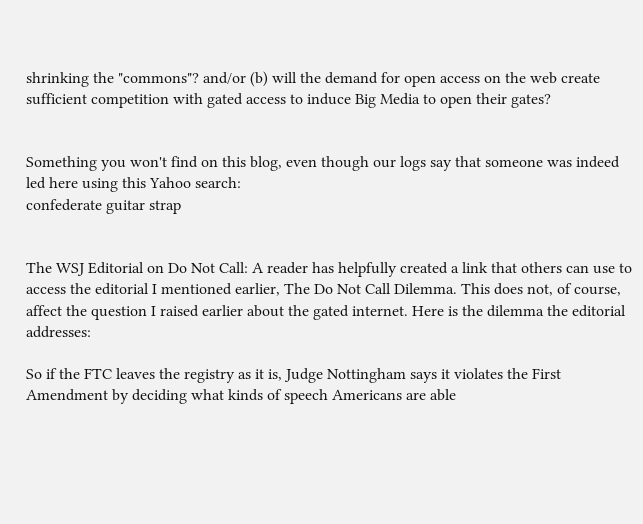shrinking the "commons"? and/or (b) will the demand for open access on the web create sufficient competition with gated access to induce Big Media to open their gates?


Something you won't find on this blog, even though our logs say that someone was indeed led here using this Yahoo search:
confederate guitar strap


The WSJ Editorial on Do Not Call: A reader has helpfully created a link that others can use to access the editorial I mentioned earlier, The Do Not Call Dilemma. This does not, of course, affect the question I raised earlier about the gated internet. Here is the dilemma the editorial addresses:

So if the FTC leaves the registry as it is, Judge Nottingham says it violates the First Amendment by deciding what kinds of speech Americans are able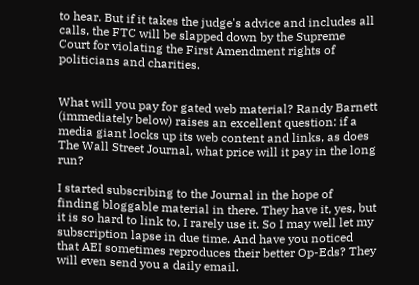to hear. But if it takes the judge's advice and includes all calls, the FTC will be slapped down by the Supreme Court for violating the First Amendment rights of politicians and charities.


What will you pay for gated web material? Randy Barnett (immediately below) raises an excellent question: if a media giant locks up its web content and links, as does The Wall Street Journal, what price will it pay in the long run?

I started subscribing to the Journal in the hope of finding bloggable material in there. They have it, yes, but it is so hard to link to, I rarely use it. So I may well let my subscription lapse in due time. And have you noticed that AEI sometimes reproduces their better Op-Eds? They will even send you a daily email.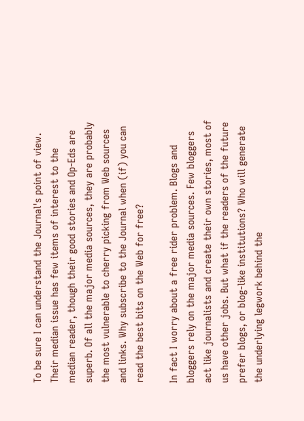To be sure I can understand the Journal's point of view. Their median issue has few items of interest to the median reader, though their good stories and Op-Eds are superb. Of all the major media sources, they are probably the most vulnerable to cherry picking from Web sources and links. Why subscribe to the Journal when (if) you can read the best bits on the Web for free?

In fact I worry about a free rider problem. Blogs and bloggers rely on the major media sources. Few bloggers act like journalists and create their own stories, most of us have other jobs. But what if the readers of the future prefer blogs, or blog-like institutions? Who will generate the underlying legwork behind the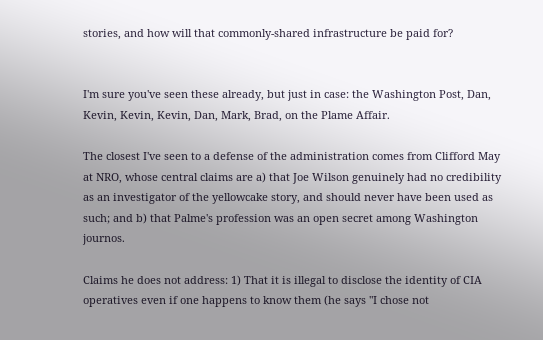stories, and how will that commonly-shared infrastructure be paid for?


I'm sure you've seen these already, but just in case: the Washington Post, Dan, Kevin, Kevin, Kevin, Dan, Mark, Brad, on the Plame Affair.

The closest I've seen to a defense of the administration comes from Clifford May at NRO, whose central claims are a) that Joe Wilson genuinely had no credibility as an investigator of the yellowcake story, and should never have been used as such; and b) that Palme's profession was an open secret among Washington journos.

Claims he does not address: 1) That it is illegal to disclose the identity of CIA operatives even if one happens to know them (he says "I chose not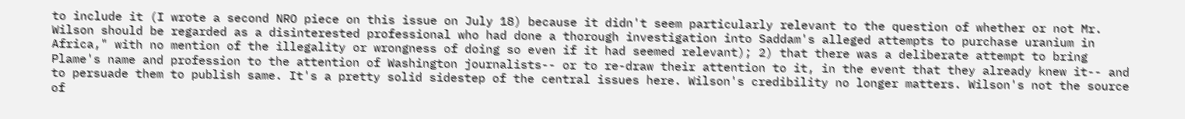to include it (I wrote a second NRO piece on this issue on July 18) because it didn't seem particularly relevant to the question of whether or not Mr. Wilson should be regarded as a disinterested professional who had done a thorough investigation into Saddam's alleged attempts to purchase uranium in Africa," with no mention of the illegality or wrongness of doing so even if it had seemed relevant); 2) that there was a deliberate attempt to bring Plame's name and profession to the attention of Washington journalists-- or to re-draw their attention to it, in the event that they already knew it-- and to persuade them to publish same. It's a pretty solid sidestep of the central issues here. Wilson's credibility no longer matters. Wilson's not the source of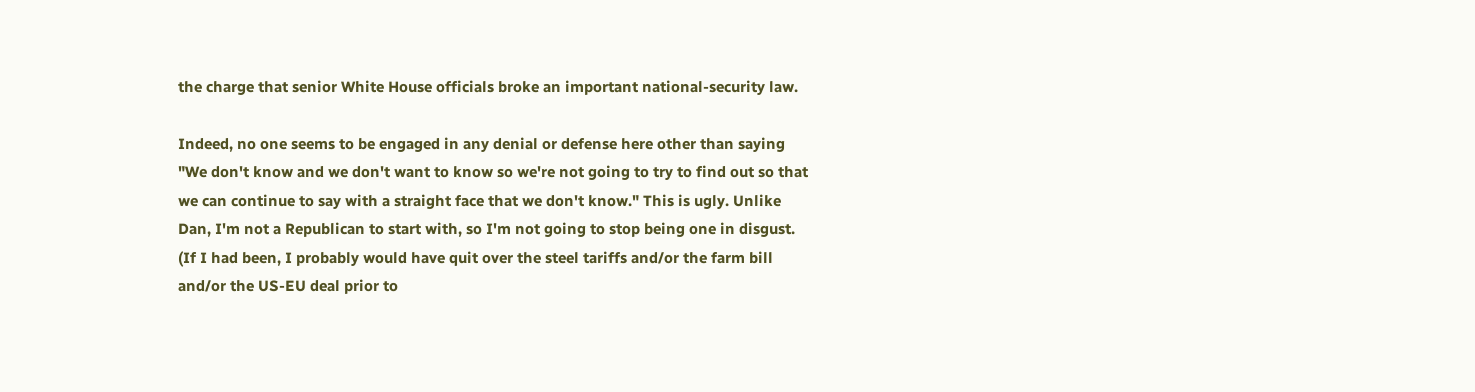the charge that senior White House officials broke an important national-security law.

Indeed, no one seems to be engaged in any denial or defense here other than saying "We don't know and we don't want to know so we're not going to try to find out so that we can continue to say with a straight face that we don't know." This is ugly. Unlike Dan, I'm not a Republican to start with, so I'm not going to stop being one in disgust. (If I had been, I probably would have quit over the steel tariffs and/or the farm bill and/or the US-EU deal prior to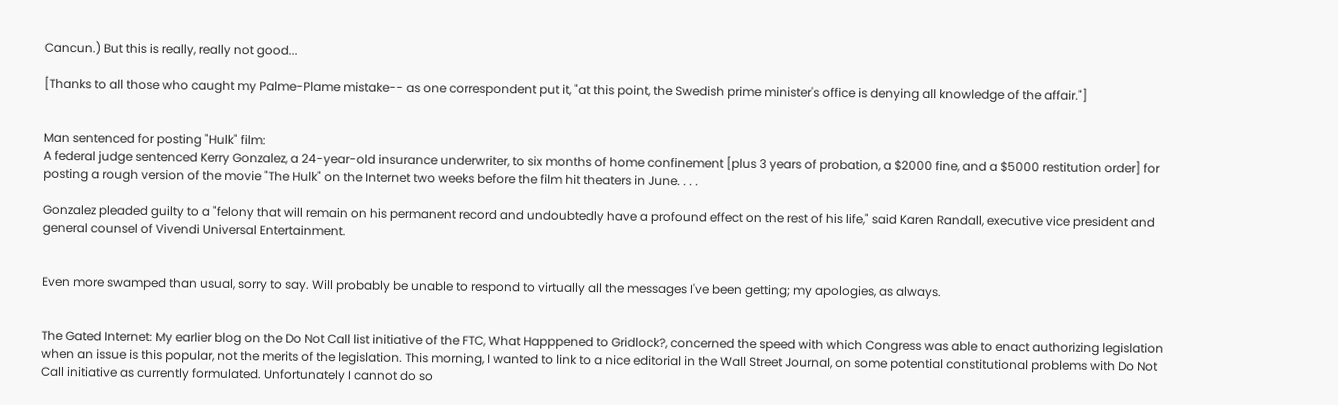Cancun.) But this is really, really not good...

[Thanks to all those who caught my Palme-Plame mistake-- as one correspondent put it, "at this point, the Swedish prime minister's office is denying all knowledge of the affair."]


Man sentenced for posting "Hulk" film:
A federal judge sentenced Kerry Gonzalez, a 24-year-old insurance underwriter, to six months of home confinement [plus 3 years of probation, a $2000 fine, and a $5000 restitution order] for posting a rough version of the movie "The Hulk" on the Internet two weeks before the film hit theaters in June. . . .

Gonzalez pleaded guilty to a "felony that will remain on his permanent record and undoubtedly have a profound effect on the rest of his life," said Karen Randall, executive vice president and general counsel of Vivendi Universal Entertainment.


Even more swamped than usual, sorry to say. Will probably be unable to respond to virtually all the messages I've been getting; my apologies, as always.


The Gated Internet: My earlier blog on the Do Not Call list initiative of the FTC, What Happpened to Gridlock?, concerned the speed with which Congress was able to enact authorizing legislation when an issue is this popular, not the merits of the legislation. This morning, I wanted to link to a nice editorial in the Wall Street Journal, on some potential constitutional problems with Do Not Call initiative as currently formulated. Unfortunately I cannot do so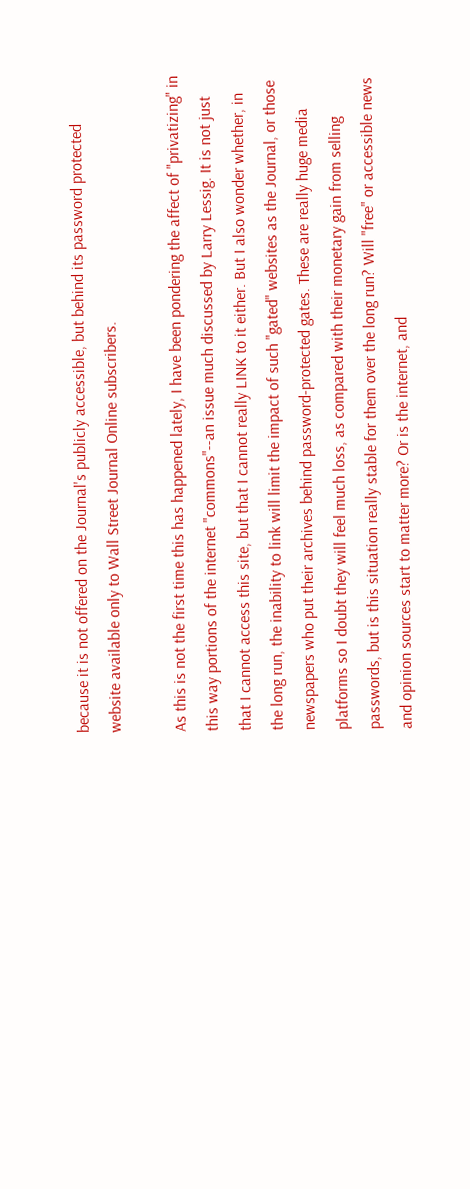because it is not offered on the Journal's publicly accessible, but behind its password protected website available only to Wall Street Journal Online subscribers.

As this is not the first time this has happened lately, I have been pondering the affect of "privatizing" in this way portions of the internet "commons"--an issue much discussed by Larry Lessig. It is not just that I cannot access this site, but that I cannot really LINK to it either. But I also wonder whether, in the long run, the inability to link will limit the impact of such "gated" websites as the Journal, or those newspapers who put their archives behind password-protected gates. These are really huge media platforms so I doubt they will feel much loss, as compared with their monetary gain from selling passwords, but is this situation really stable for them over the long run? Will "free" or accessible news and opinion sources start to matter more? Or is the internet, and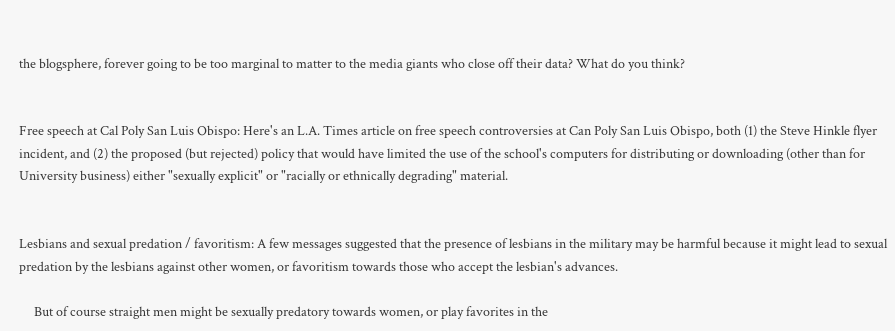the blogsphere, forever going to be too marginal to matter to the media giants who close off their data? What do you think?


Free speech at Cal Poly San Luis Obispo: Here's an L.A. Times article on free speech controversies at Can Poly San Luis Obispo, both (1) the Steve Hinkle flyer incident, and (2) the proposed (but rejected) policy that would have limited the use of the school's computers for distributing or downloading (other than for University business) either "sexually explicit" or "racially or ethnically degrading" material.


Lesbians and sexual predation / favoritism: A few messages suggested that the presence of lesbians in the military may be harmful because it might lead to sexual predation by the lesbians against other women, or favoritism towards those who accept the lesbian's advances.

     But of course straight men might be sexually predatory towards women, or play favorites in the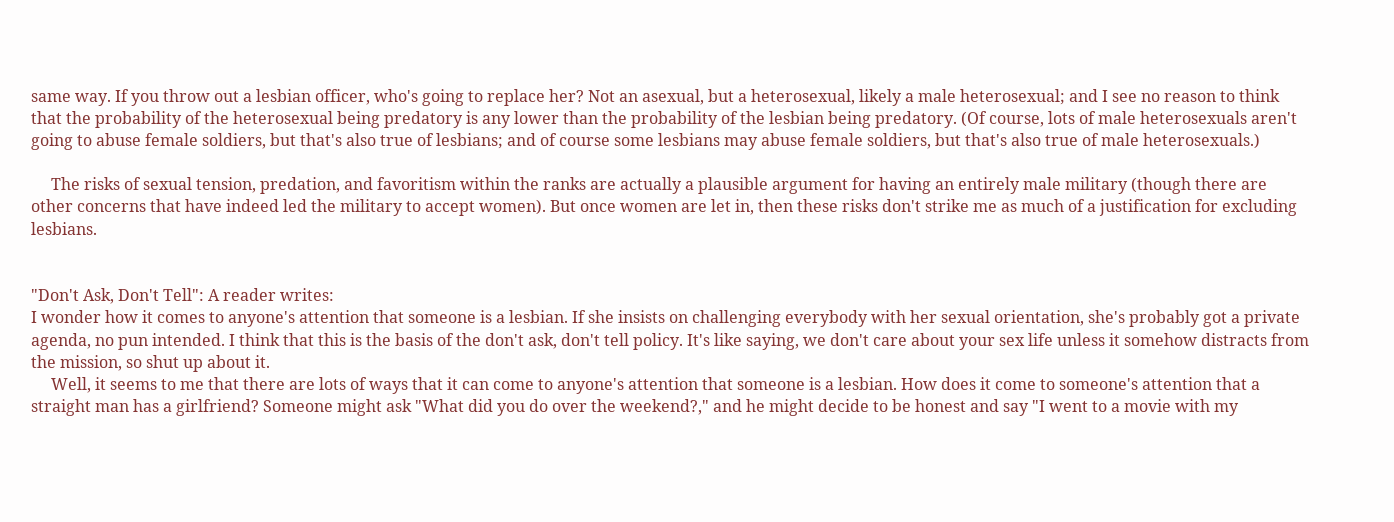same way. If you throw out a lesbian officer, who's going to replace her? Not an asexual, but a heterosexual, likely a male heterosexual; and I see no reason to think that the probability of the heterosexual being predatory is any lower than the probability of the lesbian being predatory. (Of course, lots of male heterosexuals aren't going to abuse female soldiers, but that's also true of lesbians; and of course some lesbians may abuse female soldiers, but that's also true of male heterosexuals.)

     The risks of sexual tension, predation, and favoritism within the ranks are actually a plausible argument for having an entirely male military (though there are other concerns that have indeed led the military to accept women). But once women are let in, then these risks don't strike me as much of a justification for excluding lesbians.


"Don't Ask, Don't Tell": A reader writes:
I wonder how it comes to anyone's attention that someone is a lesbian. If she insists on challenging everybody with her sexual orientation, she's probably got a private agenda, no pun intended. I think that this is the basis of the don't ask, don't tell policy. It's like saying, we don't care about your sex life unless it somehow distracts from the mission, so shut up about it.
     Well, it seems to me that there are lots of ways that it can come to anyone's attention that someone is a lesbian. How does it come to someone's attention that a straight man has a girlfriend? Someone might ask "What did you do over the weekend?," and he might decide to be honest and say "I went to a movie with my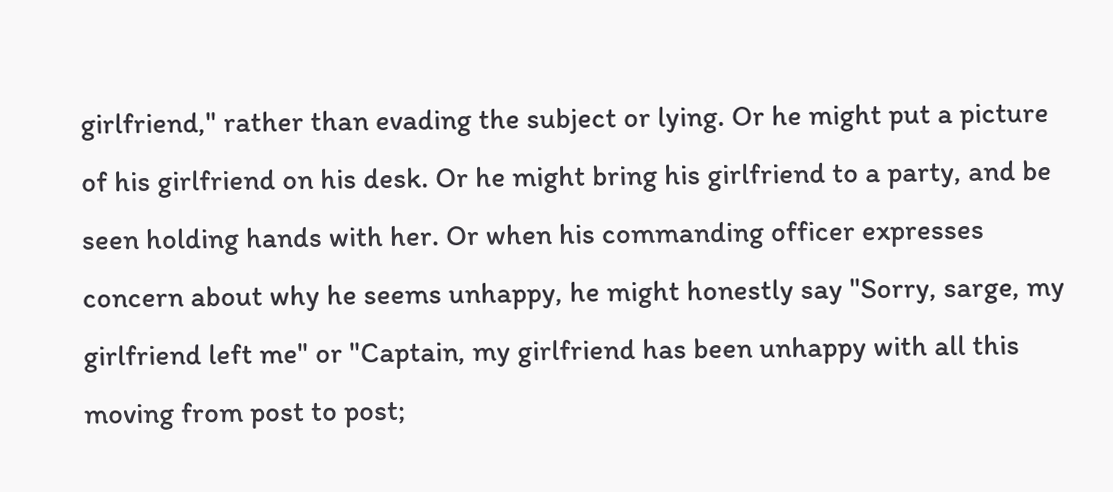girlfriend," rather than evading the subject or lying. Or he might put a picture of his girlfriend on his desk. Or he might bring his girlfriend to a party, and be seen holding hands with her. Or when his commanding officer expresses concern about why he seems unhappy, he might honestly say "Sorry, sarge, my girlfriend left me" or "Captain, my girlfriend has been unhappy with all this moving from post to post;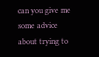can you give me some advice about trying to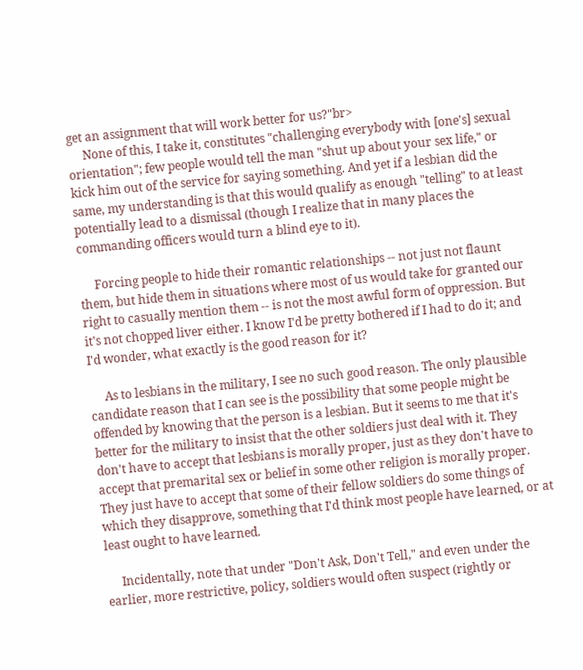get an assignment that will work better for us?"br>
     None of this, I take it, constitutes "challenging everybody with [one's] sexual orientation"; few people would tell the man "shut up about your sex life," or kick him out of the service for saying something. And yet if a lesbian did the same, my understanding is that this would qualify as enough "telling" to at least potentially lead to a dismissal (though I realize that in many places the commanding officers would turn a blind eye to it).

     Forcing people to hide their romantic relationships -- not just not flaunt them, but hide them in situations where most of us would take for granted our right to casually mention them -- is not the most awful form of oppression. But it's not chopped liver either. I know I'd be pretty bothered if I had to do it; and I'd wonder, what exactly is the good reason for it?

     As to lesbians in the military, I see no such good reason. The only plausible candidate reason that I can see is the possibility that some people might be offended by knowing that the person is a lesbian. But it seems to me that it's better for the military to insist that the other soldiers just deal with it. They don't have to accept that lesbians is morally proper, just as they don't have to accept that premarital sex or belief in some other religion is morally proper. They just have to accept that some of their fellow soldiers do some things of which they disapprove, something that I'd think most people have learned, or at least ought to have learned.

     Incidentally, note that under "Don't Ask, Don't Tell," and even under the earlier, more restrictive, policy, soldiers would often suspect (rightly or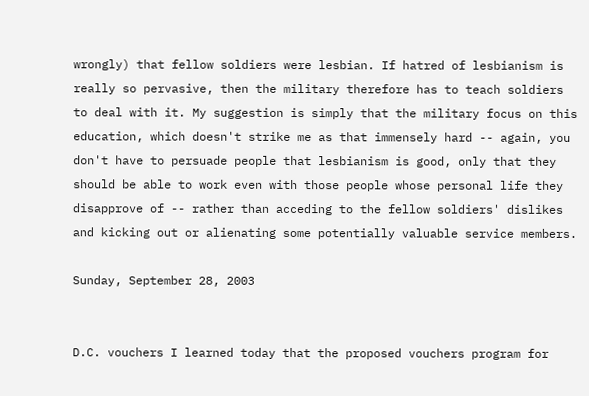wrongly) that fellow soldiers were lesbian. If hatred of lesbianism is really so pervasive, then the military therefore has to teach soldiers to deal with it. My suggestion is simply that the military focus on this education, which doesn't strike me as that immensely hard -- again, you don't have to persuade people that lesbianism is good, only that they should be able to work even with those people whose personal life they disapprove of -- rather than acceding to the fellow soldiers' dislikes and kicking out or alienating some potentially valuable service members.

Sunday, September 28, 2003


D.C. vouchers I learned today that the proposed vouchers program for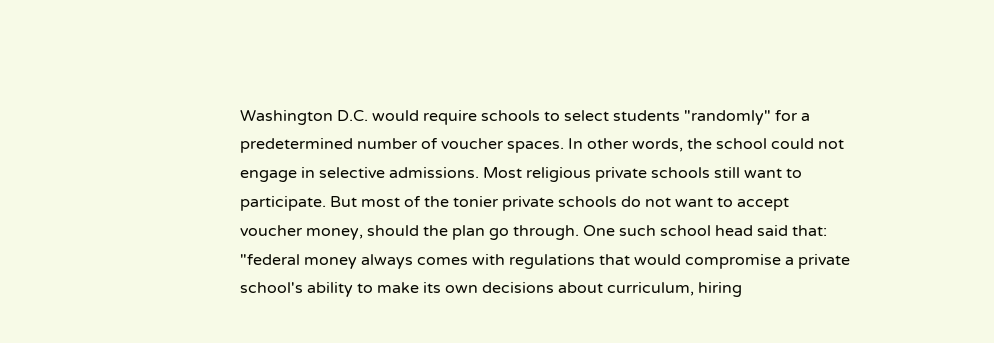Washington D.C. would require schools to select students "randomly" for a predetermined number of voucher spaces. In other words, the school could not engage in selective admissions. Most religious private schools still want to participate. But most of the tonier private schools do not want to accept voucher money, should the plan go through. One such school head said that: "federal money always comes with regulations that would compromise a private school's ability to make its own decisions about curriculum, hiring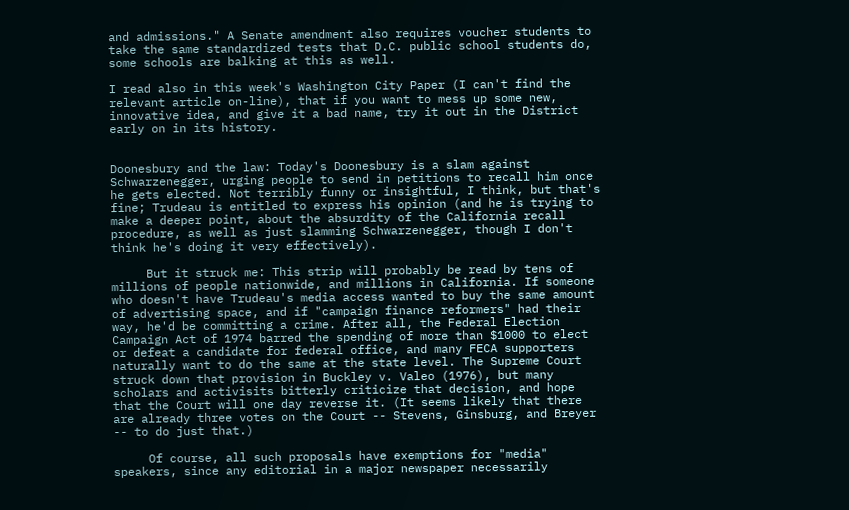and admissions." A Senate amendment also requires voucher students to take the same standardized tests that D.C. public school students do, some schools are balking at this as well.

I read also in this week's Washington City Paper (I can't find the relevant article on-line), that if you want to mess up some new, innovative idea, and give it a bad name, try it out in the District early on in its history.


Doonesbury and the law: Today's Doonesbury is a slam against Schwarzenegger, urging people to send in petitions to recall him once he gets elected. Not terribly funny or insightful, I think, but that's fine; Trudeau is entitled to express his opinion (and he is trying to make a deeper point, about the absurdity of the California recall procedure, as well as just slamming Schwarzenegger, though I don't think he's doing it very effectively).

     But it struck me: This strip will probably be read by tens of millions of people nationwide, and millions in California. If someone who doesn't have Trudeau's media access wanted to buy the same amount of advertising space, and if "campaign finance reformers" had their way, he'd be committing a crime. After all, the Federal Election Campaign Act of 1974 barred the spending of more than $1000 to elect or defeat a candidate for federal office, and many FECA supporters naturally want to do the same at the state level. The Supreme Court struck down that provision in Buckley v. Valeo (1976), but many scholars and activisits bitterly criticize that decision, and hope that the Court will one day reverse it. (It seems likely that there are already three votes on the Court -- Stevens, Ginsburg, and Breyer -- to do just that.)

     Of course, all such proposals have exemptions for "media" speakers, since any editorial in a major newspaper necessarily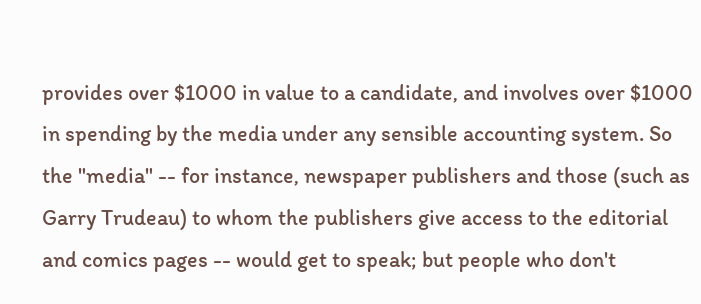provides over $1000 in value to a candidate, and involves over $1000 in spending by the media under any sensible accounting system. So the "media" -- for instance, newspaper publishers and those (such as Garry Trudeau) to whom the publishers give access to the editorial and comics pages -- would get to speak; but people who don't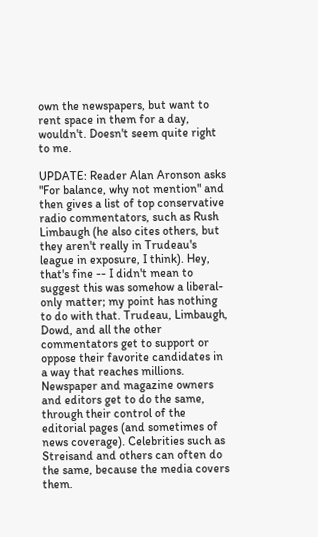own the newspapers, but want to rent space in them for a day, wouldn't. Doesn't seem quite right to me.

UPDATE: Reader Alan Aronson asks "For balance, why not mention" and then gives a list of top conservative radio commentators, such as Rush Limbaugh (he also cites others, but they aren't really in Trudeau's league in exposure, I think). Hey, that's fine -- I didn't mean to suggest this was somehow a liberal-only matter; my point has nothing to do with that. Trudeau, Limbaugh, Dowd, and all the other commentators get to support or oppose their favorite candidates in a way that reaches millions. Newspaper and magazine owners and editors get to do the same, through their control of the editorial pages (and sometimes of news coverage). Celebrities such as Streisand and others can often do the same, because the media covers them.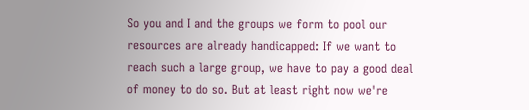So you and I and the groups we form to pool our resources are already handicapped: If we want to reach such a large group, we have to pay a good deal of money to do so. But at least right now we're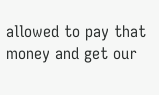allowed to pay that money and get our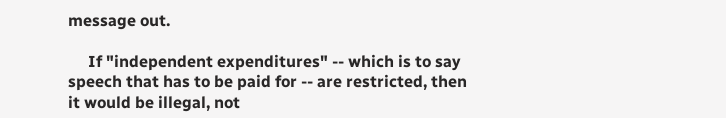message out.

     If "independent expenditures" -- which is to say speech that has to be paid for -- are restricted, then it would be illegal, not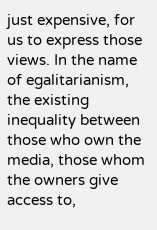just expensive, for us to express those views. In the name of egalitarianism, the existing inequality between those who own the media, those whom the owners give access to,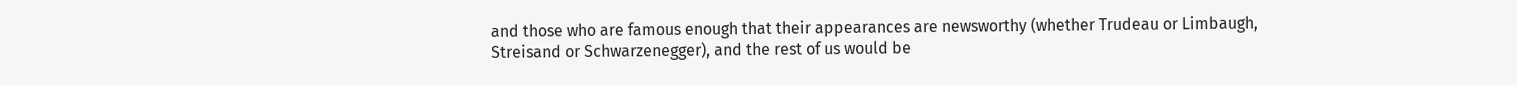and those who are famous enough that their appearances are newsworthy (whether Trudeau or Limbaugh, Streisand or Schwarzenegger), and the rest of us would be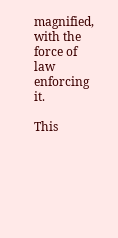magnified, with the force of law enforcing it.

This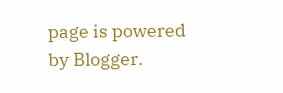page is powered by Blogger.